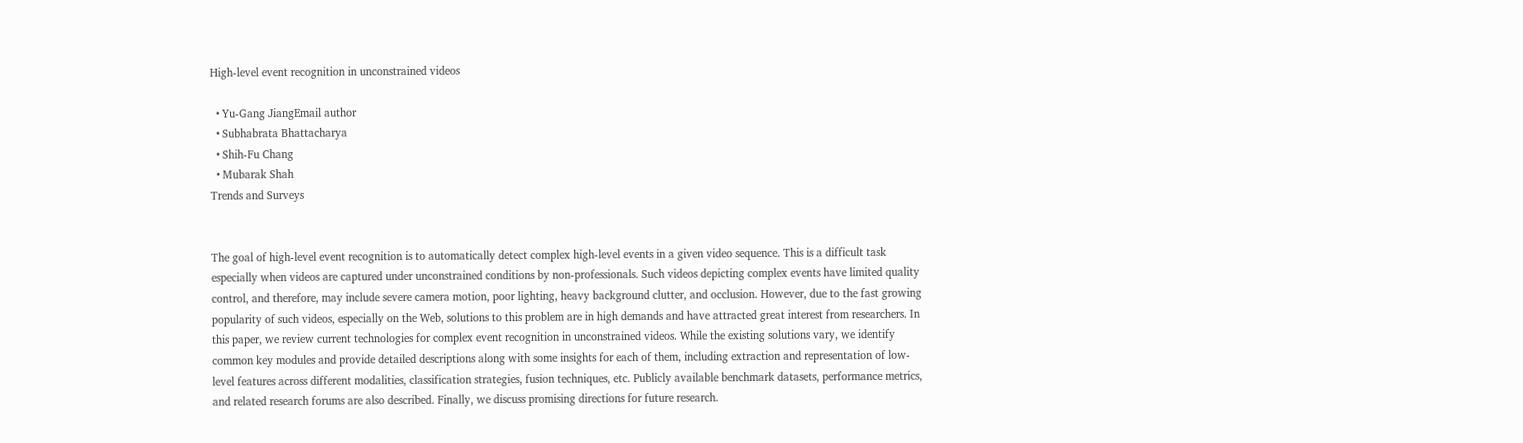High-level event recognition in unconstrained videos

  • Yu-Gang JiangEmail author
  • Subhabrata Bhattacharya
  • Shih-Fu Chang
  • Mubarak Shah
Trends and Surveys


The goal of high-level event recognition is to automatically detect complex high-level events in a given video sequence. This is a difficult task especially when videos are captured under unconstrained conditions by non-professionals. Such videos depicting complex events have limited quality control, and therefore, may include severe camera motion, poor lighting, heavy background clutter, and occlusion. However, due to the fast growing popularity of such videos, especially on the Web, solutions to this problem are in high demands and have attracted great interest from researchers. In this paper, we review current technologies for complex event recognition in unconstrained videos. While the existing solutions vary, we identify common key modules and provide detailed descriptions along with some insights for each of them, including extraction and representation of low-level features across different modalities, classification strategies, fusion techniques, etc. Publicly available benchmark datasets, performance metrics, and related research forums are also described. Finally, we discuss promising directions for future research.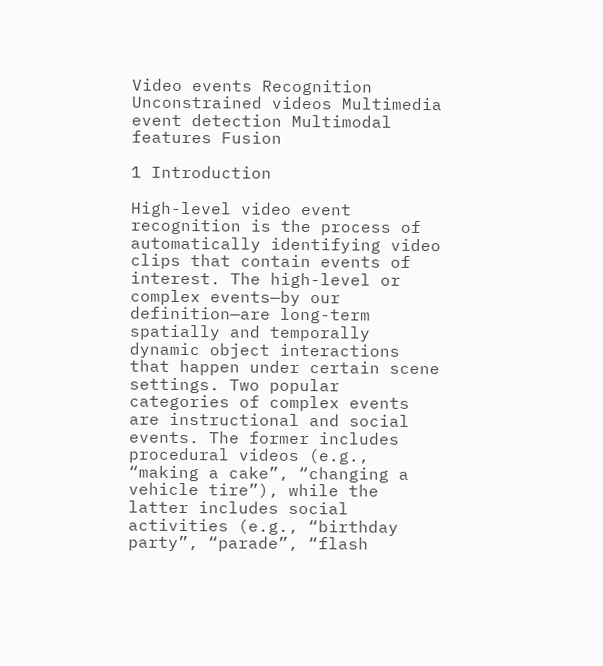Video events Recognition Unconstrained videos Multimedia event detection Multimodal features Fusion

1 Introduction

High-level video event recognition is the process of automatically identifying video clips that contain events of interest. The high-level or complex events—by our definition—are long-term spatially and temporally dynamic object interactions that happen under certain scene settings. Two popular categories of complex events are instructional and social events. The former includes procedural videos (e.g., “making a cake”, “changing a vehicle tire”), while the latter includes social activities (e.g., “birthday party”, “parade”, “flash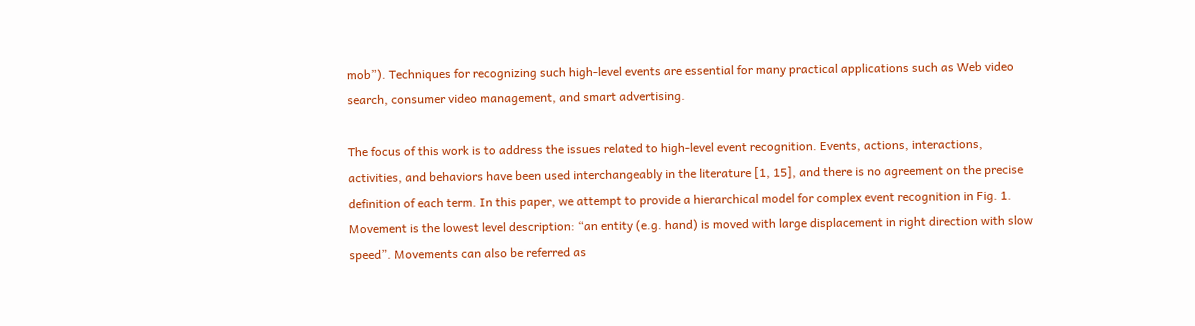mob”). Techniques for recognizing such high-level events are essential for many practical applications such as Web video search, consumer video management, and smart advertising.

The focus of this work is to address the issues related to high-level event recognition. Events, actions, interactions, activities, and behaviors have been used interchangeably in the literature [1, 15], and there is no agreement on the precise definition of each term. In this paper, we attempt to provide a hierarchical model for complex event recognition in Fig. 1. Movement is the lowest level description: “an entity (e.g. hand) is moved with large displacement in right direction with slow speed”. Movements can also be referred as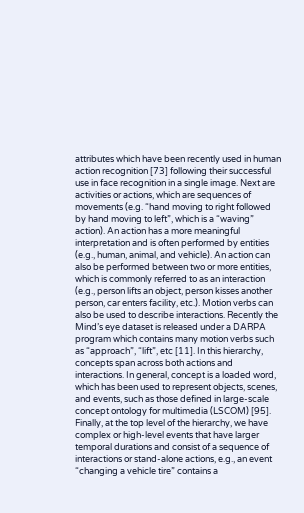attributes which have been recently used in human action recognition [73] following their successful use in face recognition in a single image. Next are activities or actions, which are sequences of movements (e.g. “hand moving to right followed by hand moving to left”, which is a “waving” action). An action has a more meaningful interpretation and is often performed by entities (e.g., human, animal, and vehicle). An action can also be performed between two or more entities, which is commonly referred to as an interaction (e.g., person lifts an object, person kisses another person, car enters facility, etc.). Motion verbs can also be used to describe interactions. Recently the Mind’s eye dataset is released under a DARPA program which contains many motion verbs such as “approach”, “lift”, etc [11]. In this hierarchy, concepts span across both actions and interactions. In general, concept is a loaded word, which has been used to represent objects, scenes, and events, such as those defined in large-scale concept ontology for multimedia (LSCOM) [95]. Finally, at the top level of the hierarchy, we have complex or high-level events that have larger temporal durations and consist of a sequence of interactions or stand-alone actions, e.g., an event “changing a vehicle tire” contains a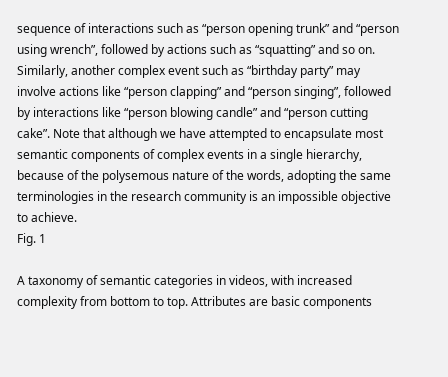sequence of interactions such as “person opening trunk” and “person using wrench”, followed by actions such as “squatting” and so on. Similarly, another complex event such as “birthday party” may involve actions like “person clapping” and “person singing”, followed by interactions like “person blowing candle” and “person cutting cake”. Note that although we have attempted to encapsulate most semantic components of complex events in a single hierarchy, because of the polysemous nature of the words, adopting the same terminologies in the research community is an impossible objective to achieve.
Fig. 1

A taxonomy of semantic categories in videos, with increased complexity from bottom to top. Attributes are basic components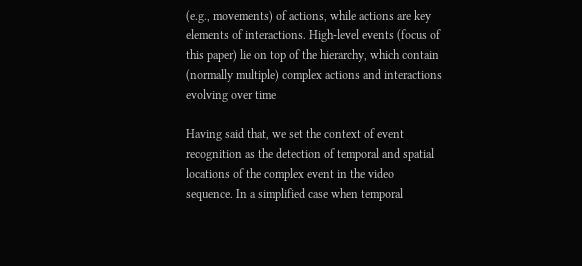(e.g., movements) of actions, while actions are key elements of interactions. High-level events (focus of this paper) lie on top of the hierarchy, which contain (normally multiple) complex actions and interactions evolving over time

Having said that, we set the context of event recognition as the detection of temporal and spatial locations of the complex event in the video sequence. In a simplified case when temporal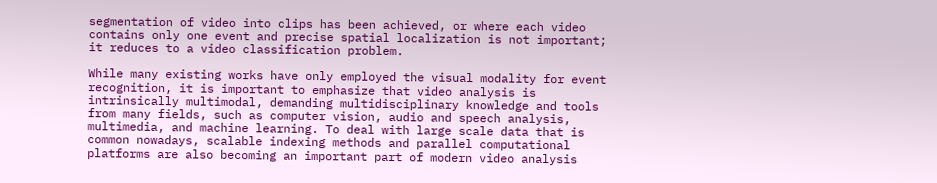segmentation of video into clips has been achieved, or where each video contains only one event and precise spatial localization is not important; it reduces to a video classification problem.

While many existing works have only employed the visual modality for event recognition, it is important to emphasize that video analysis is intrinsically multimodal, demanding multidisciplinary knowledge and tools from many fields, such as computer vision, audio and speech analysis, multimedia, and machine learning. To deal with large scale data that is common nowadays, scalable indexing methods and parallel computational platforms are also becoming an important part of modern video analysis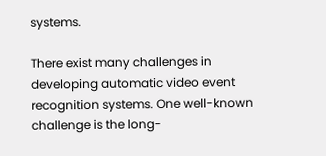systems.

There exist many challenges in developing automatic video event recognition systems. One well-known challenge is the long-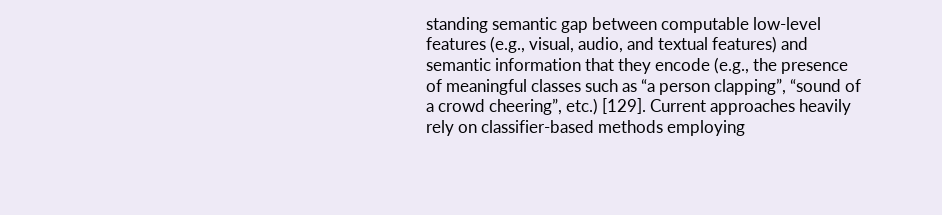standing semantic gap between computable low-level features (e.g., visual, audio, and textual features) and semantic information that they encode (e.g., the presence of meaningful classes such as “a person clapping”, “sound of a crowd cheering”, etc.) [129]. Current approaches heavily rely on classifier-based methods employing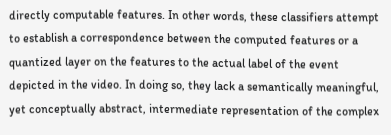directly computable features. In other words, these classifiers attempt to establish a correspondence between the computed features or a quantized layer on the features to the actual label of the event depicted in the video. In doing so, they lack a semantically meaningful, yet conceptually abstract, intermediate representation of the complex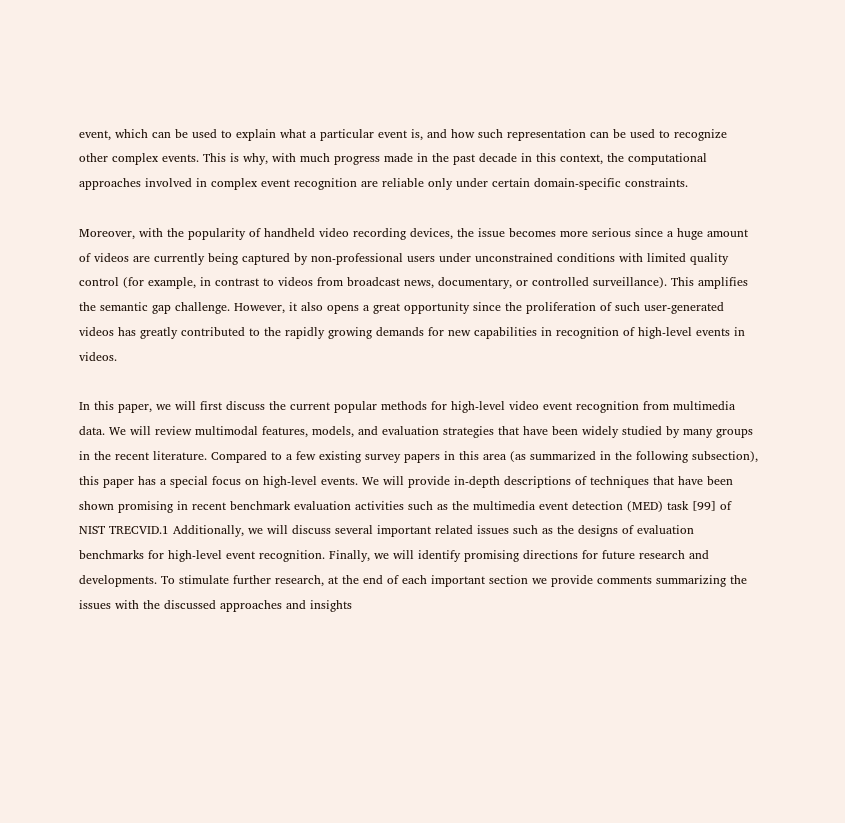event, which can be used to explain what a particular event is, and how such representation can be used to recognize other complex events. This is why, with much progress made in the past decade in this context, the computational approaches involved in complex event recognition are reliable only under certain domain-specific constraints.

Moreover, with the popularity of handheld video recording devices, the issue becomes more serious since a huge amount of videos are currently being captured by non-professional users under unconstrained conditions with limited quality control (for example, in contrast to videos from broadcast news, documentary, or controlled surveillance). This amplifies the semantic gap challenge. However, it also opens a great opportunity since the proliferation of such user-generated videos has greatly contributed to the rapidly growing demands for new capabilities in recognition of high-level events in videos.

In this paper, we will first discuss the current popular methods for high-level video event recognition from multimedia data. We will review multimodal features, models, and evaluation strategies that have been widely studied by many groups in the recent literature. Compared to a few existing survey papers in this area (as summarized in the following subsection), this paper has a special focus on high-level events. We will provide in-depth descriptions of techniques that have been shown promising in recent benchmark evaluation activities such as the multimedia event detection (MED) task [99] of NIST TRECVID.1 Additionally, we will discuss several important related issues such as the designs of evaluation benchmarks for high-level event recognition. Finally, we will identify promising directions for future research and developments. To stimulate further research, at the end of each important section we provide comments summarizing the issues with the discussed approaches and insights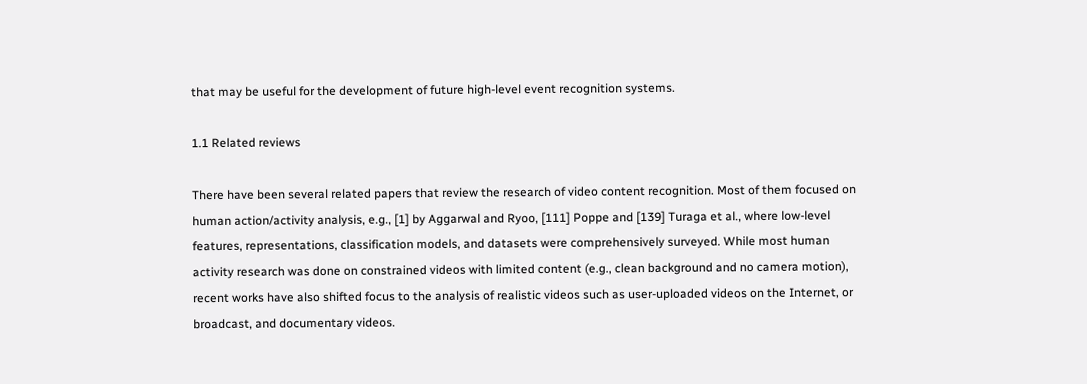that may be useful for the development of future high-level event recognition systems.

1.1 Related reviews

There have been several related papers that review the research of video content recognition. Most of them focused on human action/activity analysis, e.g., [1] by Aggarwal and Ryoo, [111] Poppe and [139] Turaga et al., where low-level features, representations, classification models, and datasets were comprehensively surveyed. While most human activity research was done on constrained videos with limited content (e.g., clean background and no camera motion), recent works have also shifted focus to the analysis of realistic videos such as user-uploaded videos on the Internet, or broadcast, and documentary videos.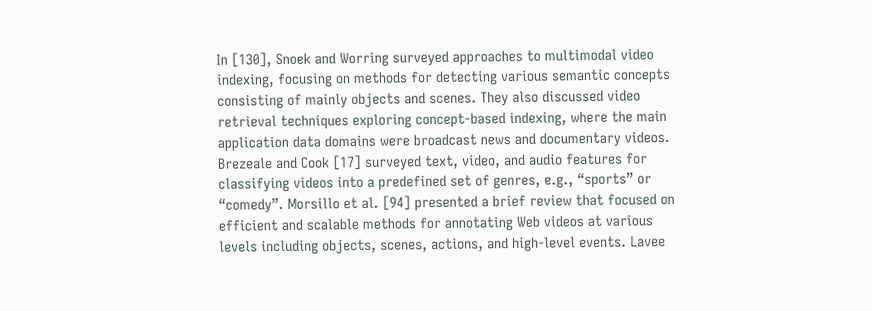In [130], Snoek and Worring surveyed approaches to multimodal video indexing, focusing on methods for detecting various semantic concepts consisting of mainly objects and scenes. They also discussed video retrieval techniques exploring concept-based indexing, where the main application data domains were broadcast news and documentary videos. Brezeale and Cook [17] surveyed text, video, and audio features for classifying videos into a predefined set of genres, e.g., “sports” or “comedy”. Morsillo et al. [94] presented a brief review that focused on efficient and scalable methods for annotating Web videos at various levels including objects, scenes, actions, and high-level events. Lavee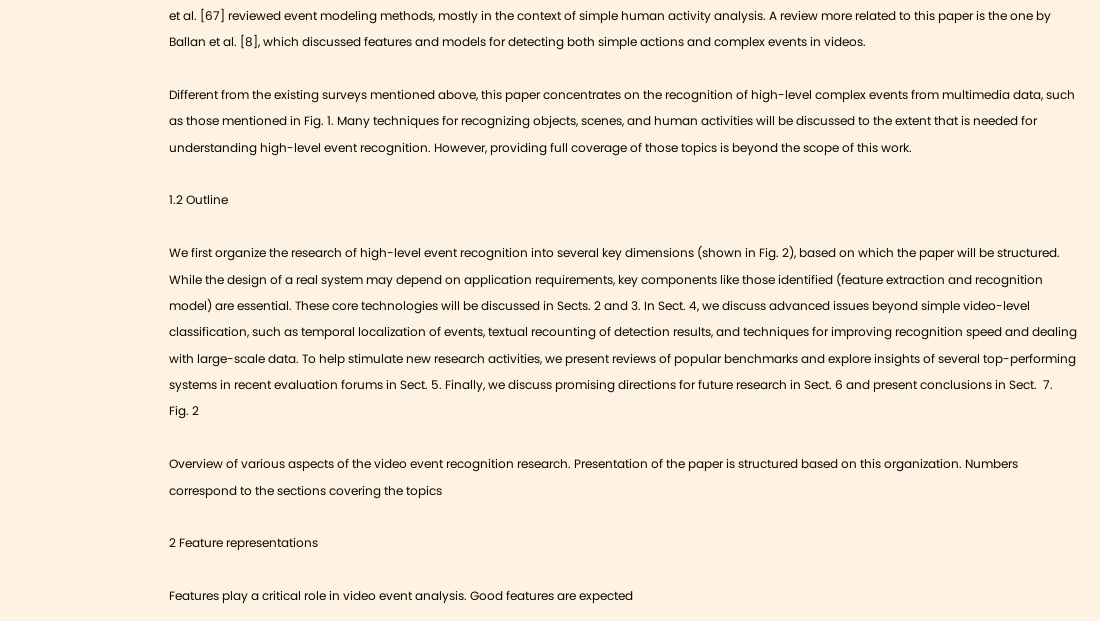et al. [67] reviewed event modeling methods, mostly in the context of simple human activity analysis. A review more related to this paper is the one by Ballan et al. [8], which discussed features and models for detecting both simple actions and complex events in videos.

Different from the existing surveys mentioned above, this paper concentrates on the recognition of high-level complex events from multimedia data, such as those mentioned in Fig. 1. Many techniques for recognizing objects, scenes, and human activities will be discussed to the extent that is needed for understanding high-level event recognition. However, providing full coverage of those topics is beyond the scope of this work.

1.2 Outline

We first organize the research of high-level event recognition into several key dimensions (shown in Fig. 2), based on which the paper will be structured. While the design of a real system may depend on application requirements, key components like those identified (feature extraction and recognition model) are essential. These core technologies will be discussed in Sects. 2 and 3. In Sect. 4, we discuss advanced issues beyond simple video-level classification, such as temporal localization of events, textual recounting of detection results, and techniques for improving recognition speed and dealing with large-scale data. To help stimulate new research activities, we present reviews of popular benchmarks and explore insights of several top-performing systems in recent evaluation forums in Sect. 5. Finally, we discuss promising directions for future research in Sect. 6 and present conclusions in Sect.  7.
Fig. 2

Overview of various aspects of the video event recognition research. Presentation of the paper is structured based on this organization. Numbers correspond to the sections covering the topics

2 Feature representations

Features play a critical role in video event analysis. Good features are expected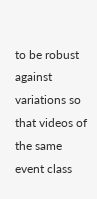to be robust against variations so that videos of the same event class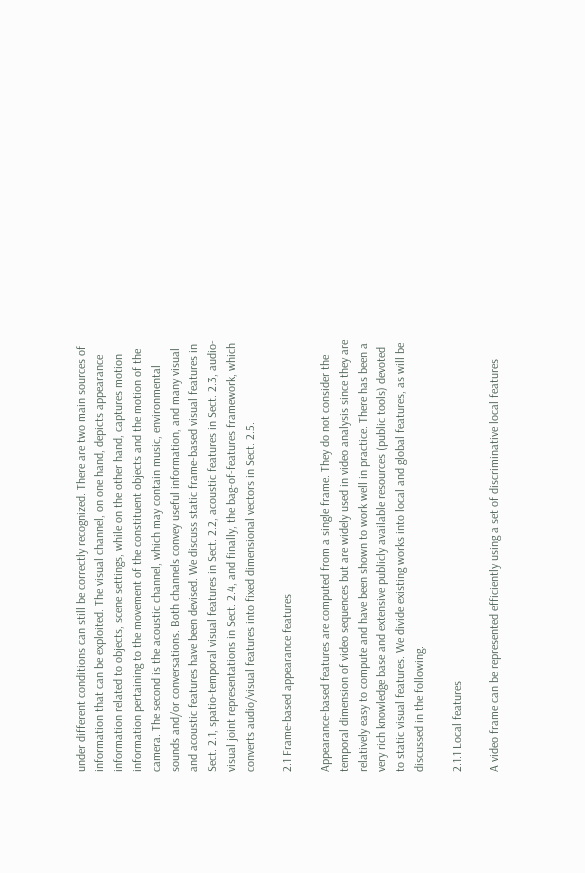under different conditions can still be correctly recognized. There are two main sources of information that can be exploited. The visual channel, on one hand, depicts appearance information related to objects, scene settings, while on the other hand, captures motion information pertaining to the movement of the constituent objects and the motion of the camera. The second is the acoustic channel, which may contain music, environmental sounds and/or conversations. Both channels convey useful information, and many visual and acoustic features have been devised. We discuss static frame-based visual features in Sect. 2.1, spatio-temporal visual features in Sect. 2.2, acoustic features in Sect. 2.3, audio-visual joint representations in Sect. 2.4, and finally, the bag-of-features framework, which converts audio/visual features into fixed dimensional vectors in Sect. 2.5.

2.1 Frame-based appearance features

Appearance-based features are computed from a single frame. They do not consider the temporal dimension of video sequences but are widely used in video analysis since they are relatively easy to compute and have been shown to work well in practice. There has been a very rich knowledge base and extensive publicly available resources (public tools) devoted to static visual features. We divide existing works into local and global features, as will be discussed in the following.

2.1.1 Local features

A video frame can be represented efficiently using a set of discriminative local features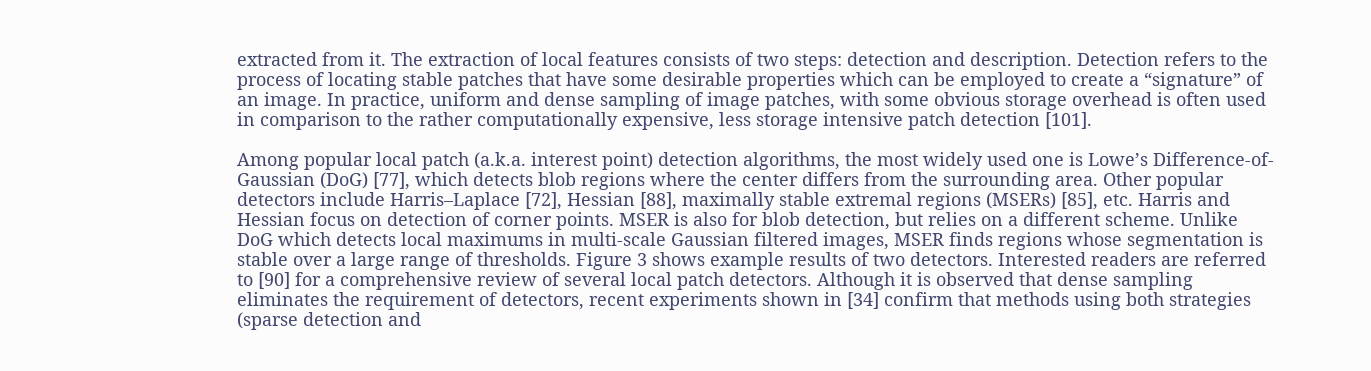extracted from it. The extraction of local features consists of two steps: detection and description. Detection refers to the process of locating stable patches that have some desirable properties which can be employed to create a “signature” of an image. In practice, uniform and dense sampling of image patches, with some obvious storage overhead is often used in comparison to the rather computationally expensive, less storage intensive patch detection [101].

Among popular local patch (a.k.a. interest point) detection algorithms, the most widely used one is Lowe’s Difference-of-Gaussian (DoG) [77], which detects blob regions where the center differs from the surrounding area. Other popular detectors include Harris–Laplace [72], Hessian [88], maximally stable extremal regions (MSERs) [85], etc. Harris and Hessian focus on detection of corner points. MSER is also for blob detection, but relies on a different scheme. Unlike DoG which detects local maximums in multi-scale Gaussian filtered images, MSER finds regions whose segmentation is stable over a large range of thresholds. Figure 3 shows example results of two detectors. Interested readers are referred to [90] for a comprehensive review of several local patch detectors. Although it is observed that dense sampling eliminates the requirement of detectors, recent experiments shown in [34] confirm that methods using both strategies (sparse detection and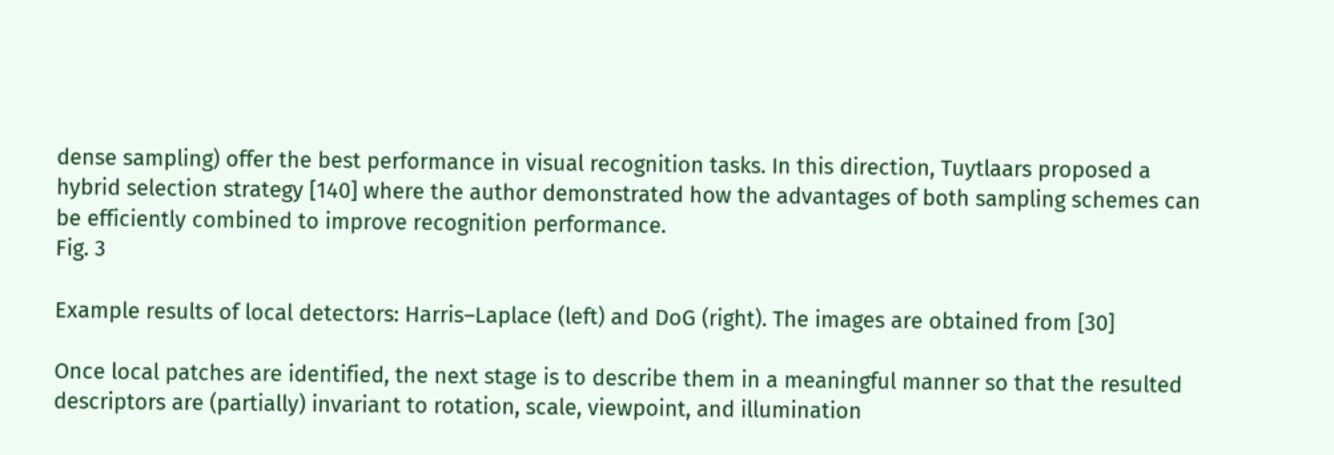dense sampling) offer the best performance in visual recognition tasks. In this direction, Tuytlaars proposed a hybrid selection strategy [140] where the author demonstrated how the advantages of both sampling schemes can be efficiently combined to improve recognition performance.
Fig. 3

Example results of local detectors: Harris–Laplace (left) and DoG (right). The images are obtained from [30]

Once local patches are identified, the next stage is to describe them in a meaningful manner so that the resulted descriptors are (partially) invariant to rotation, scale, viewpoint, and illumination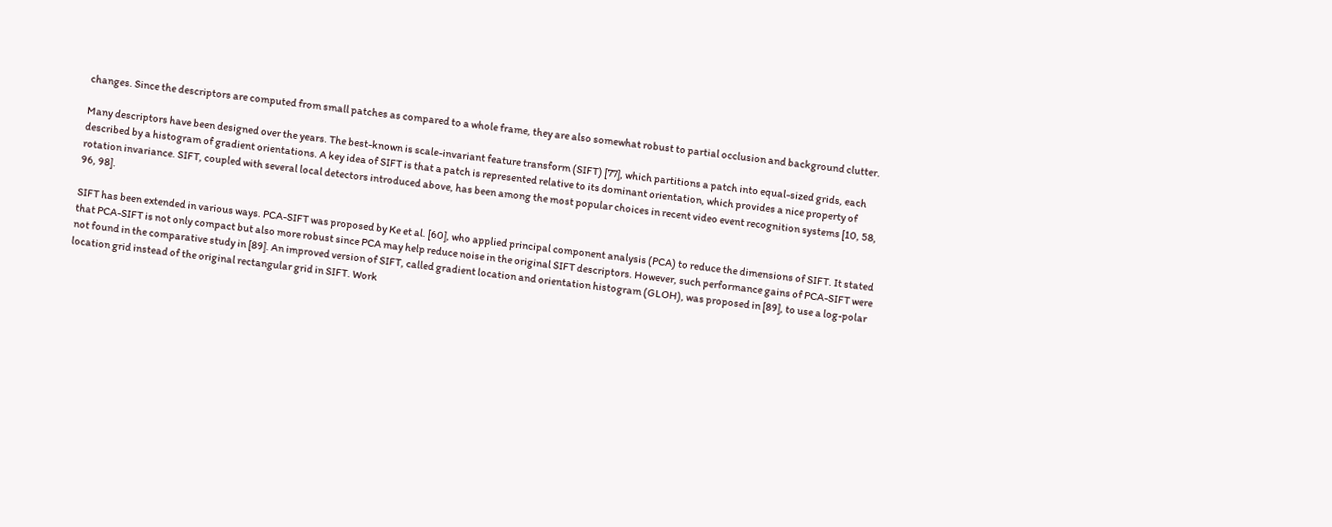changes. Since the descriptors are computed from small patches as compared to a whole frame, they are also somewhat robust to partial occlusion and background clutter.

Many descriptors have been designed over the years. The best-known is scale-invariant feature transform (SIFT) [77], which partitions a patch into equal-sized grids, each described by a histogram of gradient orientations. A key idea of SIFT is that a patch is represented relative to its dominant orientation, which provides a nice property of rotation invariance. SIFT, coupled with several local detectors introduced above, has been among the most popular choices in recent video event recognition systems [10, 58, 96, 98].

SIFT has been extended in various ways. PCA-SIFT was proposed by Ke et al. [60], who applied principal component analysis (PCA) to reduce the dimensions of SIFT. It stated that PCA-SIFT is not only compact but also more robust since PCA may help reduce noise in the original SIFT descriptors. However, such performance gains of PCA-SIFT were not found in the comparative study in [89]. An improved version of SIFT, called gradient location and orientation histogram (GLOH), was proposed in [89], to use a log-polar location grid instead of the original rectangular grid in SIFT. Work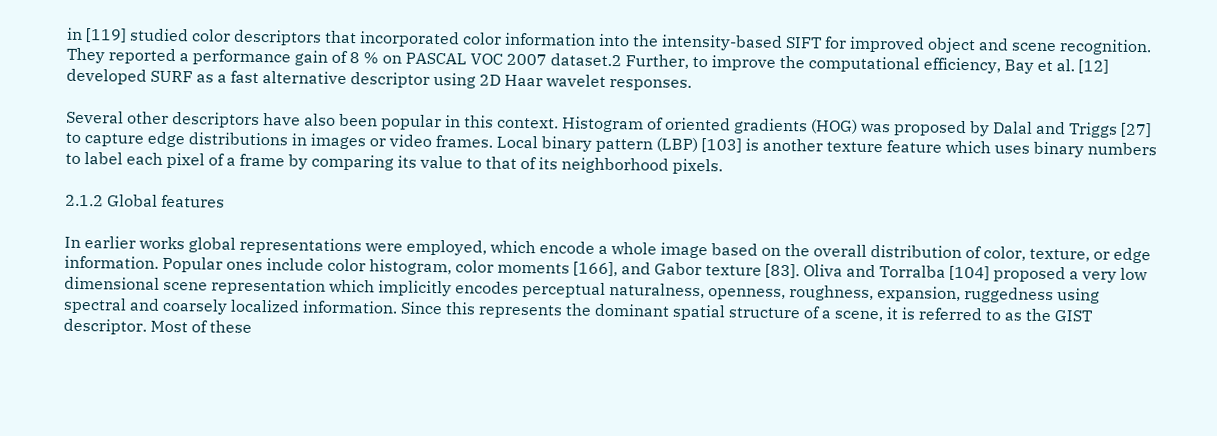in [119] studied color descriptors that incorporated color information into the intensity-based SIFT for improved object and scene recognition. They reported a performance gain of 8 % on PASCAL VOC 2007 dataset.2 Further, to improve the computational efficiency, Bay et al. [12] developed SURF as a fast alternative descriptor using 2D Haar wavelet responses.

Several other descriptors have also been popular in this context. Histogram of oriented gradients (HOG) was proposed by Dalal and Triggs [27] to capture edge distributions in images or video frames. Local binary pattern (LBP) [103] is another texture feature which uses binary numbers to label each pixel of a frame by comparing its value to that of its neighborhood pixels.

2.1.2 Global features

In earlier works global representations were employed, which encode a whole image based on the overall distribution of color, texture, or edge information. Popular ones include color histogram, color moments [166], and Gabor texture [83]. Oliva and Torralba [104] proposed a very low dimensional scene representation which implicitly encodes perceptual naturalness, openness, roughness, expansion, ruggedness using spectral and coarsely localized information. Since this represents the dominant spatial structure of a scene, it is referred to as the GIST descriptor. Most of these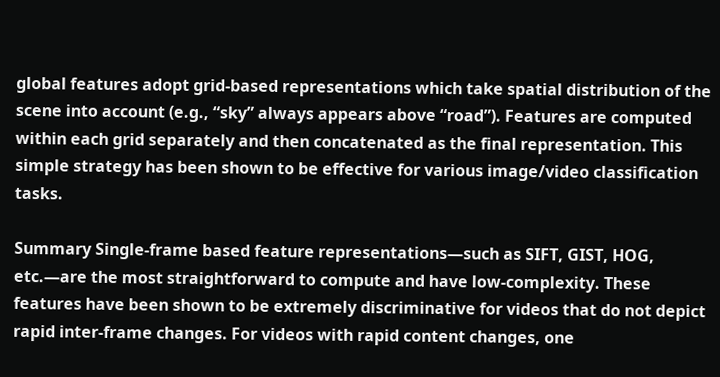global features adopt grid-based representations which take spatial distribution of the scene into account (e.g., “sky” always appears above “road”). Features are computed within each grid separately and then concatenated as the final representation. This simple strategy has been shown to be effective for various image/video classification tasks.

Summary Single-frame based feature representations—such as SIFT, GIST, HOG, etc.—are the most straightforward to compute and have low-complexity. These features have been shown to be extremely discriminative for videos that do not depict rapid inter-frame changes. For videos with rapid content changes, one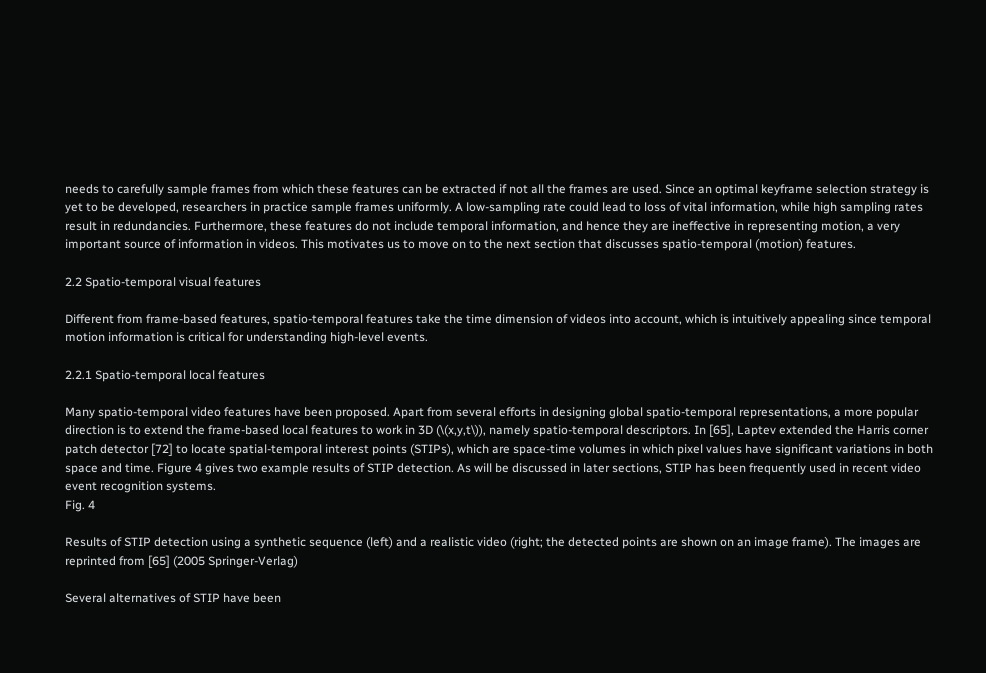needs to carefully sample frames from which these features can be extracted if not all the frames are used. Since an optimal keyframe selection strategy is yet to be developed, researchers in practice sample frames uniformly. A low-sampling rate could lead to loss of vital information, while high sampling rates result in redundancies. Furthermore, these features do not include temporal information, and hence they are ineffective in representing motion, a very important source of information in videos. This motivates us to move on to the next section that discusses spatio-temporal (motion) features.

2.2 Spatio-temporal visual features

Different from frame-based features, spatio-temporal features take the time dimension of videos into account, which is intuitively appealing since temporal motion information is critical for understanding high-level events.

2.2.1 Spatio-temporal local features

Many spatio-temporal video features have been proposed. Apart from several efforts in designing global spatio-temporal representations, a more popular direction is to extend the frame-based local features to work in 3D (\(x,y,t\)), namely spatio-temporal descriptors. In [65], Laptev extended the Harris corner patch detector [72] to locate spatial-temporal interest points (STIPs), which are space-time volumes in which pixel values have significant variations in both space and time. Figure 4 gives two example results of STIP detection. As will be discussed in later sections, STIP has been frequently used in recent video event recognition systems.
Fig. 4

Results of STIP detection using a synthetic sequence (left) and a realistic video (right; the detected points are shown on an image frame). The images are reprinted from [65] (2005 Springer-Verlag)

Several alternatives of STIP have been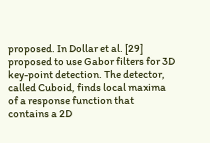proposed. In Dollar et al. [29] proposed to use Gabor filters for 3D key-point detection. The detector, called Cuboid, finds local maxima of a response function that contains a 2D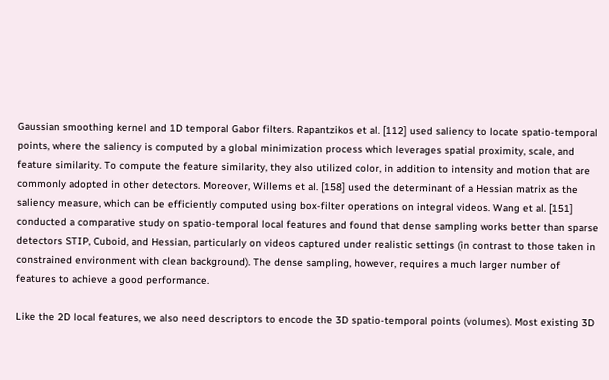Gaussian smoothing kernel and 1D temporal Gabor filters. Rapantzikos et al. [112] used saliency to locate spatio-temporal points, where the saliency is computed by a global minimization process which leverages spatial proximity, scale, and feature similarity. To compute the feature similarity, they also utilized color, in addition to intensity and motion that are commonly adopted in other detectors. Moreover, Willems et al. [158] used the determinant of a Hessian matrix as the saliency measure, which can be efficiently computed using box-filter operations on integral videos. Wang et al. [151] conducted a comparative study on spatio-temporal local features and found that dense sampling works better than sparse detectors STIP, Cuboid, and Hessian, particularly on videos captured under realistic settings (in contrast to those taken in constrained environment with clean background). The dense sampling, however, requires a much larger number of features to achieve a good performance.

Like the 2D local features, we also need descriptors to encode the 3D spatio-temporal points (volumes). Most existing 3D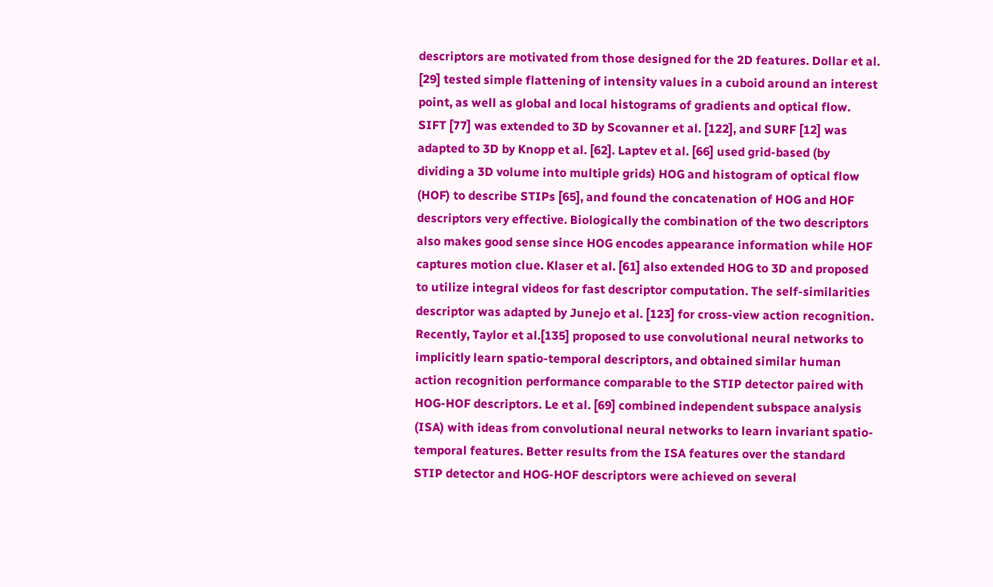descriptors are motivated from those designed for the 2D features. Dollar et al. [29] tested simple flattening of intensity values in a cuboid around an interest point, as well as global and local histograms of gradients and optical flow. SIFT [77] was extended to 3D by Scovanner et al. [122], and SURF [12] was adapted to 3D by Knopp et al. [62]. Laptev et al. [66] used grid-based (by dividing a 3D volume into multiple grids) HOG and histogram of optical flow (HOF) to describe STIPs [65], and found the concatenation of HOG and HOF descriptors very effective. Biologically the combination of the two descriptors also makes good sense since HOG encodes appearance information while HOF captures motion clue. Klaser et al. [61] also extended HOG to 3D and proposed to utilize integral videos for fast descriptor computation. The self-similarities descriptor was adapted by Junejo et al. [123] for cross-view action recognition. Recently, Taylor et al.[135] proposed to use convolutional neural networks to implicitly learn spatio-temporal descriptors, and obtained similar human action recognition performance comparable to the STIP detector paired with HOG-HOF descriptors. Le et al. [69] combined independent subspace analysis (ISA) with ideas from convolutional neural networks to learn invariant spatio-temporal features. Better results from the ISA features over the standard STIP detector and HOG-HOF descriptors were achieved on several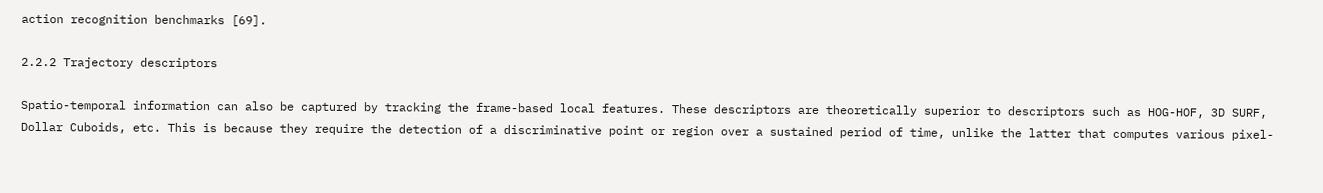action recognition benchmarks [69].

2.2.2 Trajectory descriptors

Spatio-temporal information can also be captured by tracking the frame-based local features. These descriptors are theoretically superior to descriptors such as HOG-HOF, 3D SURF, Dollar Cuboids, etc. This is because they require the detection of a discriminative point or region over a sustained period of time, unlike the latter that computes various pixel-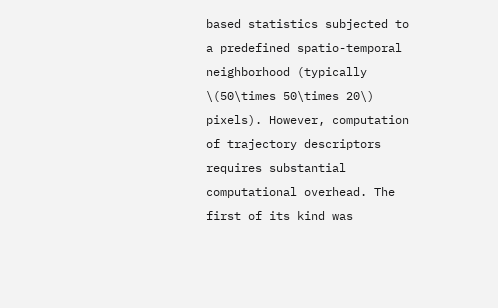based statistics subjected to a predefined spatio-temporal neighborhood (typically \(50\times 50\times 20\) pixels). However, computation of trajectory descriptors requires substantial computational overhead. The first of its kind was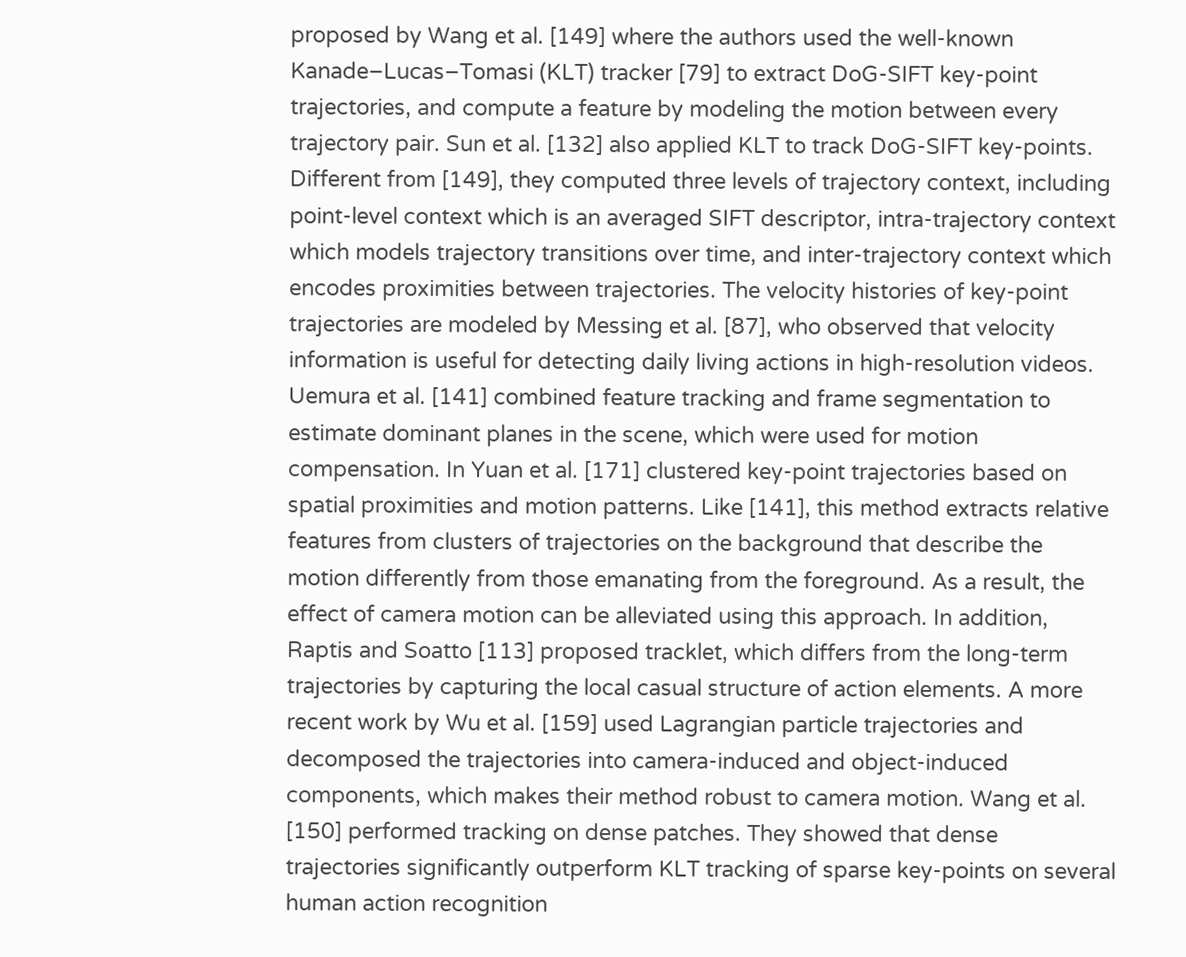proposed by Wang et al. [149] where the authors used the well-known Kanade–Lucas–Tomasi (KLT) tracker [79] to extract DoG-SIFT key-point trajectories, and compute a feature by modeling the motion between every trajectory pair. Sun et al. [132] also applied KLT to track DoG-SIFT key-points. Different from [149], they computed three levels of trajectory context, including point-level context which is an averaged SIFT descriptor, intra-trajectory context which models trajectory transitions over time, and inter-trajectory context which encodes proximities between trajectories. The velocity histories of key-point trajectories are modeled by Messing et al. [87], who observed that velocity information is useful for detecting daily living actions in high-resolution videos. Uemura et al. [141] combined feature tracking and frame segmentation to estimate dominant planes in the scene, which were used for motion compensation. In Yuan et al. [171] clustered key-point trajectories based on spatial proximities and motion patterns. Like [141], this method extracts relative features from clusters of trajectories on the background that describe the motion differently from those emanating from the foreground. As a result, the effect of camera motion can be alleviated using this approach. In addition, Raptis and Soatto [113] proposed tracklet, which differs from the long-term trajectories by capturing the local casual structure of action elements. A more recent work by Wu et al. [159] used Lagrangian particle trajectories and decomposed the trajectories into camera-induced and object-induced components, which makes their method robust to camera motion. Wang et al. [150] performed tracking on dense patches. They showed that dense trajectories significantly outperform KLT tracking of sparse key-points on several human action recognition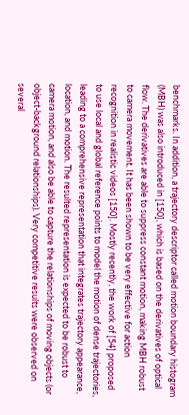benchmarks. In addition, a trajectory descriptor called motion boundary histogram (MBH) was also introduced in [150], which is based on the derivatives of optical flow. The derivatives are able to suppress constant motion, making MBH robust to camera movement. It has been shown to be very effective for action recognition in realistic videos [150]. Mostly recently, the work of [54] proposed to use local and global reference points to model the motion of dense trajectories, leading to a comprehensive representation that integrates trajectory appearance, location, and motion. The resulted representation is expected to be robust to camera motion, and also be able to capture the relationships of moving objects (or object-background relationships). Very competitive results were observed on several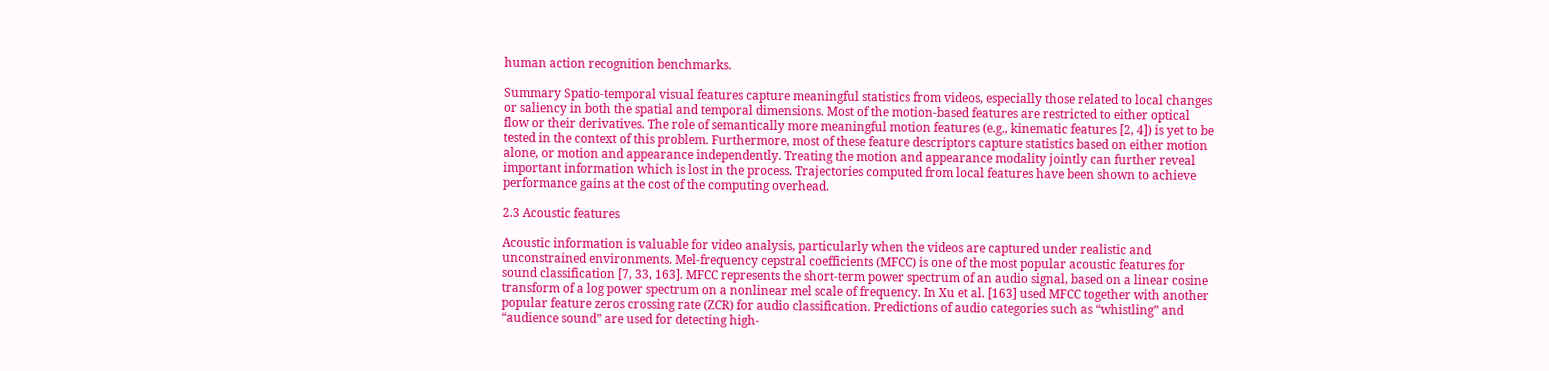human action recognition benchmarks.

Summary Spatio-temporal visual features capture meaningful statistics from videos, especially those related to local changes or saliency in both the spatial and temporal dimensions. Most of the motion-based features are restricted to either optical flow or their derivatives. The role of semantically more meaningful motion features (e.g., kinematic features [2, 4]) is yet to be tested in the context of this problem. Furthermore, most of these feature descriptors capture statistics based on either motion alone, or motion and appearance independently. Treating the motion and appearance modality jointly can further reveal important information which is lost in the process. Trajectories computed from local features have been shown to achieve performance gains at the cost of the computing overhead.

2.3 Acoustic features

Acoustic information is valuable for video analysis, particularly when the videos are captured under realistic and unconstrained environments. Mel-frequency cepstral coefficients (MFCC) is one of the most popular acoustic features for sound classification [7, 33, 163]. MFCC represents the short-term power spectrum of an audio signal, based on a linear cosine transform of a log power spectrum on a nonlinear mel scale of frequency. In Xu et al. [163] used MFCC together with another popular feature zeros crossing rate (ZCR) for audio classification. Predictions of audio categories such as “whistling” and “audience sound” are used for detecting high-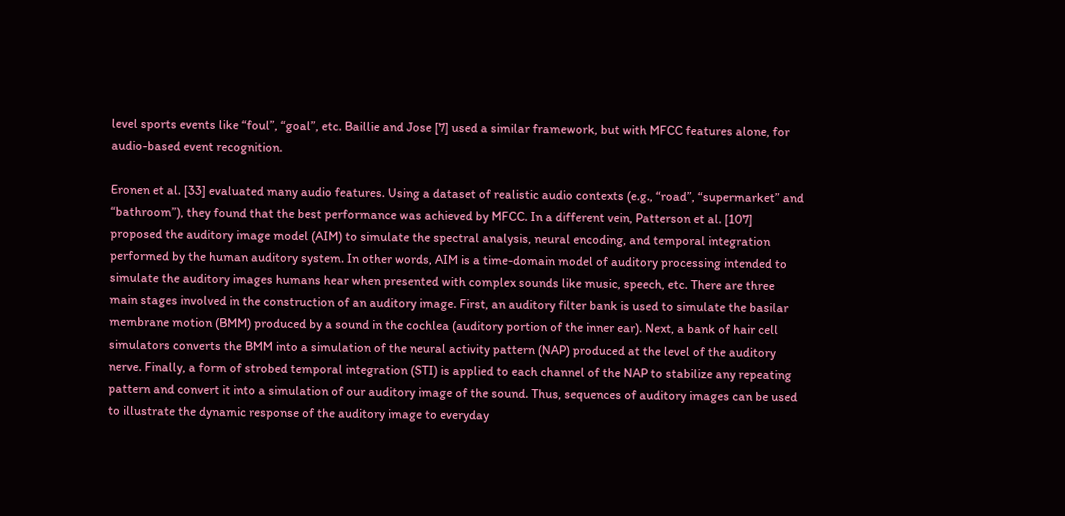level sports events like “foul”, “goal”, etc. Baillie and Jose [7] used a similar framework, but with MFCC features alone, for audio-based event recognition.

Eronen et al. [33] evaluated many audio features. Using a dataset of realistic audio contexts (e.g., “road”, “supermarket” and “bathroom”), they found that the best performance was achieved by MFCC. In a different vein, Patterson et al. [107] proposed the auditory image model (AIM) to simulate the spectral analysis, neural encoding, and temporal integration performed by the human auditory system. In other words, AIM is a time-domain model of auditory processing intended to simulate the auditory images humans hear when presented with complex sounds like music, speech, etc. There are three main stages involved in the construction of an auditory image. First, an auditory filter bank is used to simulate the basilar membrane motion (BMM) produced by a sound in the cochlea (auditory portion of the inner ear). Next, a bank of hair cell simulators converts the BMM into a simulation of the neural activity pattern (NAP) produced at the level of the auditory nerve. Finally, a form of strobed temporal integration (STI) is applied to each channel of the NAP to stabilize any repeating pattern and convert it into a simulation of our auditory image of the sound. Thus, sequences of auditory images can be used to illustrate the dynamic response of the auditory image to everyday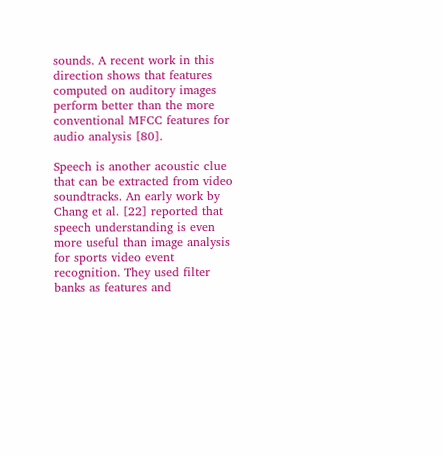sounds. A recent work in this direction shows that features computed on auditory images perform better than the more conventional MFCC features for audio analysis [80].

Speech is another acoustic clue that can be extracted from video soundtracks. An early work by Chang et al. [22] reported that speech understanding is even more useful than image analysis for sports video event recognition. They used filter banks as features and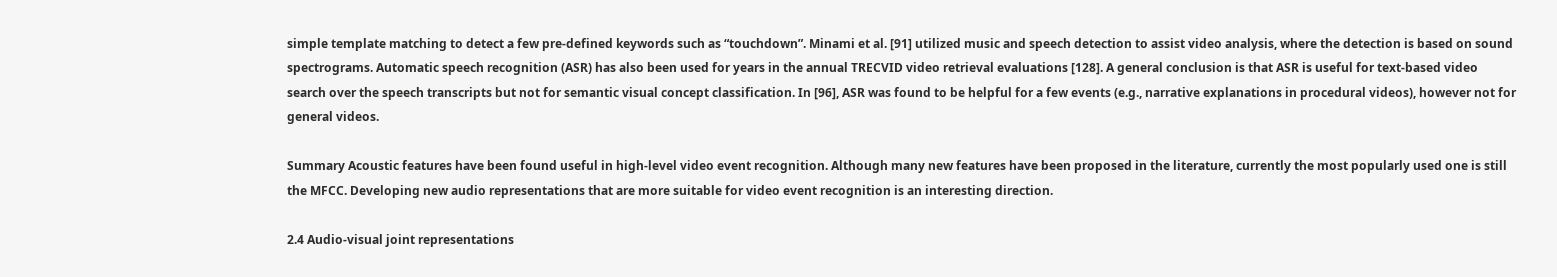simple template matching to detect a few pre-defined keywords such as “touchdown”. Minami et al. [91] utilized music and speech detection to assist video analysis, where the detection is based on sound spectrograms. Automatic speech recognition (ASR) has also been used for years in the annual TRECVID video retrieval evaluations [128]. A general conclusion is that ASR is useful for text-based video search over the speech transcripts but not for semantic visual concept classification. In [96], ASR was found to be helpful for a few events (e.g., narrative explanations in procedural videos), however not for general videos.

Summary Acoustic features have been found useful in high-level video event recognition. Although many new features have been proposed in the literature, currently the most popularly used one is still the MFCC. Developing new audio representations that are more suitable for video event recognition is an interesting direction.

2.4 Audio-visual joint representations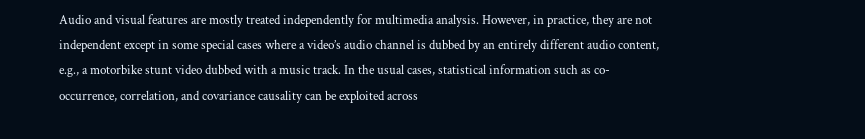Audio and visual features are mostly treated independently for multimedia analysis. However, in practice, they are not independent except in some special cases where a video’s audio channel is dubbed by an entirely different audio content, e.g., a motorbike stunt video dubbed with a music track. In the usual cases, statistical information such as co-occurrence, correlation, and covariance causality can be exploited across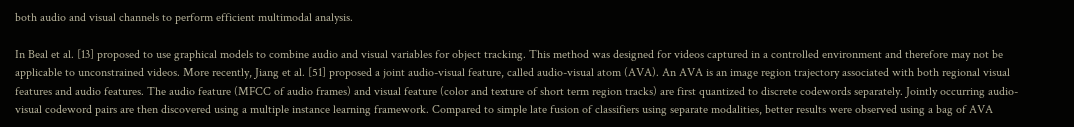both audio and visual channels to perform efficient multimodal analysis.

In Beal et al. [13] proposed to use graphical models to combine audio and visual variables for object tracking. This method was designed for videos captured in a controlled environment and therefore may not be applicable to unconstrained videos. More recently, Jiang et al. [51] proposed a joint audio-visual feature, called audio-visual atom (AVA). An AVA is an image region trajectory associated with both regional visual features and audio features. The audio feature (MFCC of audio frames) and visual feature (color and texture of short term region tracks) are first quantized to discrete codewords separately. Jointly occurring audio-visual codeword pairs are then discovered using a multiple instance learning framework. Compared to simple late fusion of classifiers using separate modalities, better results were observed using a bag of AVA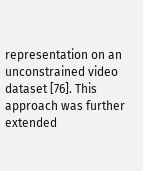representation on an unconstrained video dataset [76]. This approach was further extended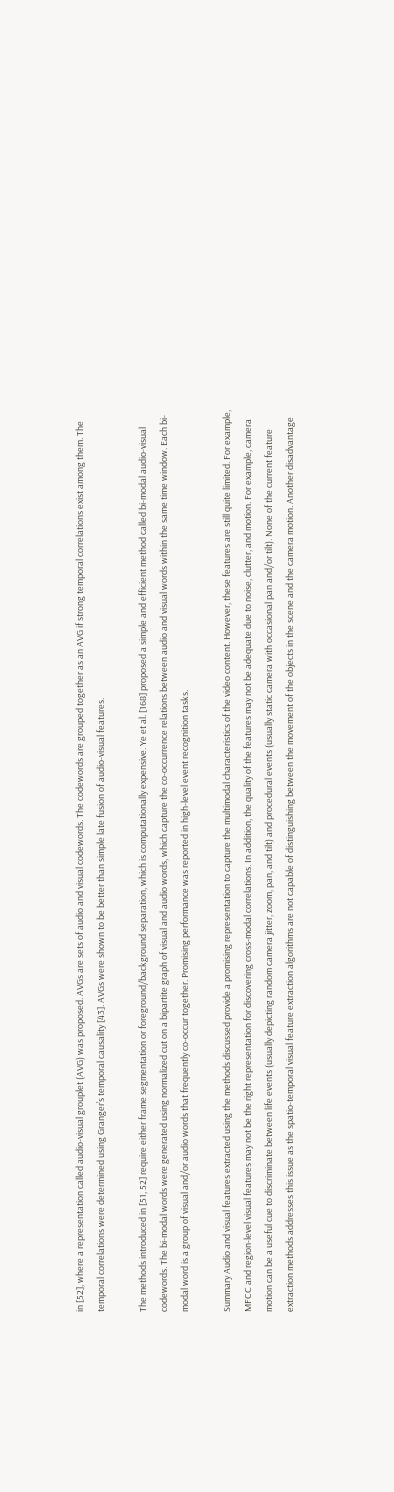in [52], where a representation called audio-visual grouplet (AVG) was proposed. AVGs are sets of audio and visual codewords. The codewords are grouped together as an AVG if strong temporal correlations exist among them. The temporal correlations were determined using Granger’s temporal causality [43]. AVGs were shown to be better than simple late fusion of audio-visual features.

The methods introduced in [51, 52] require either frame segmentation or foreground/background separation, which is computationally expensive. Ye et al. [168] proposed a simple and efficient method called bi-modal audio-visual codewords. The bi-modal words were generated using normalized cut on a bipartite graph of visual and audio words, which capture the co-occurrence relations between audio and visual words within the same time window. Each bi-modal word is a group of visual and/or audio words that frequently co-occur together. Promising performance was reported in high-level event recognition tasks.

Summary Audio and visual features extracted using the methods discussed provide a promising representation to capture the multimodal characteristics of the video content. However, these features are still quite limited. For example, MFCC and region-level visual features may not be the right representation for discovering cross-modal correlations. In addition, the quality of the features may not be adequate due to noise, clutter, and motion. For example, camera motion can be a useful cue to discriminate between life events (usually depicting random camera jitter, zoom, pan, and tilt) and procedural events (usually static camera with occasional pan and/or tilt). None of the current feature extraction methods addresses this issue as the spatio-temporal visual feature extraction algorithms are not capable of distinguishing between the movement of the objects in the scene and the camera motion. Another disadvantage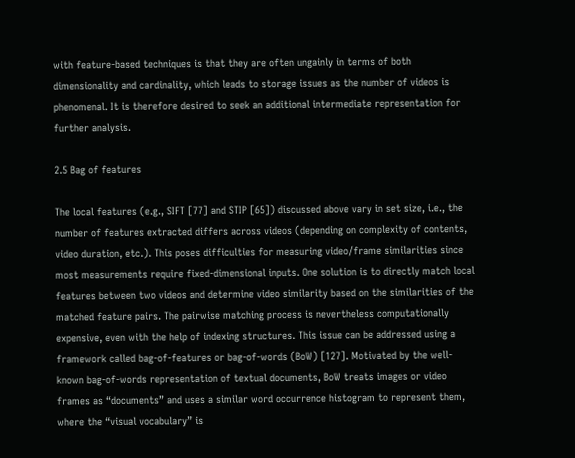with feature-based techniques is that they are often ungainly in terms of both dimensionality and cardinality, which leads to storage issues as the number of videos is phenomenal. It is therefore desired to seek an additional intermediate representation for further analysis.

2.5 Bag of features

The local features (e.g., SIFT [77] and STIP [65]) discussed above vary in set size, i.e., the number of features extracted differs across videos (depending on complexity of contents, video duration, etc.). This poses difficulties for measuring video/frame similarities since most measurements require fixed-dimensional inputs. One solution is to directly match local features between two videos and determine video similarity based on the similarities of the matched feature pairs. The pairwise matching process is nevertheless computationally expensive, even with the help of indexing structures. This issue can be addressed using a framework called bag-of-features or bag-of-words (BoW) [127]. Motivated by the well-known bag-of-words representation of textual documents, BoW treats images or video frames as “documents” and uses a similar word occurrence histogram to represent them, where the “visual vocabulary” is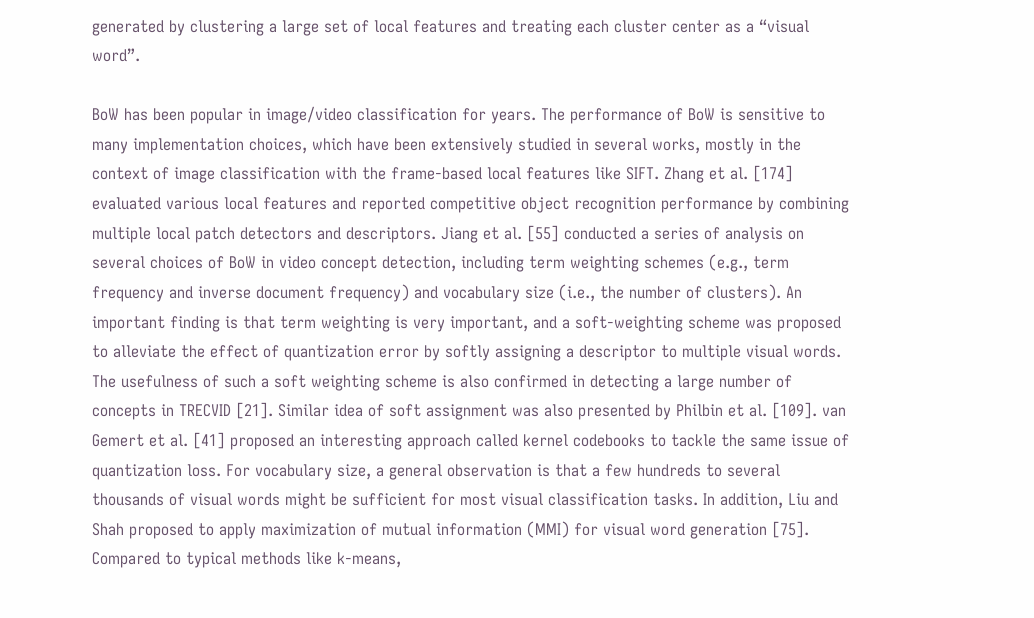generated by clustering a large set of local features and treating each cluster center as a “visual word”.

BoW has been popular in image/video classification for years. The performance of BoW is sensitive to many implementation choices, which have been extensively studied in several works, mostly in the context of image classification with the frame-based local features like SIFT. Zhang et al. [174] evaluated various local features and reported competitive object recognition performance by combining multiple local patch detectors and descriptors. Jiang et al. [55] conducted a series of analysis on several choices of BoW in video concept detection, including term weighting schemes (e.g., term frequency and inverse document frequency) and vocabulary size (i.e., the number of clusters). An important finding is that term weighting is very important, and a soft-weighting scheme was proposed to alleviate the effect of quantization error by softly assigning a descriptor to multiple visual words. The usefulness of such a soft weighting scheme is also confirmed in detecting a large number of concepts in TRECVID [21]. Similar idea of soft assignment was also presented by Philbin et al. [109]. van Gemert et al. [41] proposed an interesting approach called kernel codebooks to tackle the same issue of quantization loss. For vocabulary size, a general observation is that a few hundreds to several thousands of visual words might be sufficient for most visual classification tasks. In addition, Liu and Shah proposed to apply maximization of mutual information (MMI) for visual word generation [75]. Compared to typical methods like k-means,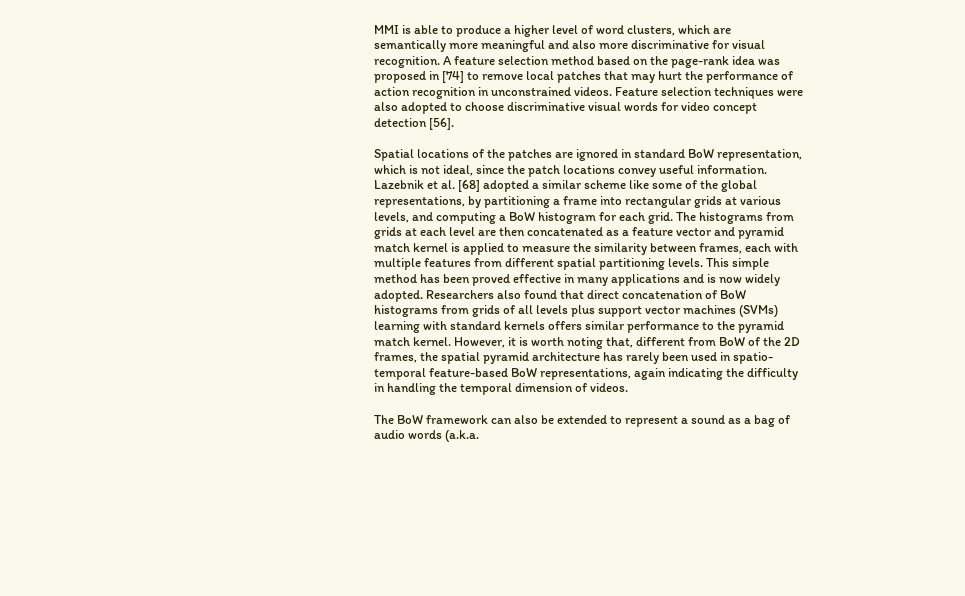MMI is able to produce a higher level of word clusters, which are semantically more meaningful and also more discriminative for visual recognition. A feature selection method based on the page-rank idea was proposed in [74] to remove local patches that may hurt the performance of action recognition in unconstrained videos. Feature selection techniques were also adopted to choose discriminative visual words for video concept detection [56].

Spatial locations of the patches are ignored in standard BoW representation, which is not ideal, since the patch locations convey useful information. Lazebnik et al. [68] adopted a similar scheme like some of the global representations, by partitioning a frame into rectangular grids at various levels, and computing a BoW histogram for each grid. The histograms from grids at each level are then concatenated as a feature vector and pyramid match kernel is applied to measure the similarity between frames, each with multiple features from different spatial partitioning levels. This simple method has been proved effective in many applications and is now widely adopted. Researchers also found that direct concatenation of BoW histograms from grids of all levels plus support vector machines (SVMs) learning with standard kernels offers similar performance to the pyramid match kernel. However, it is worth noting that, different from BoW of the 2D frames, the spatial pyramid architecture has rarely been used in spatio-temporal feature-based BoW representations, again indicating the difficulty in handling the temporal dimension of videos.

The BoW framework can also be extended to represent a sound as a bag of audio words (a.k.a.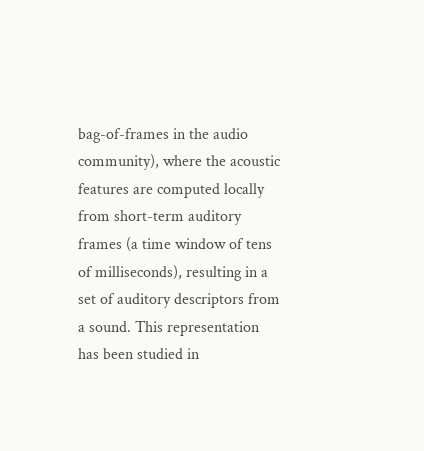bag-of-frames in the audio community), where the acoustic features are computed locally from short-term auditory frames (a time window of tens of milliseconds), resulting in a set of auditory descriptors from a sound. This representation has been studied in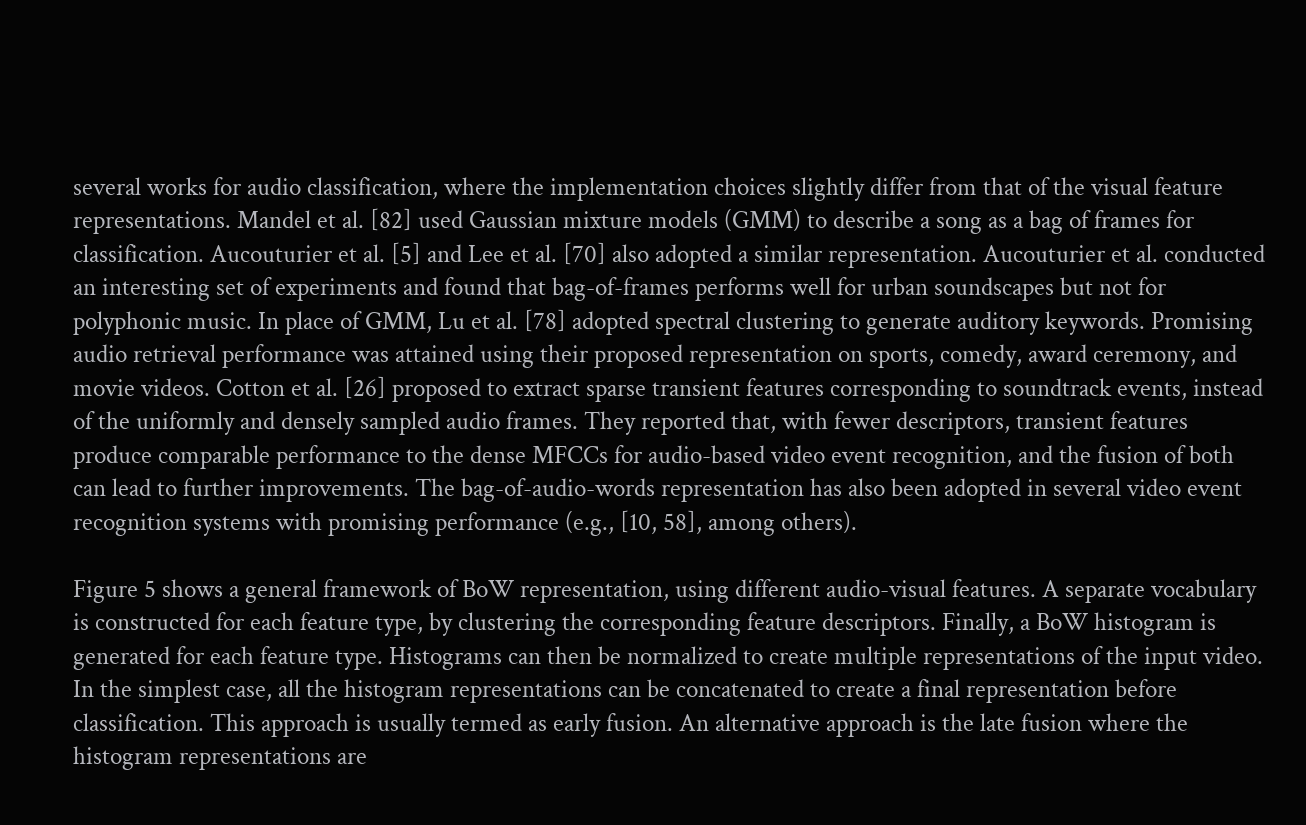several works for audio classification, where the implementation choices slightly differ from that of the visual feature representations. Mandel et al. [82] used Gaussian mixture models (GMM) to describe a song as a bag of frames for classification. Aucouturier et al. [5] and Lee et al. [70] also adopted a similar representation. Aucouturier et al. conducted an interesting set of experiments and found that bag-of-frames performs well for urban soundscapes but not for polyphonic music. In place of GMM, Lu et al. [78] adopted spectral clustering to generate auditory keywords. Promising audio retrieval performance was attained using their proposed representation on sports, comedy, award ceremony, and movie videos. Cotton et al. [26] proposed to extract sparse transient features corresponding to soundtrack events, instead of the uniformly and densely sampled audio frames. They reported that, with fewer descriptors, transient features produce comparable performance to the dense MFCCs for audio-based video event recognition, and the fusion of both can lead to further improvements. The bag-of-audio-words representation has also been adopted in several video event recognition systems with promising performance (e.g., [10, 58], among others).

Figure 5 shows a general framework of BoW representation, using different audio-visual features. A separate vocabulary is constructed for each feature type, by clustering the corresponding feature descriptors. Finally, a BoW histogram is generated for each feature type. Histograms can then be normalized to create multiple representations of the input video. In the simplest case, all the histogram representations can be concatenated to create a final representation before classification. This approach is usually termed as early fusion. An alternative approach is the late fusion where the histogram representations are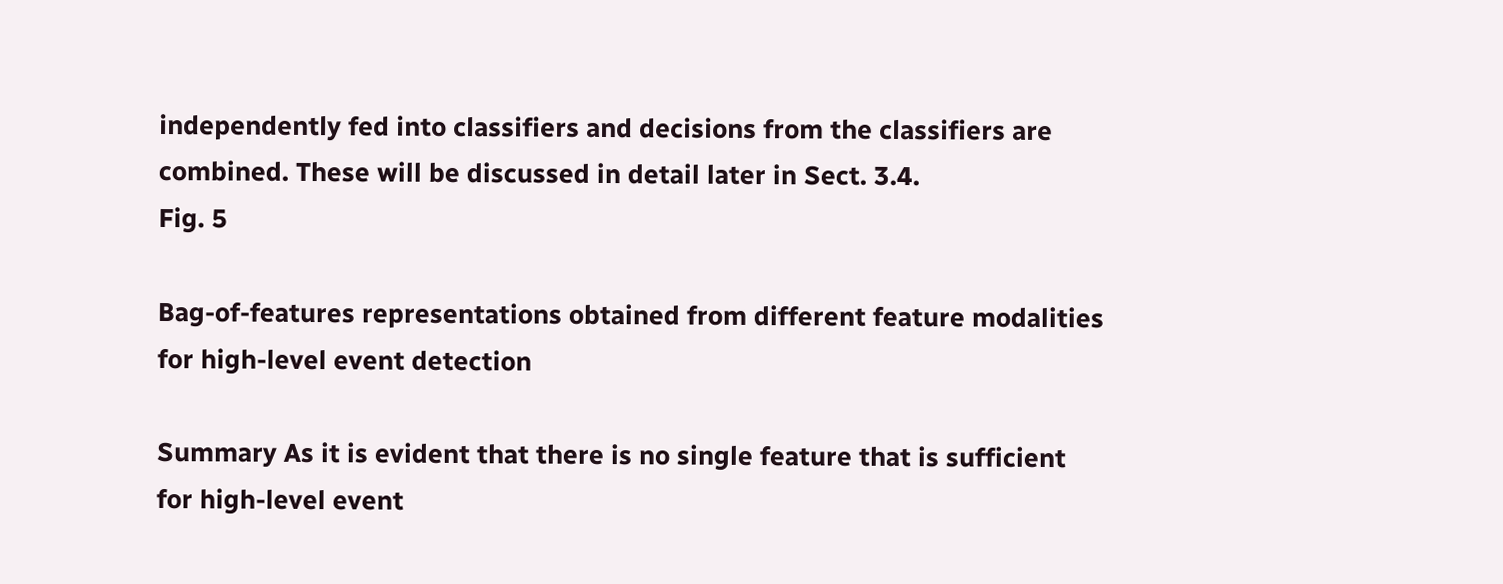independently fed into classifiers and decisions from the classifiers are combined. These will be discussed in detail later in Sect. 3.4.
Fig. 5

Bag-of-features representations obtained from different feature modalities for high-level event detection

Summary As it is evident that there is no single feature that is sufficient for high-level event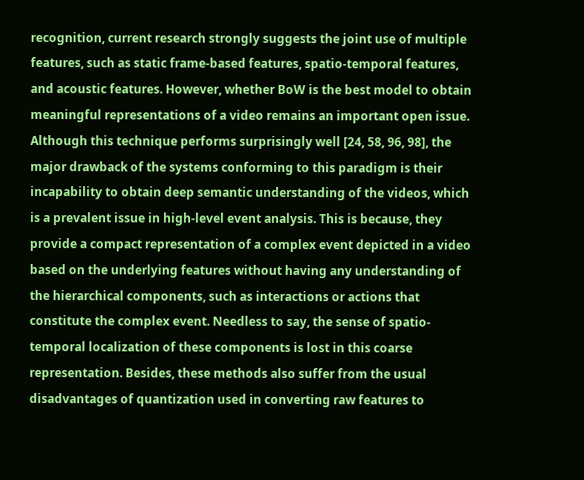recognition, current research strongly suggests the joint use of multiple features, such as static frame-based features, spatio-temporal features, and acoustic features. However, whether BoW is the best model to obtain meaningful representations of a video remains an important open issue. Although this technique performs surprisingly well [24, 58, 96, 98], the major drawback of the systems conforming to this paradigm is their incapability to obtain deep semantic understanding of the videos, which is a prevalent issue in high-level event analysis. This is because, they provide a compact representation of a complex event depicted in a video based on the underlying features without having any understanding of the hierarchical components, such as interactions or actions that constitute the complex event. Needless to say, the sense of spatio-temporal localization of these components is lost in this coarse representation. Besides, these methods also suffer from the usual disadvantages of quantization used in converting raw features to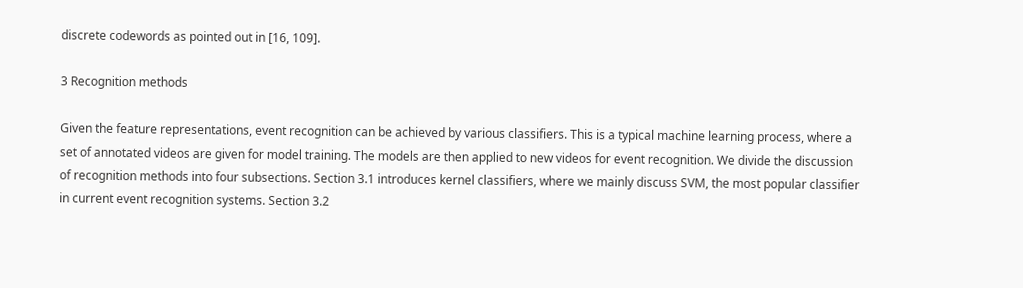discrete codewords as pointed out in [16, 109].

3 Recognition methods

Given the feature representations, event recognition can be achieved by various classifiers. This is a typical machine learning process, where a set of annotated videos are given for model training. The models are then applied to new videos for event recognition. We divide the discussion of recognition methods into four subsections. Section 3.1 introduces kernel classifiers, where we mainly discuss SVM, the most popular classifier in current event recognition systems. Section 3.2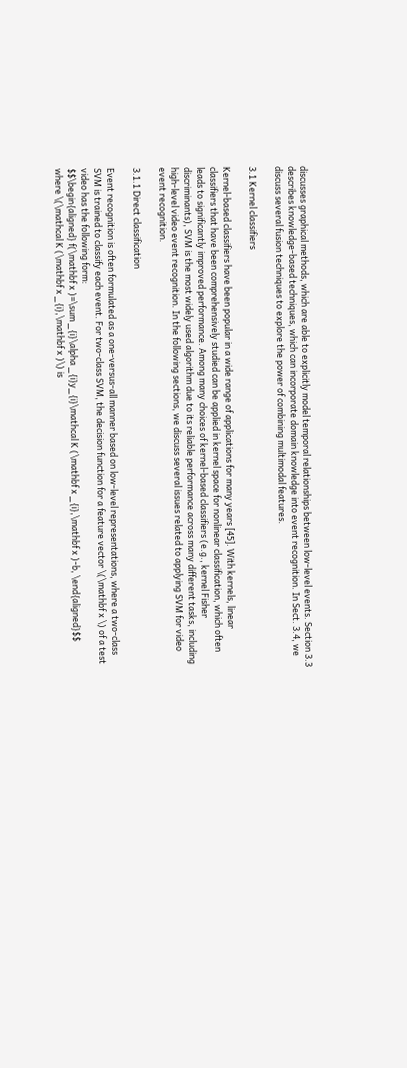discusses graphical methods, which are able to explicitly model temporal relationships between low-level events. Section 3.3 describes knowledge-based techniques, which can incorporate domain knowledge into event recognition. In Sect. 3.4, we discuss several fusion techniques to explore the power of combining multimodal features.

3.1 Kernel classifiers

Kernel-based classifiers have been popular in a wide range of applications for many years [45]. With kernels, linear classifiers that have been comprehensively studied can be applied in kernel space for nonlinear classification, which often leads to significantly improved performance. Among many choices of kernel-based classifiers (e.g., kernel Fisher discriminants), SVM is the most widely used algorithm due to its reliable performance across many different tasks, including high-level video event recognition. In the following sections, we discuss several issues related to applying SVM for video event recognition.

3.1.1 Direct classification

Event recognition is often formulated as a one-versus-all manner based on low-level representations, where a two-class SVM is trained to classify each event. For two-class SVM, the decision function for a feature vector \(\mathbf x \) of a test video has the following form:
$$\begin{aligned} f(\mathbf x )=\sum _{i}\alpha _{i}y_{i}\mathcal K (\mathbf x _{i},\mathbf x )-b, \end{aligned}$$
where \(\mathcal K (\mathbf x _{i},\mathbf x )\) is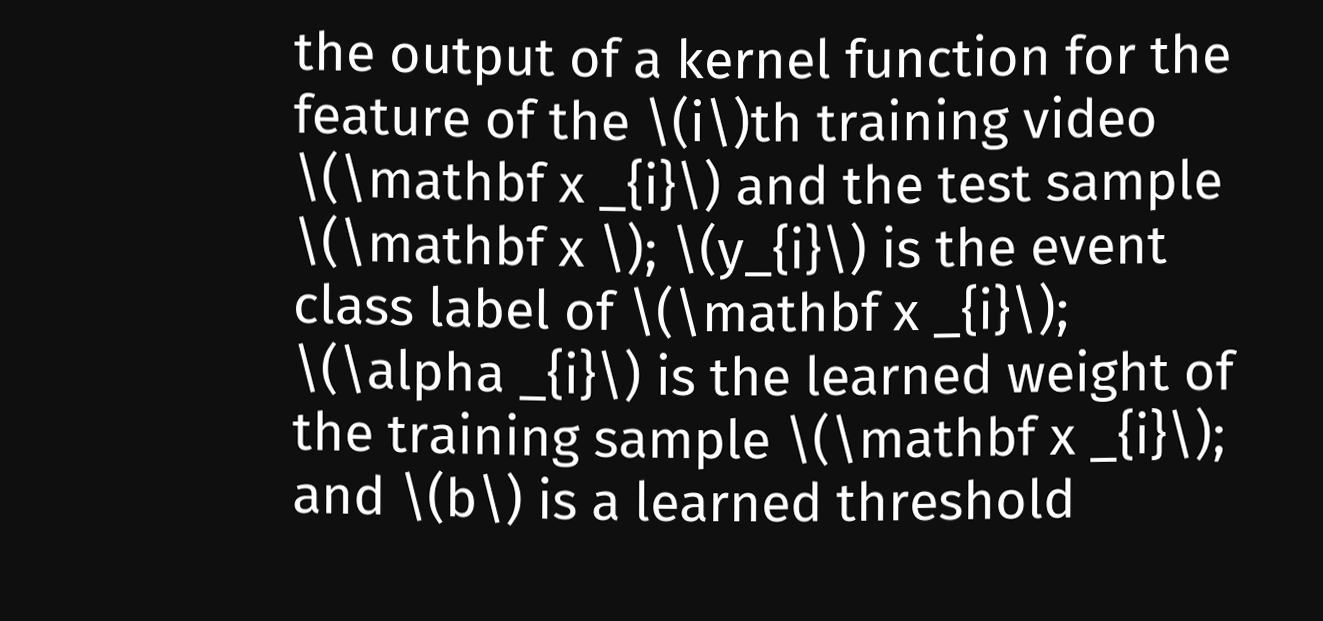the output of a kernel function for the feature of the \(i\)th training video \(\mathbf x _{i}\) and the test sample \(\mathbf x \); \(y_{i}\) is the event class label of \(\mathbf x _{i}\); \(\alpha _{i}\) is the learned weight of the training sample \(\mathbf x _{i}\); and \(b\) is a learned threshold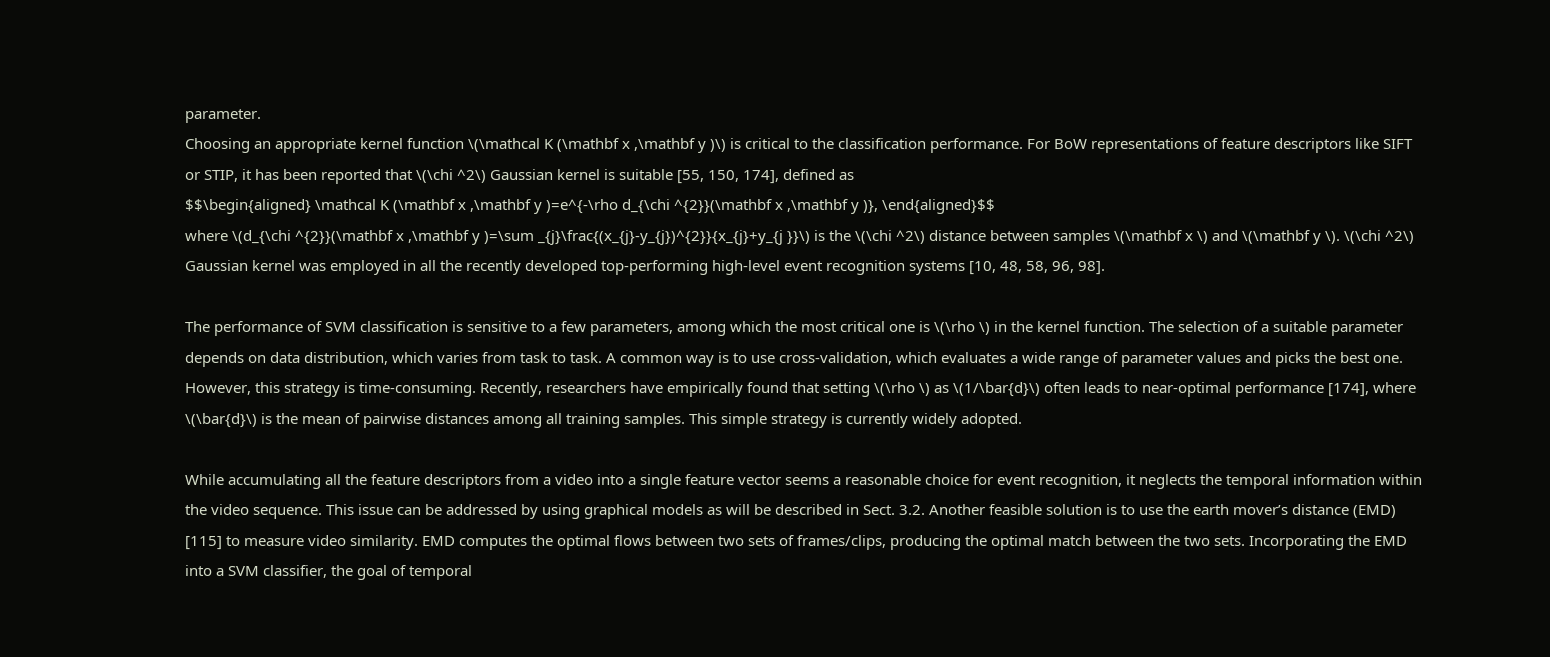parameter.
Choosing an appropriate kernel function \(\mathcal K (\mathbf x ,\mathbf y )\) is critical to the classification performance. For BoW representations of feature descriptors like SIFT or STIP, it has been reported that \(\chi ^2\) Gaussian kernel is suitable [55, 150, 174], defined as
$$\begin{aligned} \mathcal K (\mathbf x ,\mathbf y )=e^{-\rho d_{\chi ^{2}}(\mathbf x ,\mathbf y )}, \end{aligned}$$
where \(d_{\chi ^{2}}(\mathbf x ,\mathbf y )=\sum _{j}\frac{(x_{j}-y_{j})^{2}}{x_{j}+y_{j }}\) is the \(\chi ^2\) distance between samples \(\mathbf x \) and \(\mathbf y \). \(\chi ^2\) Gaussian kernel was employed in all the recently developed top-performing high-level event recognition systems [10, 48, 58, 96, 98].

The performance of SVM classification is sensitive to a few parameters, among which the most critical one is \(\rho \) in the kernel function. The selection of a suitable parameter depends on data distribution, which varies from task to task. A common way is to use cross-validation, which evaluates a wide range of parameter values and picks the best one. However, this strategy is time-consuming. Recently, researchers have empirically found that setting \(\rho \) as \(1/\bar{d}\) often leads to near-optimal performance [174], where \(\bar{d}\) is the mean of pairwise distances among all training samples. This simple strategy is currently widely adopted.

While accumulating all the feature descriptors from a video into a single feature vector seems a reasonable choice for event recognition, it neglects the temporal information within the video sequence. This issue can be addressed by using graphical models as will be described in Sect. 3.2. Another feasible solution is to use the earth mover’s distance (EMD) [115] to measure video similarity. EMD computes the optimal flows between two sets of frames/clips, producing the optimal match between the two sets. Incorporating the EMD into a SVM classifier, the goal of temporal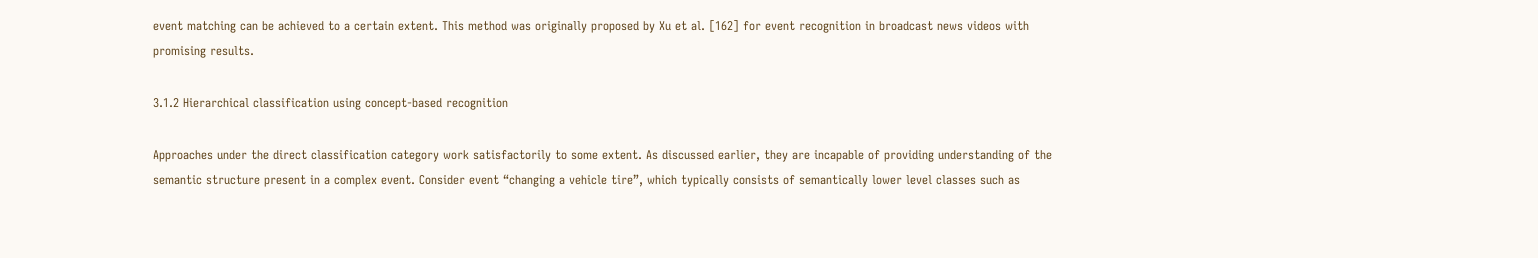event matching can be achieved to a certain extent. This method was originally proposed by Xu et al. [162] for event recognition in broadcast news videos with promising results.

3.1.2 Hierarchical classification using concept-based recognition

Approaches under the direct classification category work satisfactorily to some extent. As discussed earlier, they are incapable of providing understanding of the semantic structure present in a complex event. Consider event “changing a vehicle tire”, which typically consists of semantically lower level classes such as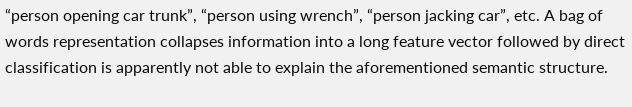“person opening car trunk”, “person using wrench”, “person jacking car”, etc. A bag of words representation collapses information into a long feature vector followed by direct classification is apparently not able to explain the aforementioned semantic structure.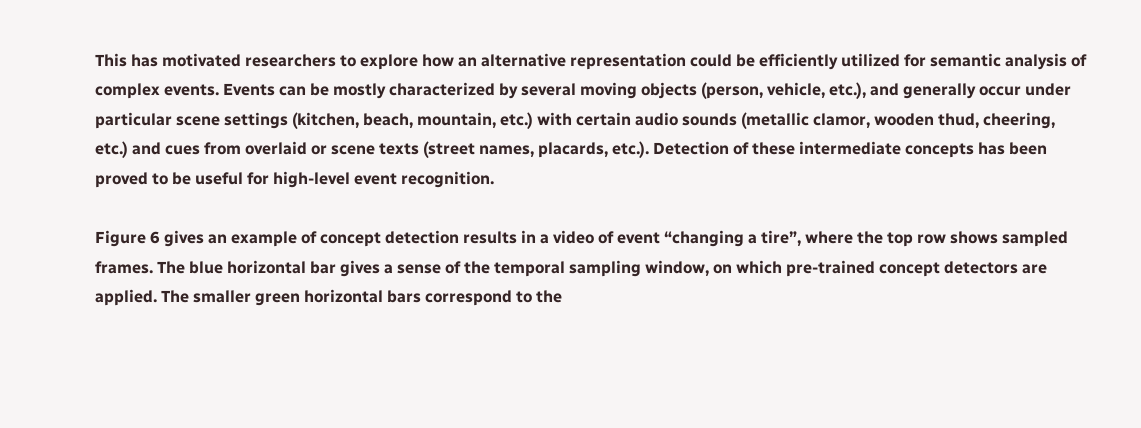This has motivated researchers to explore how an alternative representation could be efficiently utilized for semantic analysis of complex events. Events can be mostly characterized by several moving objects (person, vehicle, etc.), and generally occur under particular scene settings (kitchen, beach, mountain, etc.) with certain audio sounds (metallic clamor, wooden thud, cheering, etc.) and cues from overlaid or scene texts (street names, placards, etc.). Detection of these intermediate concepts has been proved to be useful for high-level event recognition.

Figure 6 gives an example of concept detection results in a video of event “changing a tire”, where the top row shows sampled frames. The blue horizontal bar gives a sense of the temporal sampling window, on which pre-trained concept detectors are applied. The smaller green horizontal bars correspond to the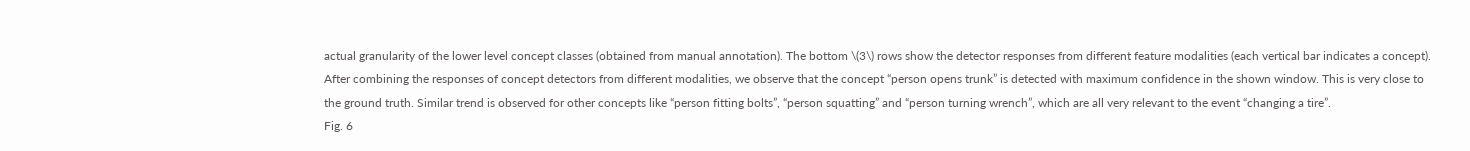actual granularity of the lower level concept classes (obtained from manual annotation). The bottom \(3\) rows show the detector responses from different feature modalities (each vertical bar indicates a concept). After combining the responses of concept detectors from different modalities, we observe that the concept “person opens trunk” is detected with maximum confidence in the shown window. This is very close to the ground truth. Similar trend is observed for other concepts like “person fitting bolts”, “person squatting” and “person turning wrench”, which are all very relevant to the event “changing a tire”.
Fig. 6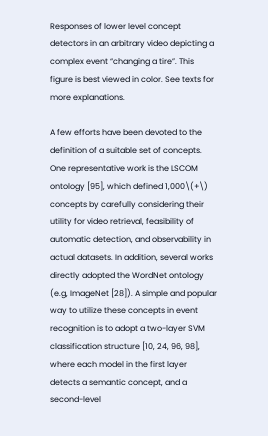Responses of lower level concept detectors in an arbitrary video depicting a complex event “changing a tire”. This figure is best viewed in color. See texts for more explanations.

A few efforts have been devoted to the definition of a suitable set of concepts. One representative work is the LSCOM ontology [95], which defined 1,000\(+\) concepts by carefully considering their utility for video retrieval, feasibility of automatic detection, and observability in actual datasets. In addition, several works directly adopted the WordNet ontology (e.g, ImageNet [28]). A simple and popular way to utilize these concepts in event recognition is to adopt a two-layer SVM classification structure [10, 24, 96, 98], where each model in the first layer detects a semantic concept, and a second-level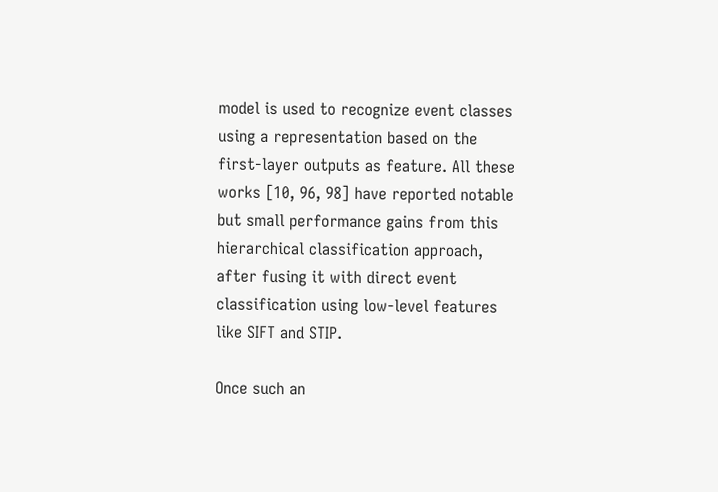model is used to recognize event classes using a representation based on the first-layer outputs as feature. All these works [10, 96, 98] have reported notable but small performance gains from this hierarchical classification approach, after fusing it with direct event classification using low-level features like SIFT and STIP.

Once such an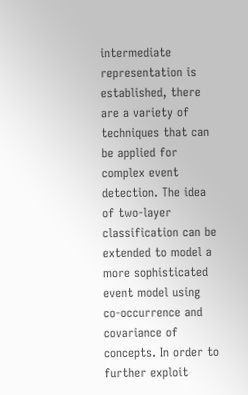intermediate representation is established, there are a variety of techniques that can be applied for complex event detection. The idea of two-layer classification can be extended to model a more sophisticated event model using co-occurrence and covariance of concepts. In order to further exploit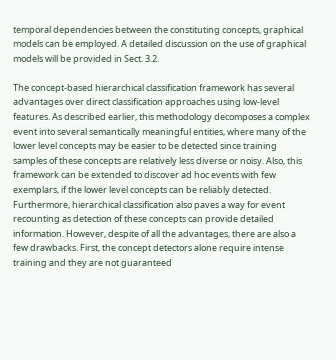temporal dependencies between the constituting concepts, graphical models can be employed. A detailed discussion on the use of graphical models will be provided in Sect. 3.2.

The concept-based hierarchical classification framework has several advantages over direct classification approaches using low-level features. As described earlier, this methodology decomposes a complex event into several semantically meaningful entities, where many of the lower level concepts may be easier to be detected since training samples of these concepts are relatively less diverse or noisy. Also, this framework can be extended to discover ad hoc events with few exemplars, if the lower level concepts can be reliably detected. Furthermore, hierarchical classification also paves a way for event recounting as detection of these concepts can provide detailed information. However, despite of all the advantages, there are also a few drawbacks. First, the concept detectors alone require intense training and they are not guaranteed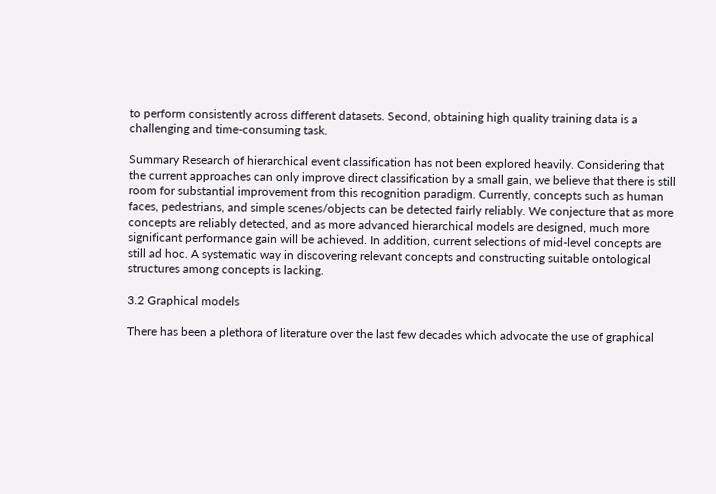to perform consistently across different datasets. Second, obtaining high quality training data is a challenging and time-consuming task.

Summary Research of hierarchical event classification has not been explored heavily. Considering that the current approaches can only improve direct classification by a small gain, we believe that there is still room for substantial improvement from this recognition paradigm. Currently, concepts such as human faces, pedestrians, and simple scenes/objects can be detected fairly reliably. We conjecture that as more concepts are reliably detected, and as more advanced hierarchical models are designed, much more significant performance gain will be achieved. In addition, current selections of mid-level concepts are still ad hoc. A systematic way in discovering relevant concepts and constructing suitable ontological structures among concepts is lacking.

3.2 Graphical models

There has been a plethora of literature over the last few decades which advocate the use of graphical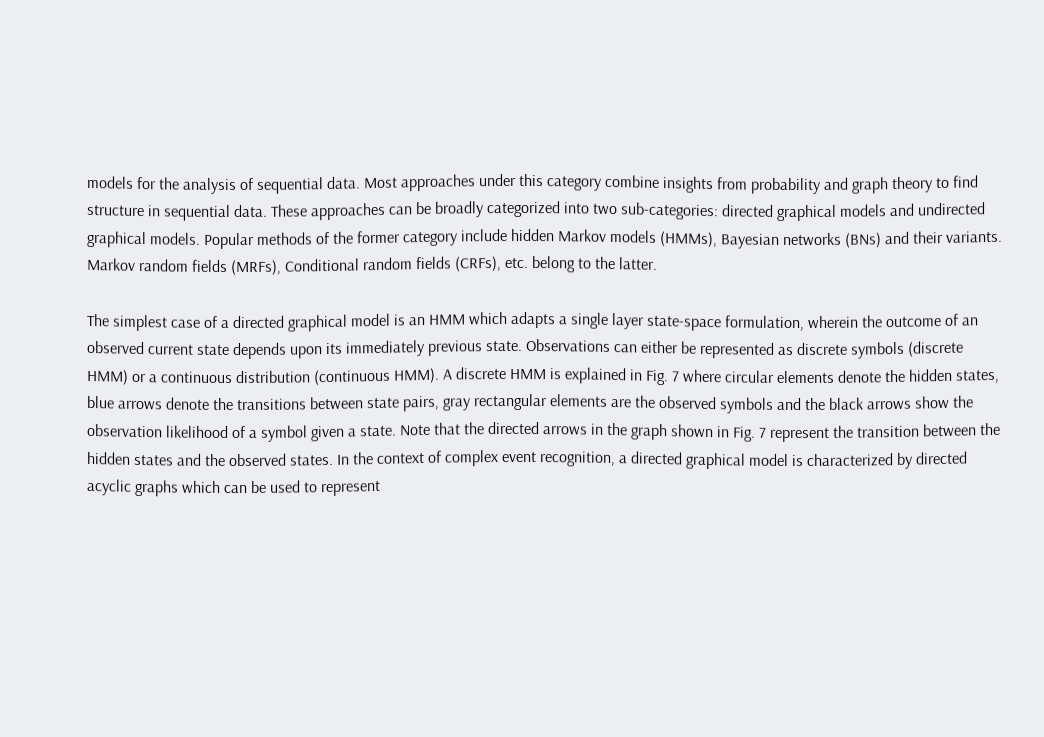models for the analysis of sequential data. Most approaches under this category combine insights from probability and graph theory to find structure in sequential data. These approaches can be broadly categorized into two sub-categories: directed graphical models and undirected graphical models. Popular methods of the former category include hidden Markov models (HMMs), Bayesian networks (BNs) and their variants. Markov random fields (MRFs), Conditional random fields (CRFs), etc. belong to the latter.

The simplest case of a directed graphical model is an HMM which adapts a single layer state-space formulation, wherein the outcome of an observed current state depends upon its immediately previous state. Observations can either be represented as discrete symbols (discrete HMM) or a continuous distribution (continuous HMM). A discrete HMM is explained in Fig. 7 where circular elements denote the hidden states, blue arrows denote the transitions between state pairs, gray rectangular elements are the observed symbols and the black arrows show the observation likelihood of a symbol given a state. Note that the directed arrows in the graph shown in Fig. 7 represent the transition between the hidden states and the observed states. In the context of complex event recognition, a directed graphical model is characterized by directed acyclic graphs which can be used to represent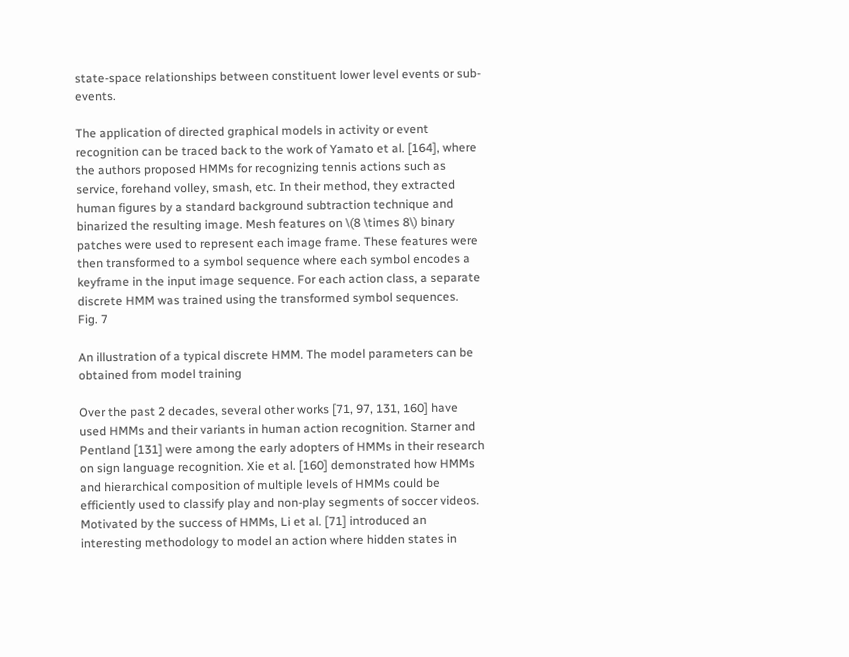state-space relationships between constituent lower level events or sub-events.

The application of directed graphical models in activity or event recognition can be traced back to the work of Yamato et al. [164], where the authors proposed HMMs for recognizing tennis actions such as service, forehand volley, smash, etc. In their method, they extracted human figures by a standard background subtraction technique and binarized the resulting image. Mesh features on \(8 \times 8\) binary patches were used to represent each image frame. These features were then transformed to a symbol sequence where each symbol encodes a keyframe in the input image sequence. For each action class, a separate discrete HMM was trained using the transformed symbol sequences.
Fig. 7

An illustration of a typical discrete HMM. The model parameters can be obtained from model training

Over the past 2 decades, several other works [71, 97, 131, 160] have used HMMs and their variants in human action recognition. Starner and Pentland [131] were among the early adopters of HMMs in their research on sign language recognition. Xie et al. [160] demonstrated how HMMs and hierarchical composition of multiple levels of HMMs could be efficiently used to classify play and non-play segments of soccer videos. Motivated by the success of HMMs, Li et al. [71] introduced an interesting methodology to model an action where hidden states in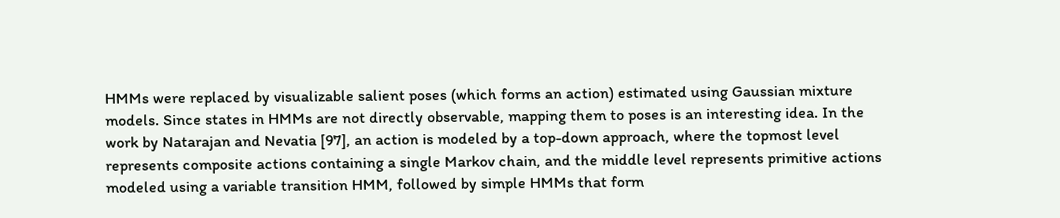HMMs were replaced by visualizable salient poses (which forms an action) estimated using Gaussian mixture models. Since states in HMMs are not directly observable, mapping them to poses is an interesting idea. In the work by Natarajan and Nevatia [97], an action is modeled by a top-down approach, where the topmost level represents composite actions containing a single Markov chain, and the middle level represents primitive actions modeled using a variable transition HMM, followed by simple HMMs that form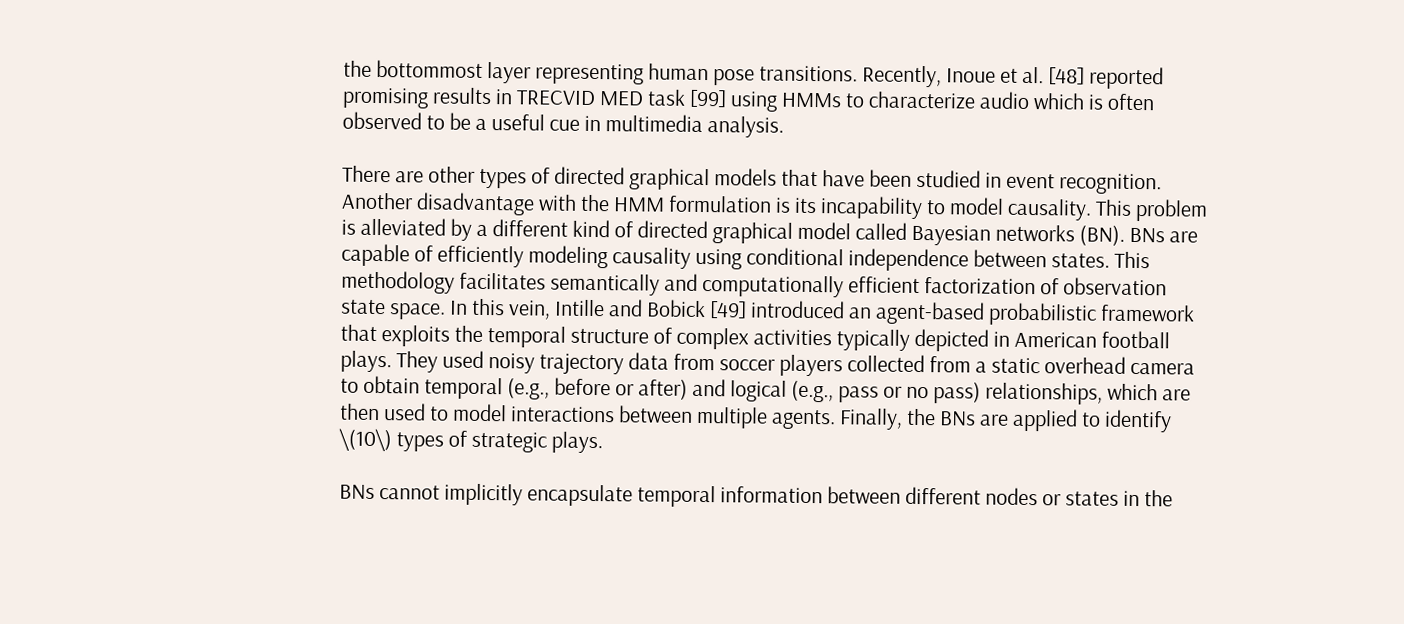the bottommost layer representing human pose transitions. Recently, Inoue et al. [48] reported promising results in TRECVID MED task [99] using HMMs to characterize audio which is often observed to be a useful cue in multimedia analysis.

There are other types of directed graphical models that have been studied in event recognition. Another disadvantage with the HMM formulation is its incapability to model causality. This problem is alleviated by a different kind of directed graphical model called Bayesian networks (BN). BNs are capable of efficiently modeling causality using conditional independence between states. This methodology facilitates semantically and computationally efficient factorization of observation state space. In this vein, Intille and Bobick [49] introduced an agent-based probabilistic framework that exploits the temporal structure of complex activities typically depicted in American football plays. They used noisy trajectory data from soccer players collected from a static overhead camera to obtain temporal (e.g., before or after) and logical (e.g., pass or no pass) relationships, which are then used to model interactions between multiple agents. Finally, the BNs are applied to identify \(10\) types of strategic plays.

BNs cannot implicitly encapsulate temporal information between different nodes or states in the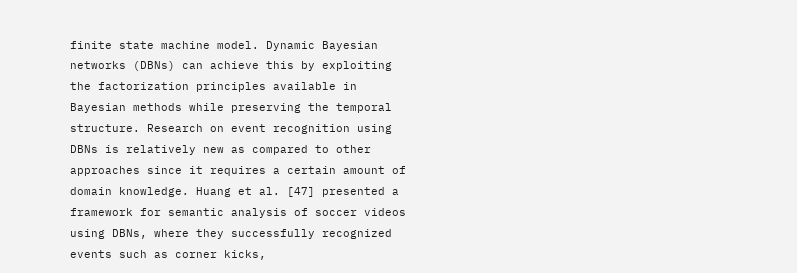finite state machine model. Dynamic Bayesian networks (DBNs) can achieve this by exploiting the factorization principles available in Bayesian methods while preserving the temporal structure. Research on event recognition using DBNs is relatively new as compared to other approaches since it requires a certain amount of domain knowledge. Huang et al. [47] presented a framework for semantic analysis of soccer videos using DBNs, where they successfully recognized events such as corner kicks,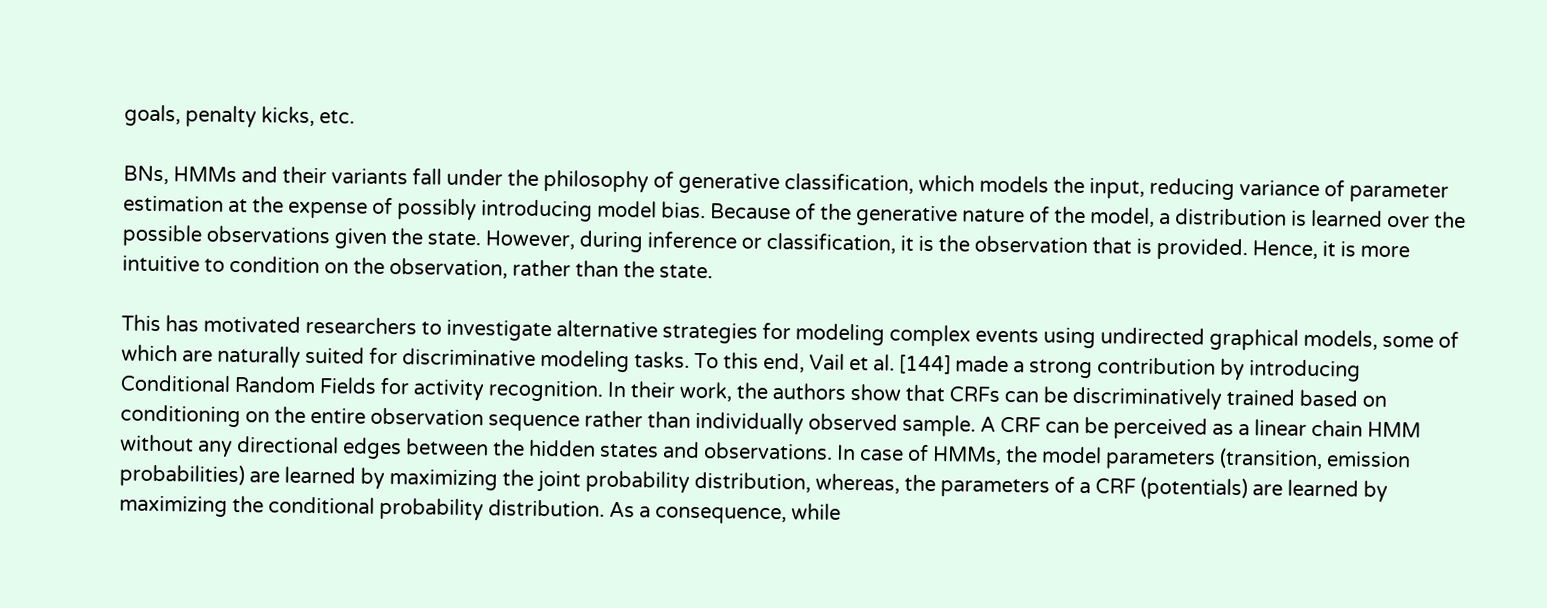goals, penalty kicks, etc.

BNs, HMMs and their variants fall under the philosophy of generative classification, which models the input, reducing variance of parameter estimation at the expense of possibly introducing model bias. Because of the generative nature of the model, a distribution is learned over the possible observations given the state. However, during inference or classification, it is the observation that is provided. Hence, it is more intuitive to condition on the observation, rather than the state.

This has motivated researchers to investigate alternative strategies for modeling complex events using undirected graphical models, some of which are naturally suited for discriminative modeling tasks. To this end, Vail et al. [144] made a strong contribution by introducing Conditional Random Fields for activity recognition. In their work, the authors show that CRFs can be discriminatively trained based on conditioning on the entire observation sequence rather than individually observed sample. A CRF can be perceived as a linear chain HMM without any directional edges between the hidden states and observations. In case of HMMs, the model parameters (transition, emission probabilities) are learned by maximizing the joint probability distribution, whereas, the parameters of a CRF (potentials) are learned by maximizing the conditional probability distribution. As a consequence, while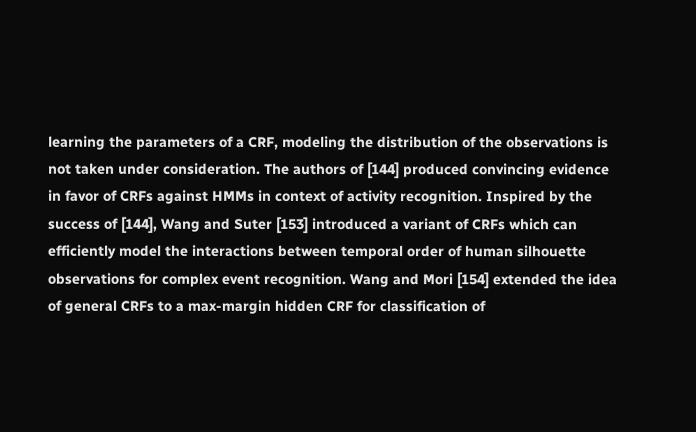learning the parameters of a CRF, modeling the distribution of the observations is not taken under consideration. The authors of [144] produced convincing evidence in favor of CRFs against HMMs in context of activity recognition. Inspired by the success of [144], Wang and Suter [153] introduced a variant of CRFs which can efficiently model the interactions between temporal order of human silhouette observations for complex event recognition. Wang and Mori [154] extended the idea of general CRFs to a max-margin hidden CRF for classification of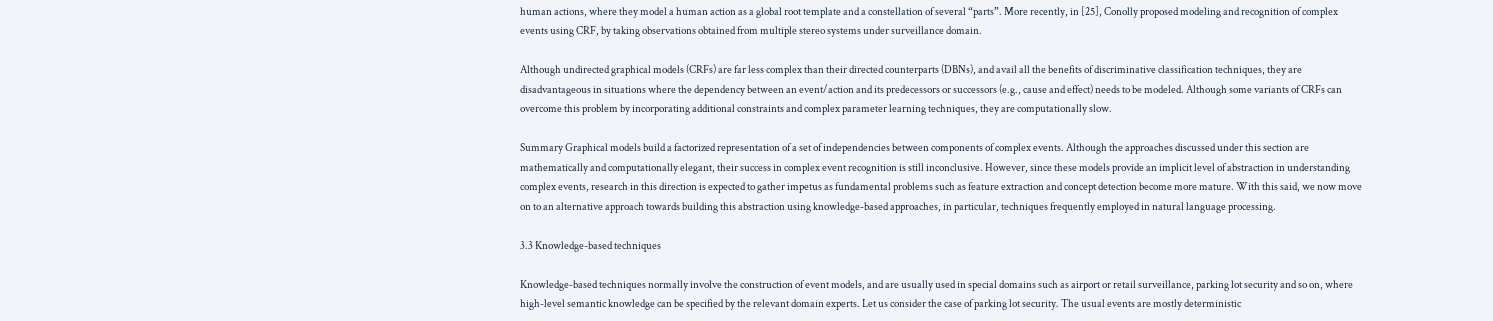human actions, where they model a human action as a global root template and a constellation of several “parts”. More recently, in [25], Conolly proposed modeling and recognition of complex events using CRF, by taking observations obtained from multiple stereo systems under surveillance domain.

Although undirected graphical models (CRFs) are far less complex than their directed counterparts (DBNs), and avail all the benefits of discriminative classification techniques, they are disadvantageous in situations where the dependency between an event/action and its predecessors or successors (e.g., cause and effect) needs to be modeled. Although some variants of CRFs can overcome this problem by incorporating additional constraints and complex parameter learning techniques, they are computationally slow.

Summary Graphical models build a factorized representation of a set of independencies between components of complex events. Although the approaches discussed under this section are mathematically and computationally elegant, their success in complex event recognition is still inconclusive. However, since these models provide an implicit level of abstraction in understanding complex events, research in this direction is expected to gather impetus as fundamental problems such as feature extraction and concept detection become more mature. With this said, we now move on to an alternative approach towards building this abstraction using knowledge-based approaches, in particular, techniques frequently employed in natural language processing.

3.3 Knowledge-based techniques

Knowledge-based techniques normally involve the construction of event models, and are usually used in special domains such as airport or retail surveillance, parking lot security and so on, where high-level semantic knowledge can be specified by the relevant domain experts. Let us consider the case of parking lot security. The usual events are mostly deterministic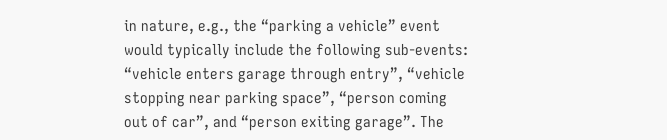in nature, e.g., the “parking a vehicle” event would typically include the following sub-events: “vehicle enters garage through entry”, “vehicle stopping near parking space”, “person coming out of car”, and “person exiting garage”. The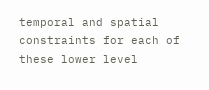temporal and spatial constraints for each of these lower level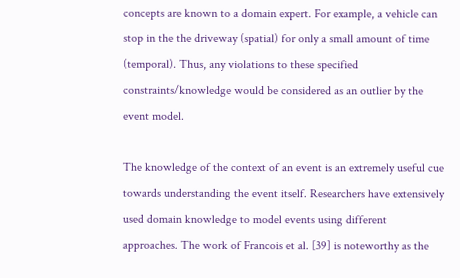concepts are known to a domain expert. For example, a vehicle can stop in the the driveway (spatial) for only a small amount of time (temporal). Thus, any violations to these specified constraints/knowledge would be considered as an outlier by the event model.

The knowledge of the context of an event is an extremely useful cue towards understanding the event itself. Researchers have extensively used domain knowledge to model events using different approaches. The work of Francois et al. [39] is noteworthy as the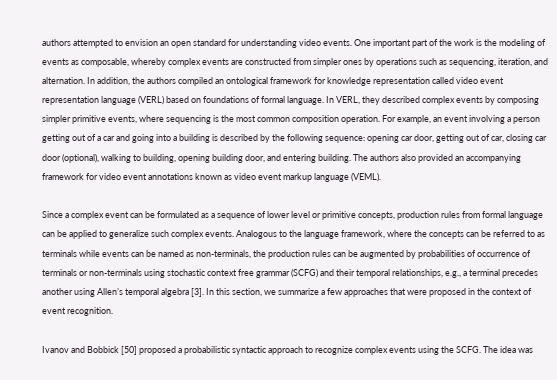authors attempted to envision an open standard for understanding video events. One important part of the work is the modeling of events as composable, whereby complex events are constructed from simpler ones by operations such as sequencing, iteration, and alternation. In addition, the authors compiled an ontological framework for knowledge representation called video event representation language (VERL) based on foundations of formal language. In VERL, they described complex events by composing simpler primitive events, where sequencing is the most common composition operation. For example, an event involving a person getting out of a car and going into a building is described by the following sequence: opening car door, getting out of car, closing car door (optional), walking to building, opening building door, and entering building. The authors also provided an accompanying framework for video event annotations known as video event markup language (VEML).

Since a complex event can be formulated as a sequence of lower level or primitive concepts, production rules from formal language can be applied to generalize such complex events. Analogous to the language framework, where the concepts can be referred to as terminals while events can be named as non-terminals, the production rules can be augmented by probabilities of occurrence of terminals or non-terminals using stochastic context free grammar (SCFG) and their temporal relationships, e.g., a terminal precedes another using Allen’s temporal algebra [3]. In this section, we summarize a few approaches that were proposed in the context of event recognition.

Ivanov and Bobbick [50] proposed a probabilistic syntactic approach to recognize complex events using the SCFG. The idea was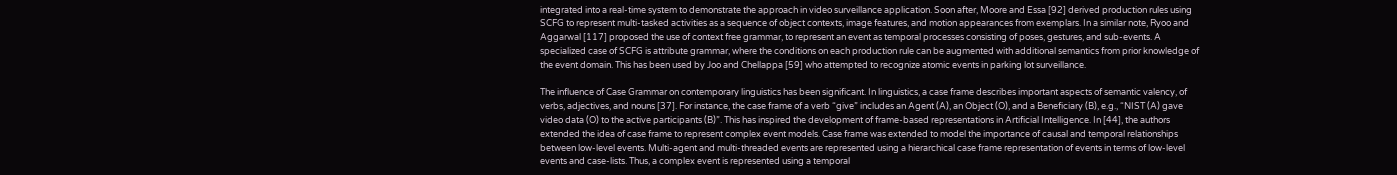integrated into a real-time system to demonstrate the approach in video surveillance application. Soon after, Moore and Essa [92] derived production rules using SCFG to represent multi-tasked activities as a sequence of object contexts, image features, and motion appearances from exemplars. In a similar note, Ryoo and Aggarwal [117] proposed the use of context free grammar, to represent an event as temporal processes consisting of poses, gestures, and sub-events. A specialized case of SCFG is attribute grammar, where the conditions on each production rule can be augmented with additional semantics from prior knowledge of the event domain. This has been used by Joo and Chellappa [59] who attempted to recognize atomic events in parking lot surveillance.

The influence of Case Grammar on contemporary linguistics has been significant. In linguistics, a case frame describes important aspects of semantic valency, of verbs, adjectives, and nouns [37]. For instance, the case frame of a verb “give” includes an Agent (A), an Object (O), and a Beneficiary (B), e.g., “NIST (A) gave video data (O) to the active participants (B)”. This has inspired the development of frame-based representations in Artificial Intelligence. In [44], the authors extended the idea of case frame to represent complex event models. Case frame was extended to model the importance of causal and temporal relationships between low-level events. Multi-agent and multi-threaded events are represented using a hierarchical case frame representation of events in terms of low-level events and case-lists. Thus, a complex event is represented using a temporal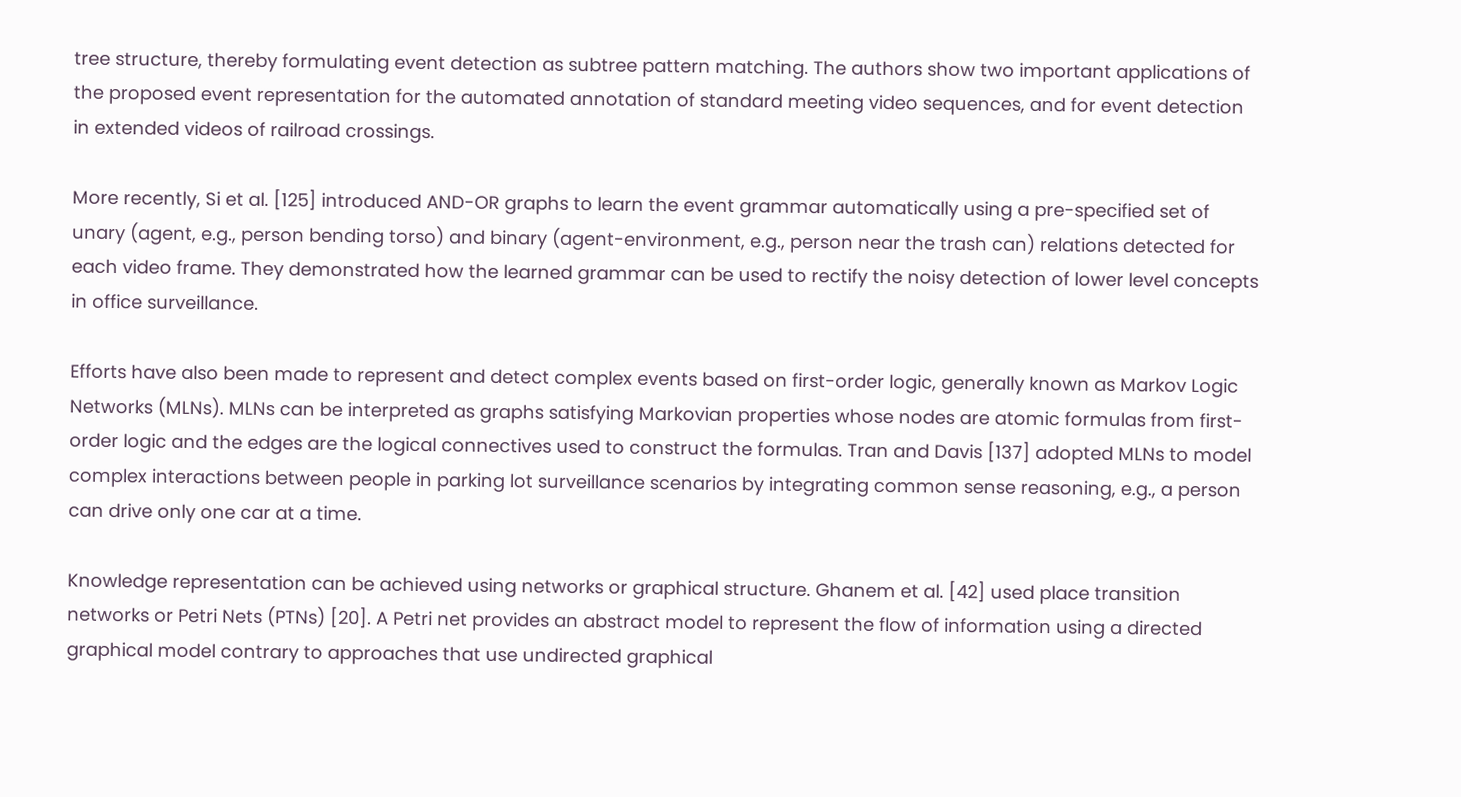tree structure, thereby formulating event detection as subtree pattern matching. The authors show two important applications of the proposed event representation for the automated annotation of standard meeting video sequences, and for event detection in extended videos of railroad crossings.

More recently, Si et al. [125] introduced AND-OR graphs to learn the event grammar automatically using a pre-specified set of unary (agent, e.g., person bending torso) and binary (agent-environment, e.g., person near the trash can) relations detected for each video frame. They demonstrated how the learned grammar can be used to rectify the noisy detection of lower level concepts in office surveillance.

Efforts have also been made to represent and detect complex events based on first-order logic, generally known as Markov Logic Networks (MLNs). MLNs can be interpreted as graphs satisfying Markovian properties whose nodes are atomic formulas from first-order logic and the edges are the logical connectives used to construct the formulas. Tran and Davis [137] adopted MLNs to model complex interactions between people in parking lot surveillance scenarios by integrating common sense reasoning, e.g., a person can drive only one car at a time.

Knowledge representation can be achieved using networks or graphical structure. Ghanem et al. [42] used place transition networks or Petri Nets (PTNs) [20]. A Petri net provides an abstract model to represent the flow of information using a directed graphical model contrary to approaches that use undirected graphical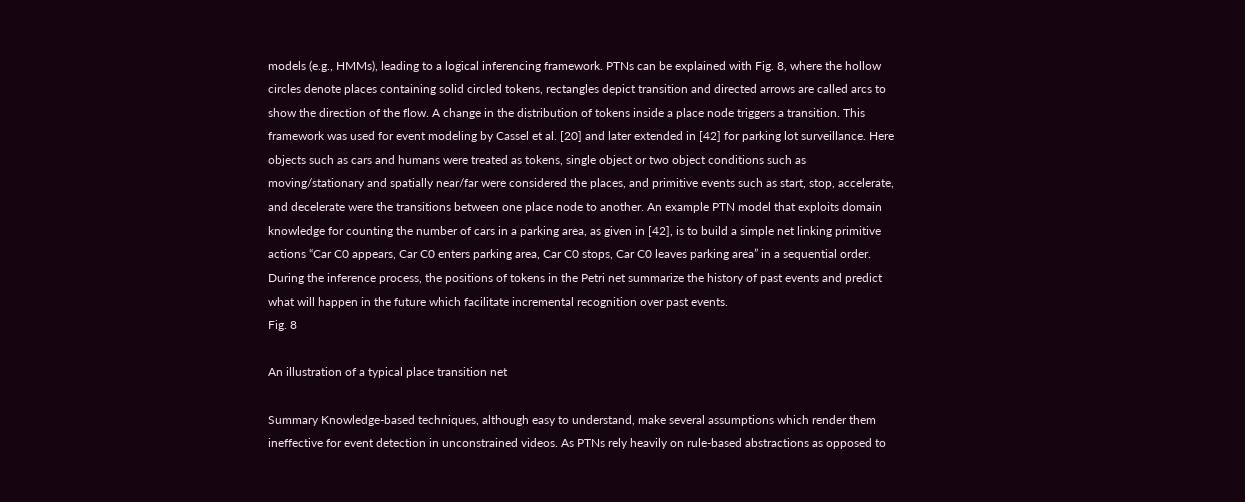models (e.g., HMMs), leading to a logical inferencing framework. PTNs can be explained with Fig. 8, where the hollow circles denote places containing solid circled tokens, rectangles depict transition and directed arrows are called arcs to show the direction of the flow. A change in the distribution of tokens inside a place node triggers a transition. This framework was used for event modeling by Cassel et al. [20] and later extended in [42] for parking lot surveillance. Here objects such as cars and humans were treated as tokens, single object or two object conditions such as moving/stationary and spatially near/far were considered the places, and primitive events such as start, stop, accelerate, and decelerate were the transitions between one place node to another. An example PTN model that exploits domain knowledge for counting the number of cars in a parking area, as given in [42], is to build a simple net linking primitive actions “Car C0 appears, Car C0 enters parking area, Car C0 stops, Car C0 leaves parking area” in a sequential order. During the inference process, the positions of tokens in the Petri net summarize the history of past events and predict what will happen in the future which facilitate incremental recognition over past events.
Fig. 8

An illustration of a typical place transition net

Summary Knowledge-based techniques, although easy to understand, make several assumptions which render them ineffective for event detection in unconstrained videos. As PTNs rely heavily on rule-based abstractions as opposed to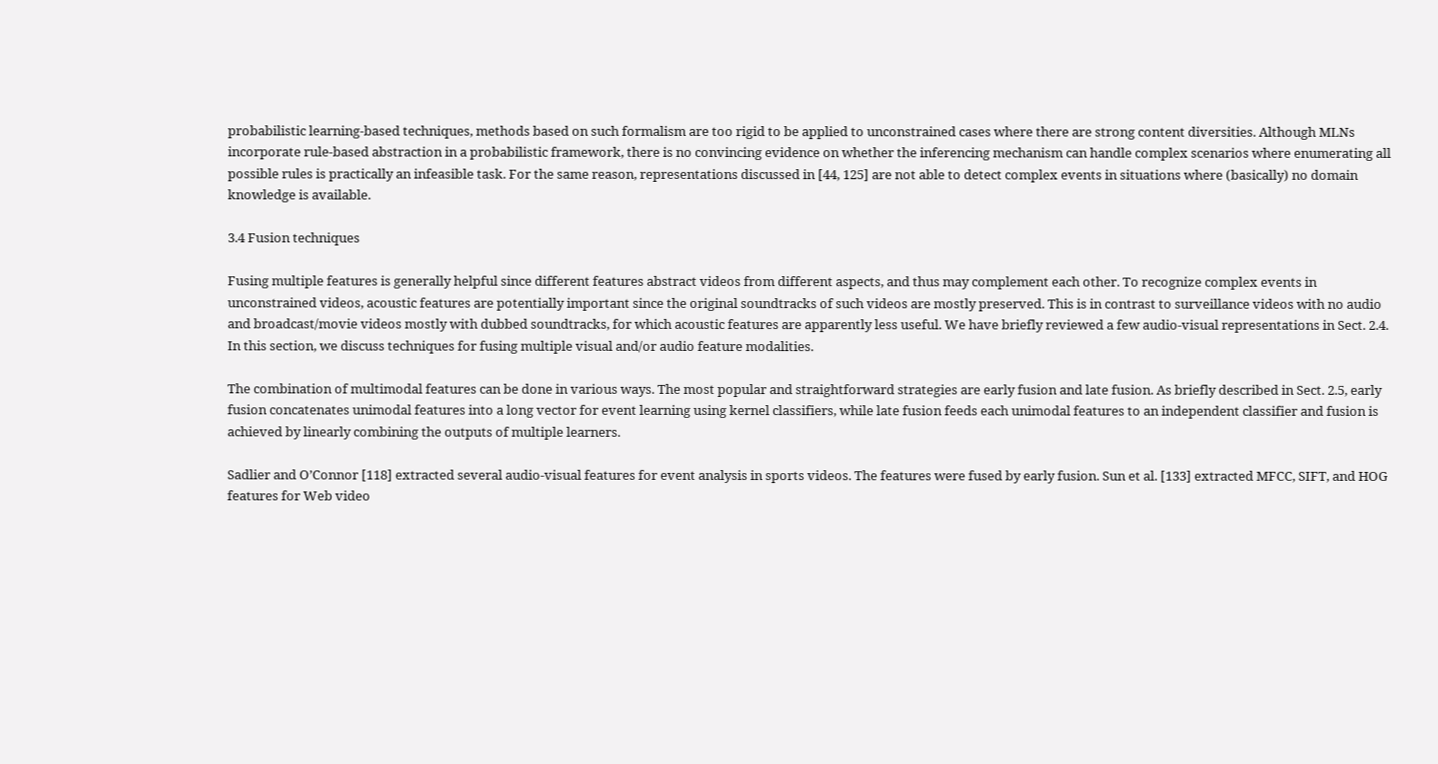probabilistic learning-based techniques, methods based on such formalism are too rigid to be applied to unconstrained cases where there are strong content diversities. Although MLNs incorporate rule-based abstraction in a probabilistic framework, there is no convincing evidence on whether the inferencing mechanism can handle complex scenarios where enumerating all possible rules is practically an infeasible task. For the same reason, representations discussed in [44, 125] are not able to detect complex events in situations where (basically) no domain knowledge is available.

3.4 Fusion techniques

Fusing multiple features is generally helpful since different features abstract videos from different aspects, and thus may complement each other. To recognize complex events in unconstrained videos, acoustic features are potentially important since the original soundtracks of such videos are mostly preserved. This is in contrast to surveillance videos with no audio and broadcast/movie videos mostly with dubbed soundtracks, for which acoustic features are apparently less useful. We have briefly reviewed a few audio-visual representations in Sect. 2.4. In this section, we discuss techniques for fusing multiple visual and/or audio feature modalities.

The combination of multimodal features can be done in various ways. The most popular and straightforward strategies are early fusion and late fusion. As briefly described in Sect. 2.5, early fusion concatenates unimodal features into a long vector for event learning using kernel classifiers, while late fusion feeds each unimodal features to an independent classifier and fusion is achieved by linearly combining the outputs of multiple learners.

Sadlier and O’Connor [118] extracted several audio-visual features for event analysis in sports videos. The features were fused by early fusion. Sun et al. [133] extracted MFCC, SIFT, and HOG features for Web video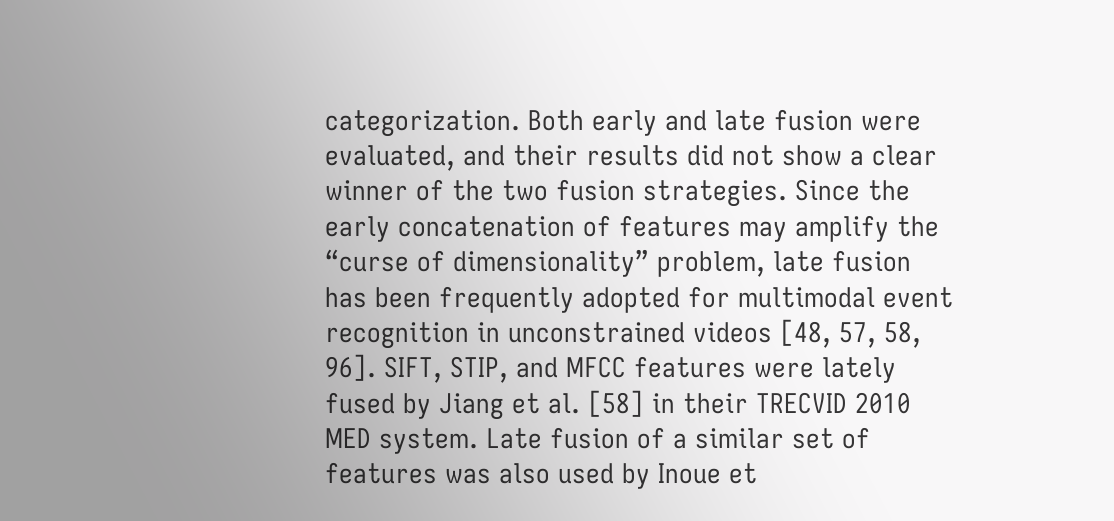categorization. Both early and late fusion were evaluated, and their results did not show a clear winner of the two fusion strategies. Since the early concatenation of features may amplify the “curse of dimensionality” problem, late fusion has been frequently adopted for multimodal event recognition in unconstrained videos [48, 57, 58, 96]. SIFT, STIP, and MFCC features were lately fused by Jiang et al. [58] in their TRECVID 2010 MED system. Late fusion of a similar set of features was also used by Inoue et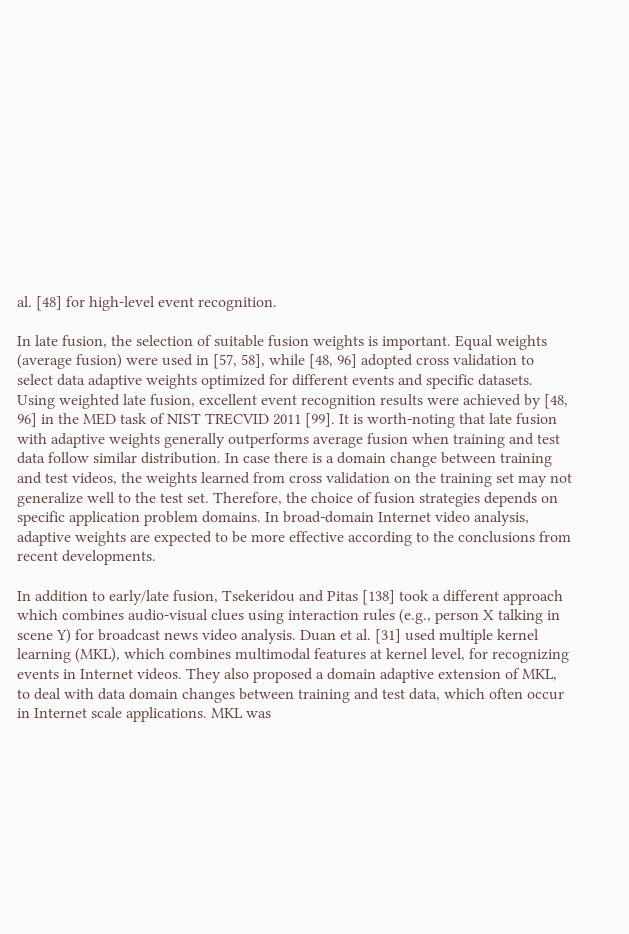al. [48] for high-level event recognition.

In late fusion, the selection of suitable fusion weights is important. Equal weights (average fusion) were used in [57, 58], while [48, 96] adopted cross validation to select data adaptive weights optimized for different events and specific datasets. Using weighted late fusion, excellent event recognition results were achieved by [48, 96] in the MED task of NIST TRECVID 2011 [99]. It is worth-noting that late fusion with adaptive weights generally outperforms average fusion when training and test data follow similar distribution. In case there is a domain change between training and test videos, the weights learned from cross validation on the training set may not generalize well to the test set. Therefore, the choice of fusion strategies depends on specific application problem domains. In broad-domain Internet video analysis, adaptive weights are expected to be more effective according to the conclusions from recent developments.

In addition to early/late fusion, Tsekeridou and Pitas [138] took a different approach which combines audio-visual clues using interaction rules (e.g., person X talking in scene Y) for broadcast news video analysis. Duan et al. [31] used multiple kernel learning (MKL), which combines multimodal features at kernel level, for recognizing events in Internet videos. They also proposed a domain adaptive extension of MKL, to deal with data domain changes between training and test data, which often occur in Internet scale applications. MKL was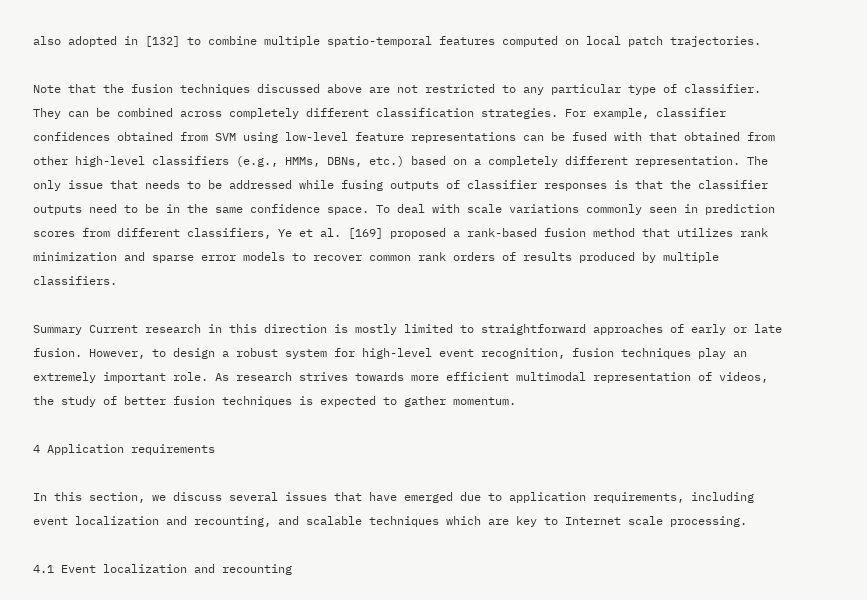also adopted in [132] to combine multiple spatio-temporal features computed on local patch trajectories.

Note that the fusion techniques discussed above are not restricted to any particular type of classifier. They can be combined across completely different classification strategies. For example, classifier confidences obtained from SVM using low-level feature representations can be fused with that obtained from other high-level classifiers (e.g., HMMs, DBNs, etc.) based on a completely different representation. The only issue that needs to be addressed while fusing outputs of classifier responses is that the classifier outputs need to be in the same confidence space. To deal with scale variations commonly seen in prediction scores from different classifiers, Ye et al. [169] proposed a rank-based fusion method that utilizes rank minimization and sparse error models to recover common rank orders of results produced by multiple classifiers.

Summary Current research in this direction is mostly limited to straightforward approaches of early or late fusion. However, to design a robust system for high-level event recognition, fusion techniques play an extremely important role. As research strives towards more efficient multimodal representation of videos, the study of better fusion techniques is expected to gather momentum.

4 Application requirements

In this section, we discuss several issues that have emerged due to application requirements, including event localization and recounting, and scalable techniques which are key to Internet scale processing.

4.1 Event localization and recounting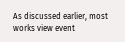As discussed earlier, most works view event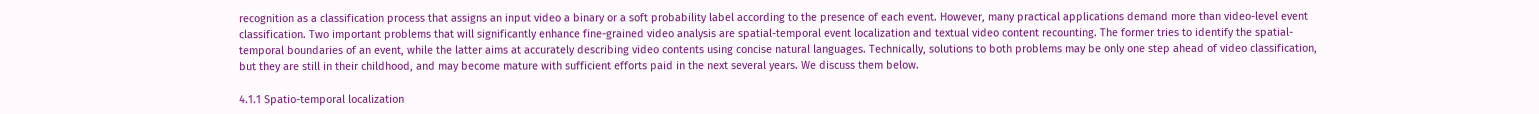recognition as a classification process that assigns an input video a binary or a soft probability label according to the presence of each event. However, many practical applications demand more than video-level event classification. Two important problems that will significantly enhance fine-grained video analysis are spatial-temporal event localization and textual video content recounting. The former tries to identify the spatial-temporal boundaries of an event, while the latter aims at accurately describing video contents using concise natural languages. Technically, solutions to both problems may be only one step ahead of video classification, but they are still in their childhood, and may become mature with sufficient efforts paid in the next several years. We discuss them below.

4.1.1 Spatio-temporal localization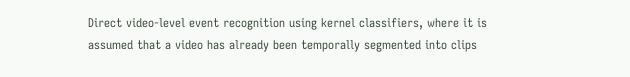Direct video-level event recognition using kernel classifiers, where it is assumed that a video has already been temporally segmented into clips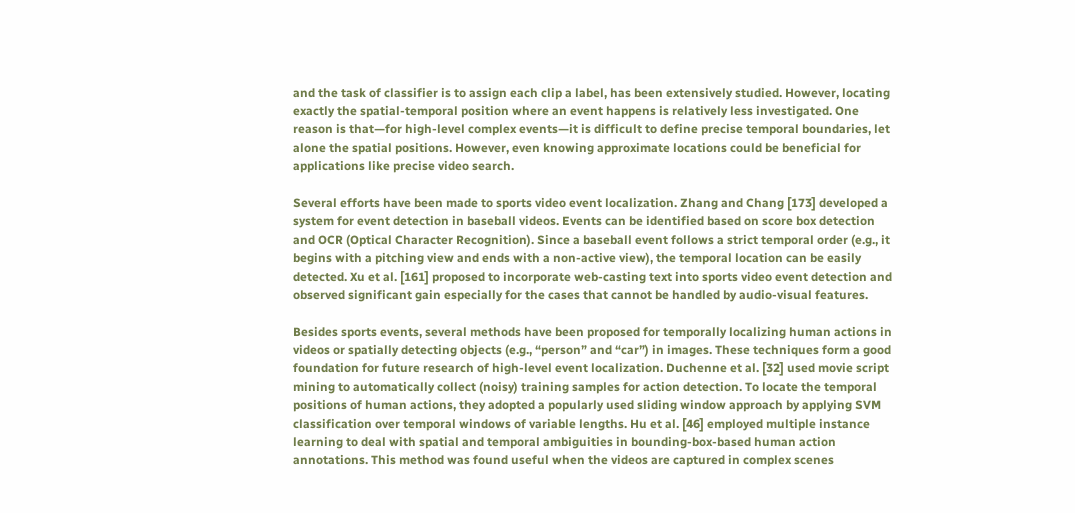and the task of classifier is to assign each clip a label, has been extensively studied. However, locating exactly the spatial-temporal position where an event happens is relatively less investigated. One reason is that—for high-level complex events—it is difficult to define precise temporal boundaries, let alone the spatial positions. However, even knowing approximate locations could be beneficial for applications like precise video search.

Several efforts have been made to sports video event localization. Zhang and Chang [173] developed a system for event detection in baseball videos. Events can be identified based on score box detection and OCR (Optical Character Recognition). Since a baseball event follows a strict temporal order (e.g., it begins with a pitching view and ends with a non-active view), the temporal location can be easily detected. Xu et al. [161] proposed to incorporate web-casting text into sports video event detection and observed significant gain especially for the cases that cannot be handled by audio-visual features.

Besides sports events, several methods have been proposed for temporally localizing human actions in videos or spatially detecting objects (e.g., “person” and “car”) in images. These techniques form a good foundation for future research of high-level event localization. Duchenne et al. [32] used movie script mining to automatically collect (noisy) training samples for action detection. To locate the temporal positions of human actions, they adopted a popularly used sliding window approach by applying SVM classification over temporal windows of variable lengths. Hu et al. [46] employed multiple instance learning to deal with spatial and temporal ambiguities in bounding-box-based human action annotations. This method was found useful when the videos are captured in complex scenes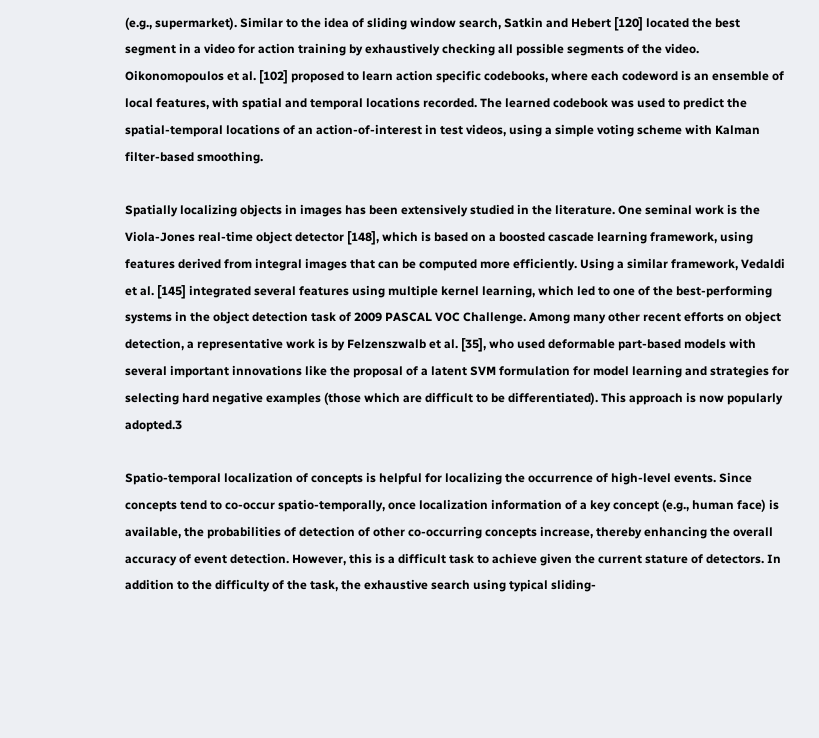(e.g., supermarket). Similar to the idea of sliding window search, Satkin and Hebert [120] located the best segment in a video for action training by exhaustively checking all possible segments of the video. Oikonomopoulos et al. [102] proposed to learn action specific codebooks, where each codeword is an ensemble of local features, with spatial and temporal locations recorded. The learned codebook was used to predict the spatial-temporal locations of an action-of-interest in test videos, using a simple voting scheme with Kalman filter-based smoothing.

Spatially localizing objects in images has been extensively studied in the literature. One seminal work is the Viola-Jones real-time object detector [148], which is based on a boosted cascade learning framework, using features derived from integral images that can be computed more efficiently. Using a similar framework, Vedaldi et al. [145] integrated several features using multiple kernel learning, which led to one of the best-performing systems in the object detection task of 2009 PASCAL VOC Challenge. Among many other recent efforts on object detection, a representative work is by Felzenszwalb et al. [35], who used deformable part-based models with several important innovations like the proposal of a latent SVM formulation for model learning and strategies for selecting hard negative examples (those which are difficult to be differentiated). This approach is now popularly adopted.3

Spatio-temporal localization of concepts is helpful for localizing the occurrence of high-level events. Since concepts tend to co-occur spatio-temporally, once localization information of a key concept (e.g., human face) is available, the probabilities of detection of other co-occurring concepts increase, thereby enhancing the overall accuracy of event detection. However, this is a difficult task to achieve given the current stature of detectors. In addition to the difficulty of the task, the exhaustive search using typical sliding-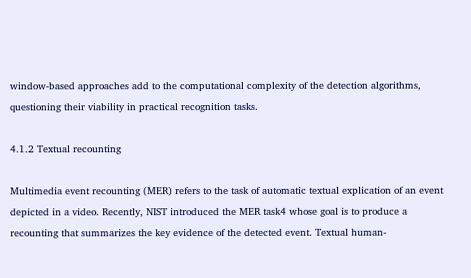window-based approaches add to the computational complexity of the detection algorithms, questioning their viability in practical recognition tasks.

4.1.2 Textual recounting

Multimedia event recounting (MER) refers to the task of automatic textual explication of an event depicted in a video. Recently, NIST introduced the MER task4 whose goal is to produce a recounting that summarizes the key evidence of the detected event. Textual human-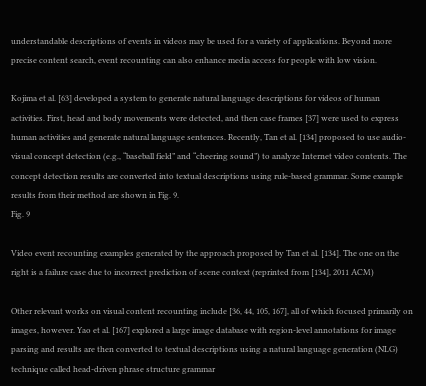understandable descriptions of events in videos may be used for a variety of applications. Beyond more precise content search, event recounting can also enhance media access for people with low vision.

Kojima et al. [63] developed a system to generate natural language descriptions for videos of human activities. First, head and body movements were detected, and then case frames [37] were used to express human activities and generate natural language sentences. Recently, Tan et al. [134] proposed to use audio-visual concept detection (e.g., “baseball field” and “cheering sound”) to analyze Internet video contents. The concept detection results are converted into textual descriptions using rule-based grammar. Some example results from their method are shown in Fig. 9.
Fig. 9

Video event recounting examples generated by the approach proposed by Tan et al. [134]. The one on the right is a failure case due to incorrect prediction of scene context (reprinted from [134], 2011 ACM)

Other relevant works on visual content recounting include [36, 44, 105, 167], all of which focused primarily on images, however. Yao et al. [167] explored a large image database with region-level annotations for image parsing and results are then converted to textual descriptions using a natural language generation (NLG) technique called head-driven phrase structure grammar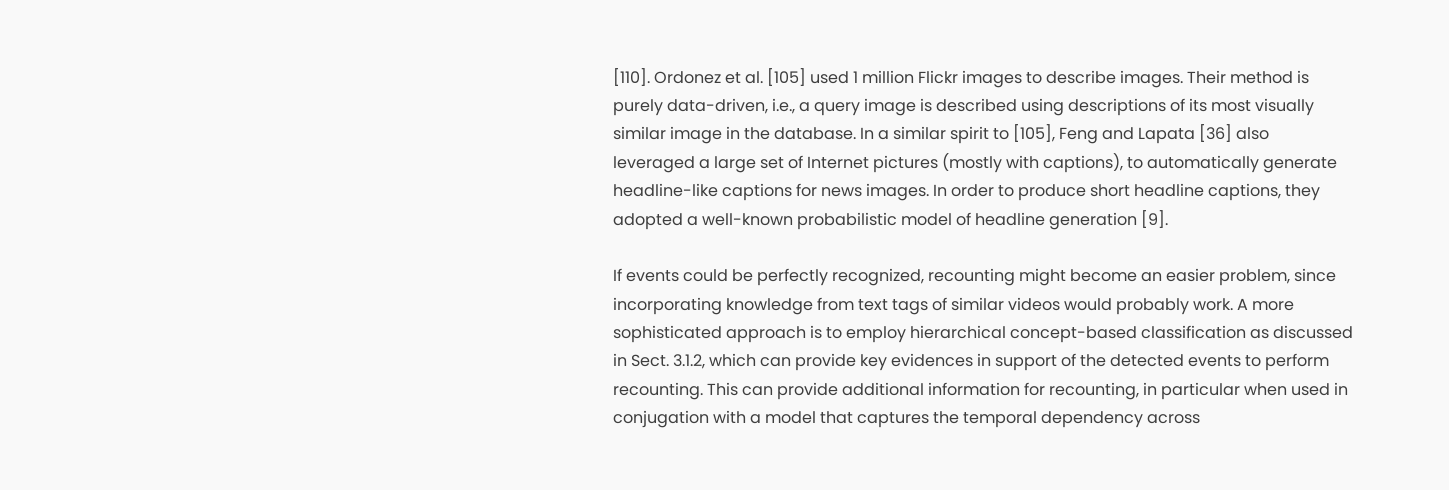[110]. Ordonez et al. [105] used 1 million Flickr images to describe images. Their method is purely data-driven, i.e., a query image is described using descriptions of its most visually similar image in the database. In a similar spirit to [105], Feng and Lapata [36] also leveraged a large set of Internet pictures (mostly with captions), to automatically generate headline-like captions for news images. In order to produce short headline captions, they adopted a well-known probabilistic model of headline generation [9].

If events could be perfectly recognized, recounting might become an easier problem, since incorporating knowledge from text tags of similar videos would probably work. A more sophisticated approach is to employ hierarchical concept-based classification as discussed in Sect. 3.1.2, which can provide key evidences in support of the detected events to perform recounting. This can provide additional information for recounting, in particular when used in conjugation with a model that captures the temporal dependency across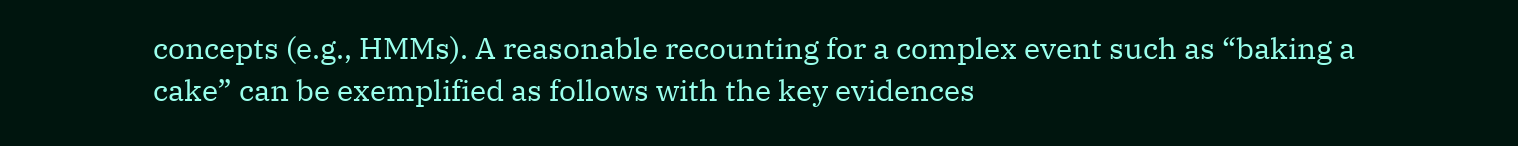concepts (e.g., HMMs). A reasonable recounting for a complex event such as “baking a cake” can be exemplified as follows with the key evidences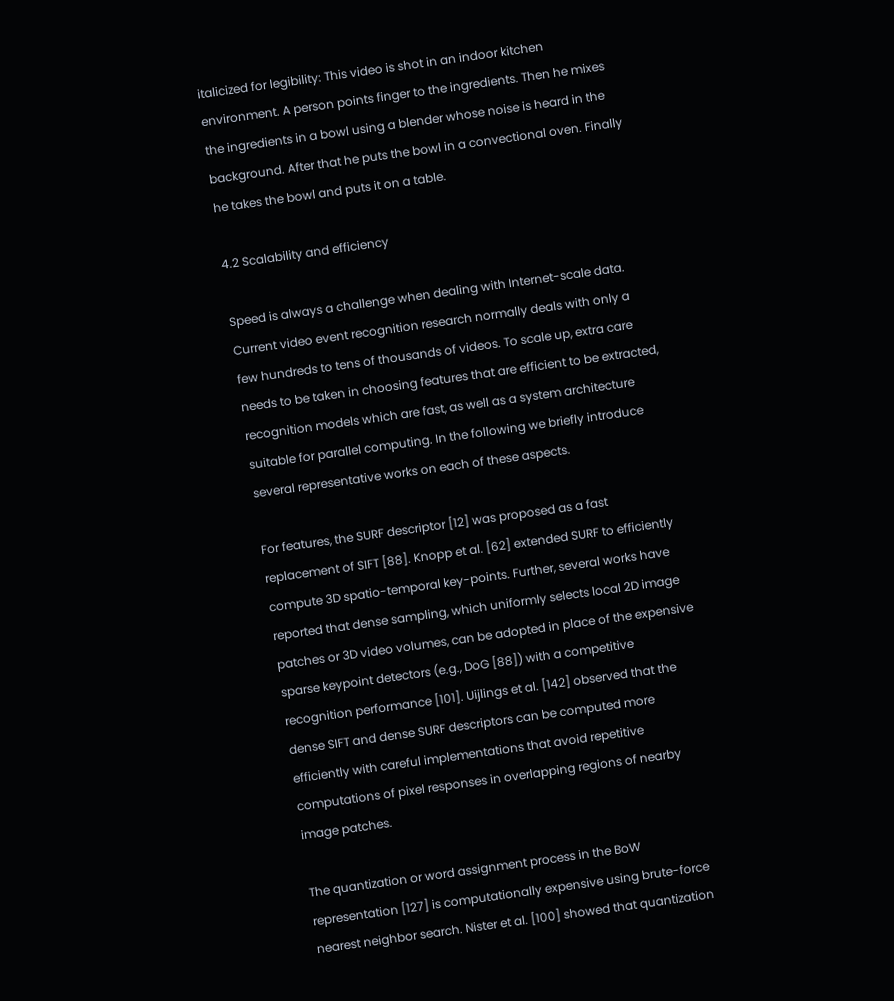italicized for legibility: This video is shot in an indoor kitchen environment. A person points finger to the ingredients. Then he mixes the ingredients in a bowl using a blender whose noise is heard in the background. After that he puts the bowl in a convectional oven. Finally he takes the bowl and puts it on a table.

4.2 Scalability and efficiency

Speed is always a challenge when dealing with Internet-scale data. Current video event recognition research normally deals with only a few hundreds to tens of thousands of videos. To scale up, extra care needs to be taken in choosing features that are efficient to be extracted, recognition models which are fast, as well as a system architecture suitable for parallel computing. In the following we briefly introduce several representative works on each of these aspects.

For features, the SURF descriptor [12] was proposed as a fast replacement of SIFT [88]. Knopp et al. [62] extended SURF to efficiently compute 3D spatio-temporal key-points. Further, several works have reported that dense sampling, which uniformly selects local 2D image patches or 3D video volumes, can be adopted in place of the expensive sparse keypoint detectors (e.g., DoG [88]) with a competitive recognition performance [101]. Uijlings et al. [142] observed that the dense SIFT and dense SURF descriptors can be computed more efficiently with careful implementations that avoid repetitive computations of pixel responses in overlapping regions of nearby image patches.

The quantization or word assignment process in the BoW representation [127] is computationally expensive using brute-force nearest neighbor search. Nister et al. [100] showed that quantization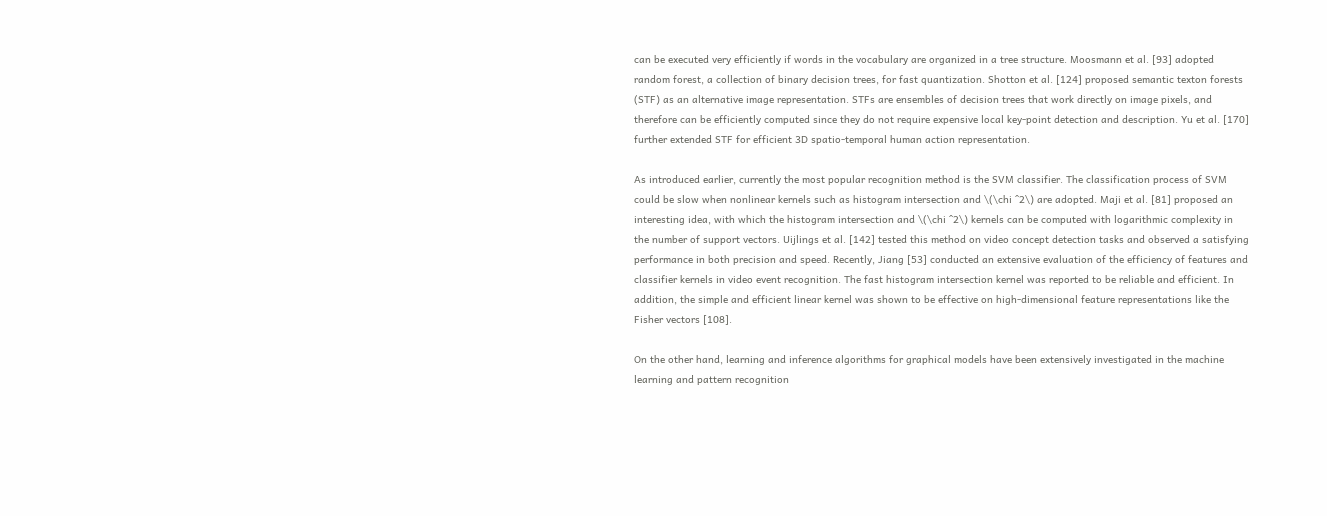can be executed very efficiently if words in the vocabulary are organized in a tree structure. Moosmann et al. [93] adopted random forest, a collection of binary decision trees, for fast quantization. Shotton et al. [124] proposed semantic texton forests (STF) as an alternative image representation. STFs are ensembles of decision trees that work directly on image pixels, and therefore can be efficiently computed since they do not require expensive local key-point detection and description. Yu et al. [170] further extended STF for efficient 3D spatio-temporal human action representation.

As introduced earlier, currently the most popular recognition method is the SVM classifier. The classification process of SVM could be slow when nonlinear kernels such as histogram intersection and \(\chi ^2\) are adopted. Maji et al. [81] proposed an interesting idea, with which the histogram intersection and \(\chi ^2\) kernels can be computed with logarithmic complexity in the number of support vectors. Uijlings et al. [142] tested this method on video concept detection tasks and observed a satisfying performance in both precision and speed. Recently, Jiang [53] conducted an extensive evaluation of the efficiency of features and classifier kernels in video event recognition. The fast histogram intersection kernel was reported to be reliable and efficient. In addition, the simple and efficient linear kernel was shown to be effective on high-dimensional feature representations like the Fisher vectors [108].

On the other hand, learning and inference algorithms for graphical models have been extensively investigated in the machine learning and pattern recognition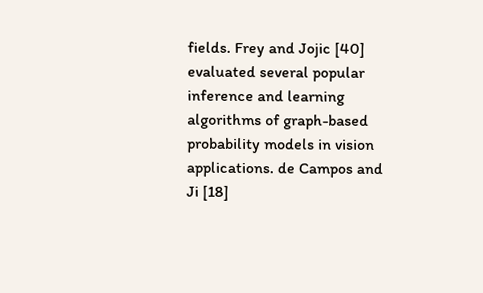fields. Frey and Jojic [40] evaluated several popular inference and learning algorithms of graph-based probability models in vision applications. de Campos and Ji [18]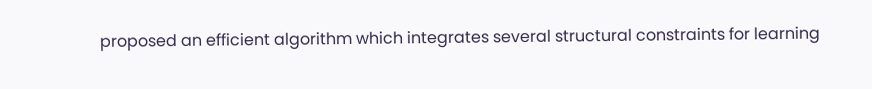proposed an efficient algorithm which integrates several structural constraints for learning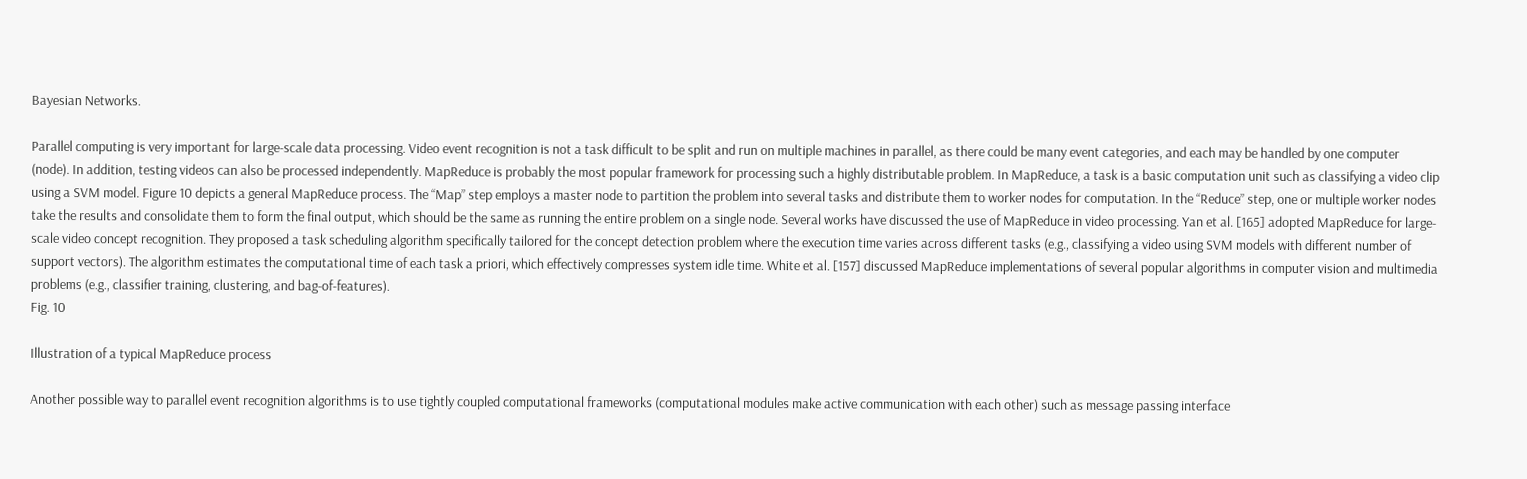Bayesian Networks.

Parallel computing is very important for large-scale data processing. Video event recognition is not a task difficult to be split and run on multiple machines in parallel, as there could be many event categories, and each may be handled by one computer (node). In addition, testing videos can also be processed independently. MapReduce is probably the most popular framework for processing such a highly distributable problem. In MapReduce, a task is a basic computation unit such as classifying a video clip using a SVM model. Figure 10 depicts a general MapReduce process. The “Map” step employs a master node to partition the problem into several tasks and distribute them to worker nodes for computation. In the “Reduce” step, one or multiple worker nodes take the results and consolidate them to form the final output, which should be the same as running the entire problem on a single node. Several works have discussed the use of MapReduce in video processing. Yan et al. [165] adopted MapReduce for large-scale video concept recognition. They proposed a task scheduling algorithm specifically tailored for the concept detection problem where the execution time varies across different tasks (e.g., classifying a video using SVM models with different number of support vectors). The algorithm estimates the computational time of each task a priori, which effectively compresses system idle time. White et al. [157] discussed MapReduce implementations of several popular algorithms in computer vision and multimedia problems (e.g., classifier training, clustering, and bag-of-features).
Fig. 10

Illustration of a typical MapReduce process

Another possible way to parallel event recognition algorithms is to use tightly coupled computational frameworks (computational modules make active communication with each other) such as message passing interface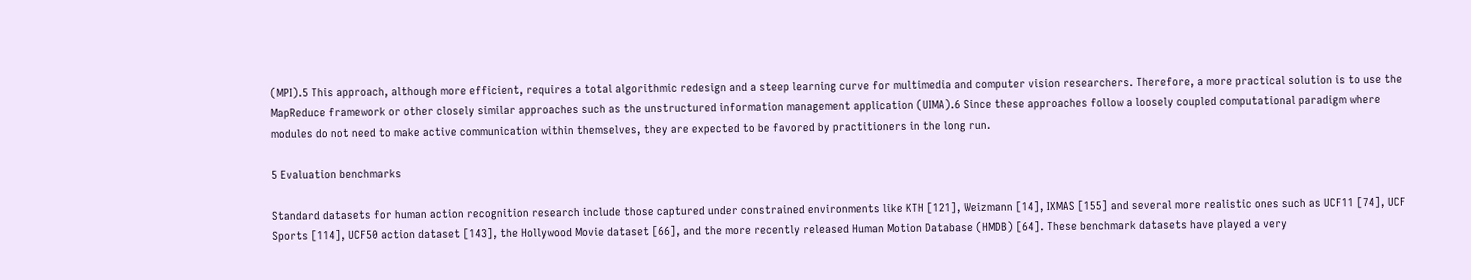(MPI).5 This approach, although more efficient, requires a total algorithmic redesign and a steep learning curve for multimedia and computer vision researchers. Therefore, a more practical solution is to use the MapReduce framework or other closely similar approaches such as the unstructured information management application (UIMA).6 Since these approaches follow a loosely coupled computational paradigm where modules do not need to make active communication within themselves, they are expected to be favored by practitioners in the long run.

5 Evaluation benchmarks

Standard datasets for human action recognition research include those captured under constrained environments like KTH [121], Weizmann [14], IXMAS [155] and several more realistic ones such as UCF11 [74], UCF Sports [114], UCF50 action dataset [143], the Hollywood Movie dataset [66], and the more recently released Human Motion Database (HMDB) [64]. These benchmark datasets have played a very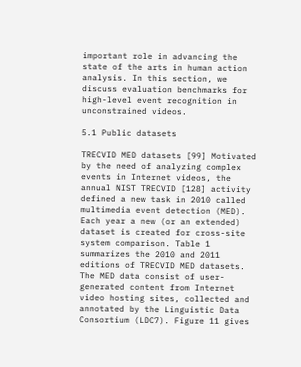important role in advancing the state of the arts in human action analysis. In this section, we discuss evaluation benchmarks for high-level event recognition in unconstrained videos.

5.1 Public datasets

TRECVID MED datasets [99] Motivated by the need of analyzing complex events in Internet videos, the annual NIST TRECVID [128] activity defined a new task in 2010 called multimedia event detection (MED). Each year a new (or an extended) dataset is created for cross-site system comparison. Table 1 summarizes the 2010 and 2011 editions of TRECVID MED datasets. The MED data consist of user-generated content from Internet video hosting sites, collected and annotated by the Linguistic Data Consortium (LDC7). Figure 11 gives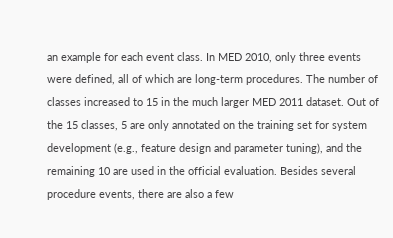an example for each event class. In MED 2010, only three events were defined, all of which are long-term procedures. The number of classes increased to 15 in the much larger MED 2011 dataset. Out of the 15 classes, 5 are only annotated on the training set for system development (e.g., feature design and parameter tuning), and the remaining 10 are used in the official evaluation. Besides several procedure events, there are also a few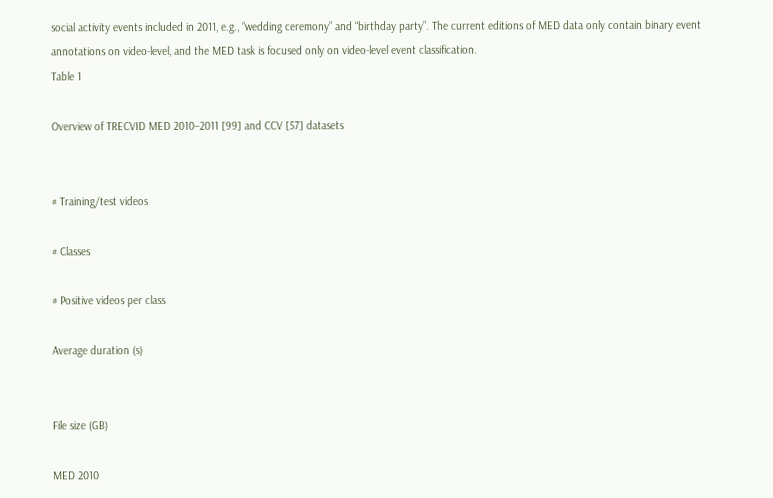social activity events included in 2011, e.g., “wedding ceremony” and “birthday party”. The current editions of MED data only contain binary event annotations on video-level, and the MED task is focused only on video-level event classification.
Table 1

Overview of TRECVID MED 2010–2011 [99] and CCV [57] datasets


# Training/test videos

# Classes

# Positive videos per class

Average duration (s)


File size (GB)

MED 2010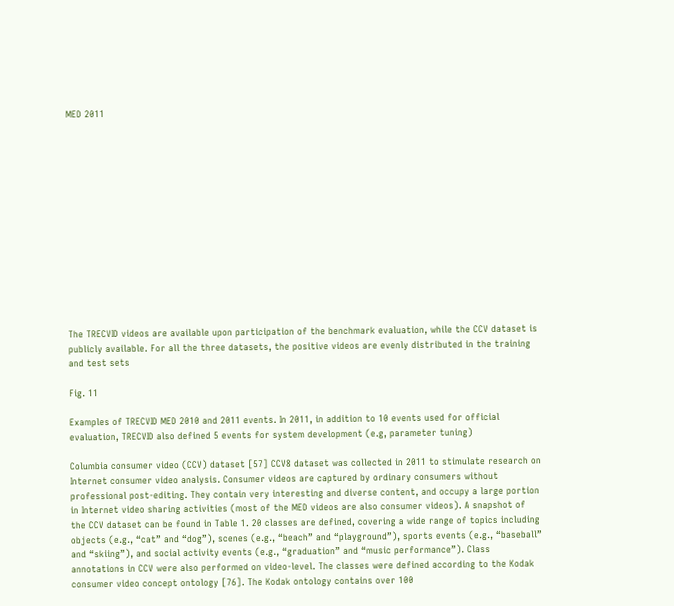MED 2011














The TRECVID videos are available upon participation of the benchmark evaluation, while the CCV dataset is publicly available. For all the three datasets, the positive videos are evenly distributed in the training and test sets

Fig. 11

Examples of TRECVID MED 2010 and 2011 events. In 2011, in addition to 10 events used for official evaluation, TRECVID also defined 5 events for system development (e.g, parameter tuning)

Columbia consumer video (CCV) dataset [57] CCV8 dataset was collected in 2011 to stimulate research on Internet consumer video analysis. Consumer videos are captured by ordinary consumers without professional post-editing. They contain very interesting and diverse content, and occupy a large portion in Internet video sharing activities (most of the MED videos are also consumer videos). A snapshot of the CCV dataset can be found in Table 1. 20 classes are defined, covering a wide range of topics including objects (e.g., “cat” and “dog”), scenes (e.g., “beach” and “playground”), sports events (e.g., “baseball” and “skiing”), and social activity events (e.g., “graduation” and “music performance”). Class annotations in CCV were also performed on video-level. The classes were defined according to the Kodak consumer video concept ontology [76]. The Kodak ontology contains over 100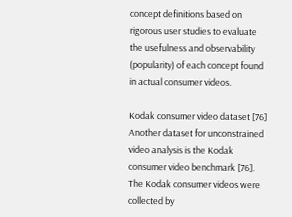concept definitions based on rigorous user studies to evaluate the usefulness and observability (popularity) of each concept found in actual consumer videos.

Kodak consumer video dataset [76] Another dataset for unconstrained video analysis is the Kodak consumer video benchmark [76]. The Kodak consumer videos were collected by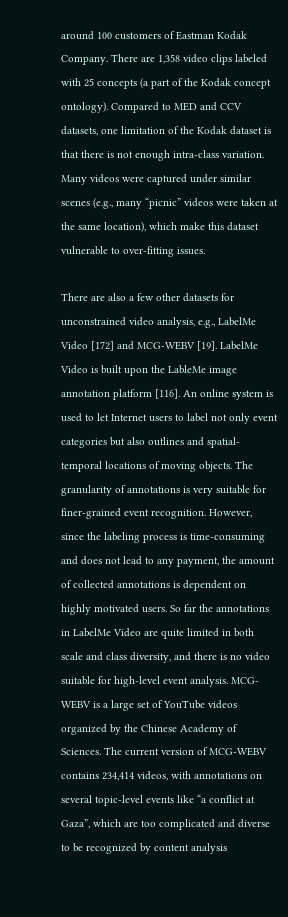around 100 customers of Eastman Kodak Company. There are 1,358 video clips labeled with 25 concepts (a part of the Kodak concept ontology). Compared to MED and CCV datasets, one limitation of the Kodak dataset is that there is not enough intra-class variation. Many videos were captured under similar scenes (e.g., many “picnic” videos were taken at the same location), which make this dataset vulnerable to over-fitting issues.

There are also a few other datasets for unconstrained video analysis, e.g., LabelMe Video [172] and MCG-WEBV [19]. LabelMe Video is built upon the LableMe image annotation platform [116]. An online system is used to let Internet users to label not only event categories but also outlines and spatial-temporal locations of moving objects. The granularity of annotations is very suitable for finer-grained event recognition. However, since the labeling process is time-consuming and does not lead to any payment, the amount of collected annotations is dependent on highly motivated users. So far the annotations in LabelMe Video are quite limited in both scale and class diversity, and there is no video suitable for high-level event analysis. MCG-WEBV is a large set of YouTube videos organized by the Chinese Academy of Sciences. The current version of MCG-WEBV contains 234,414 videos, with annotations on several topic-level events like “a conflict at Gaza”, which are too complicated and diverse to be recognized by content analysis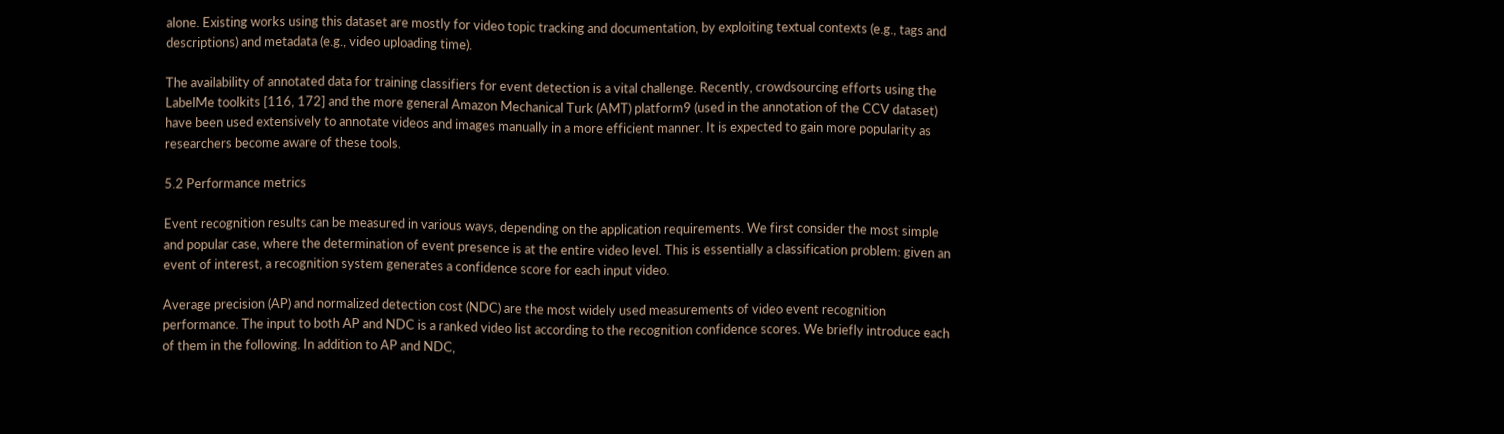alone. Existing works using this dataset are mostly for video topic tracking and documentation, by exploiting textual contexts (e.g., tags and descriptions) and metadata (e.g., video uploading time).

The availability of annotated data for training classifiers for event detection is a vital challenge. Recently, crowdsourcing efforts using the LabelMe toolkits [116, 172] and the more general Amazon Mechanical Turk (AMT) platform9 (used in the annotation of the CCV dataset) have been used extensively to annotate videos and images manually in a more efficient manner. It is expected to gain more popularity as researchers become aware of these tools.

5.2 Performance metrics

Event recognition results can be measured in various ways, depending on the application requirements. We first consider the most simple and popular case, where the determination of event presence is at the entire video level. This is essentially a classification problem: given an event of interest, a recognition system generates a confidence score for each input video.

Average precision (AP) and normalized detection cost (NDC) are the most widely used measurements of video event recognition performance. The input to both AP and NDC is a ranked video list according to the recognition confidence scores. We briefly introduce each of them in the following. In addition to AP and NDC,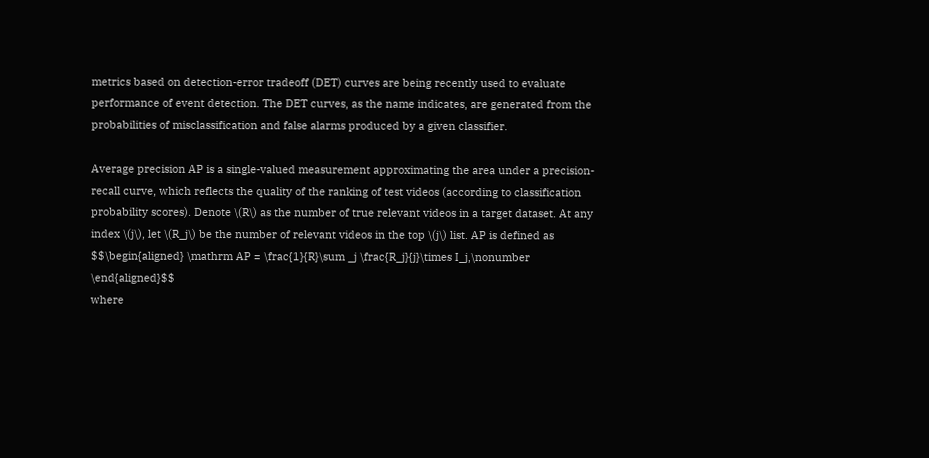metrics based on detection-error tradeoff (DET) curves are being recently used to evaluate performance of event detection. The DET curves, as the name indicates, are generated from the probabilities of misclassification and false alarms produced by a given classifier.

Average precision AP is a single-valued measurement approximating the area under a precision-recall curve, which reflects the quality of the ranking of test videos (according to classification probability scores). Denote \(R\) as the number of true relevant videos in a target dataset. At any index \(j\), let \(R_j\) be the number of relevant videos in the top \(j\) list. AP is defined as
$$\begin{aligned} \mathrm AP = \frac{1}{R}\sum _j \frac{R_j}{j}\times I_j,\nonumber \end{aligned}$$
where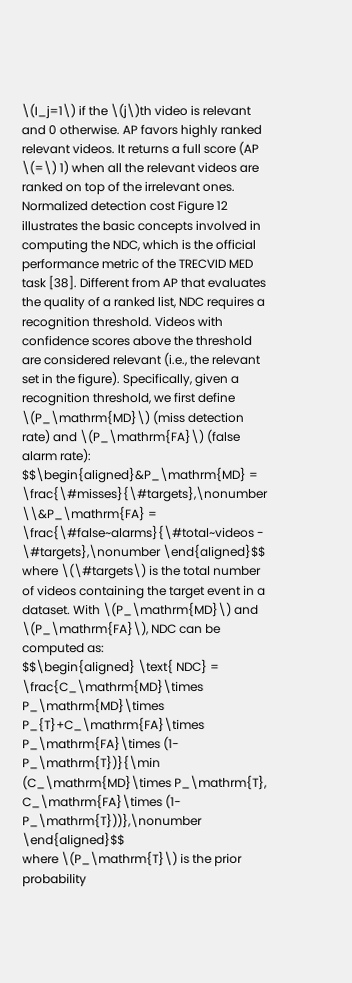\(I_j=1\) if the \(j\)th video is relevant and 0 otherwise. AP favors highly ranked relevant videos. It returns a full score (AP \(=\) 1) when all the relevant videos are ranked on top of the irrelevant ones.
Normalized detection cost Figure 12 illustrates the basic concepts involved in computing the NDC, which is the official performance metric of the TRECVID MED task [38]. Different from AP that evaluates the quality of a ranked list, NDC requires a recognition threshold. Videos with confidence scores above the threshold are considered relevant (i.e., the relevant set in the figure). Specifically, given a recognition threshold, we first define \(P_\mathrm{MD}\) (miss detection rate) and \(P_\mathrm{FA}\) (false alarm rate):
$$\begin{aligned}&P_\mathrm{MD} = \frac{\#misses}{\#targets},\nonumber \\&P_\mathrm{FA} = \frac{\#false~alarms}{\#total~videos - \#targets},\nonumber \end{aligned}$$
where \(\#targets\) is the total number of videos containing the target event in a dataset. With \(P_\mathrm{MD}\) and \(P_\mathrm{FA}\), NDC can be computed as:
$$\begin{aligned} \text{ NDC} = \frac{C_\mathrm{MD}\times P_\mathrm{MD}\times P_{T}+C_\mathrm{FA}\times P_\mathrm{FA}\times (1-P_\mathrm{T})}{\min (C_\mathrm{MD}\times P_\mathrm{T}, C_\mathrm{FA}\times (1-P_\mathrm{T}))},\nonumber \end{aligned}$$
where \(P_\mathrm{T}\) is the prior probability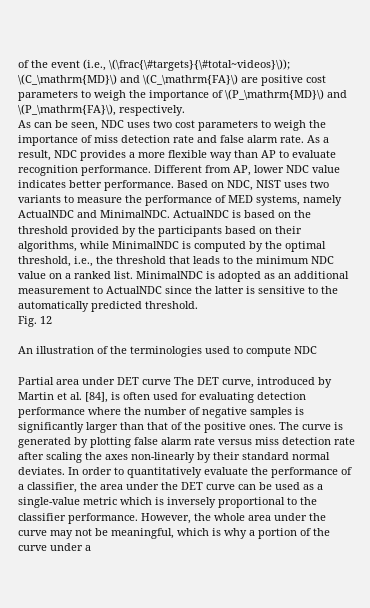of the event (i.e., \(\frac{\#targets}{\#total~videos}\)); \(C_\mathrm{MD}\) and \(C_\mathrm{FA}\) are positive cost parameters to weigh the importance of \(P_\mathrm{MD}\) and \(P_\mathrm{FA}\), respectively.
As can be seen, NDC uses two cost parameters to weigh the importance of miss detection rate and false alarm rate. As a result, NDC provides a more flexible way than AP to evaluate recognition performance. Different from AP, lower NDC value indicates better performance. Based on NDC, NIST uses two variants to measure the performance of MED systems, namely ActualNDC and MinimalNDC. ActualNDC is based on the threshold provided by the participants based on their algorithms, while MinimalNDC is computed by the optimal threshold, i.e., the threshold that leads to the minimum NDC value on a ranked list. MinimalNDC is adopted as an additional measurement to ActualNDC since the latter is sensitive to the automatically predicted threshold.
Fig. 12

An illustration of the terminologies used to compute NDC

Partial area under DET curve The DET curve, introduced by Martin et al. [84], is often used for evaluating detection performance where the number of negative samples is significantly larger than that of the positive ones. The curve is generated by plotting false alarm rate versus miss detection rate after scaling the axes non-linearly by their standard normal deviates. In order to quantitatively evaluate the performance of a classifier, the area under the DET curve can be used as a single-value metric which is inversely proportional to the classifier performance. However, the whole area under the curve may not be meaningful, which is why a portion of the curve under a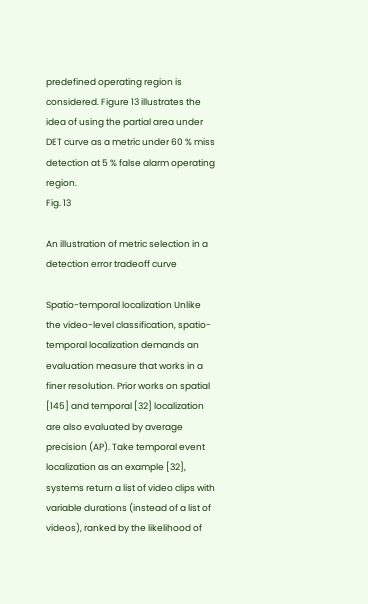predefined operating region is considered. Figure 13 illustrates the idea of using the partial area under DET curve as a metric under 60 % miss detection at 5 % false alarm operating region.
Fig. 13

An illustration of metric selection in a detection error tradeoff curve

Spatio-temporal localization Unlike the video-level classification, spatio-temporal localization demands an evaluation measure that works in a finer resolution. Prior works on spatial [145] and temporal [32] localization are also evaluated by average precision (AP). Take temporal event localization as an example [32], systems return a list of video clips with variable durations (instead of a list of videos), ranked by the likelihood of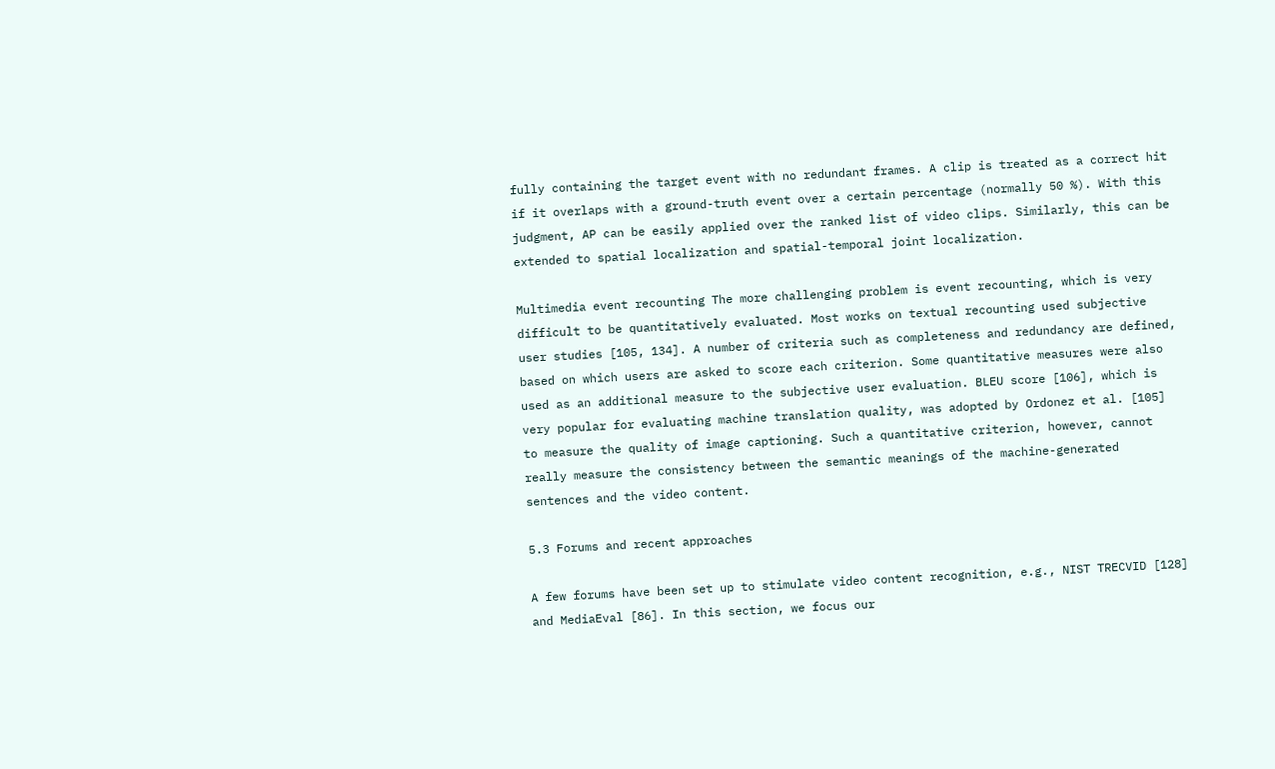fully containing the target event with no redundant frames. A clip is treated as a correct hit if it overlaps with a ground-truth event over a certain percentage (normally 50 %). With this judgment, AP can be easily applied over the ranked list of video clips. Similarly, this can be extended to spatial localization and spatial-temporal joint localization.

Multimedia event recounting The more challenging problem is event recounting, which is very difficult to be quantitatively evaluated. Most works on textual recounting used subjective user studies [105, 134]. A number of criteria such as completeness and redundancy are defined, based on which users are asked to score each criterion. Some quantitative measures were also used as an additional measure to the subjective user evaluation. BLEU score [106], which is very popular for evaluating machine translation quality, was adopted by Ordonez et al. [105] to measure the quality of image captioning. Such a quantitative criterion, however, cannot really measure the consistency between the semantic meanings of the machine-generated sentences and the video content.

5.3 Forums and recent approaches

A few forums have been set up to stimulate video content recognition, e.g., NIST TRECVID [128] and MediaEval [86]. In this section, we focus our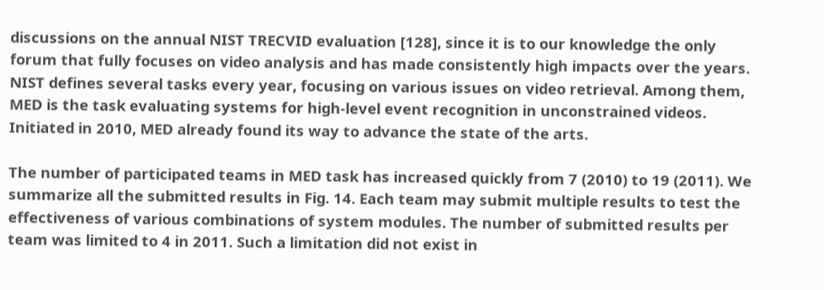discussions on the annual NIST TRECVID evaluation [128], since it is to our knowledge the only forum that fully focuses on video analysis and has made consistently high impacts over the years. NIST defines several tasks every year, focusing on various issues on video retrieval. Among them, MED is the task evaluating systems for high-level event recognition in unconstrained videos. Initiated in 2010, MED already found its way to advance the state of the arts.

The number of participated teams in MED task has increased quickly from 7 (2010) to 19 (2011). We summarize all the submitted results in Fig. 14. Each team may submit multiple results to test the effectiveness of various combinations of system modules. The number of submitted results per team was limited to 4 in 2011. Such a limitation did not exist in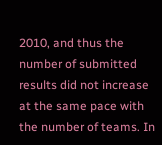2010, and thus the number of submitted results did not increase at the same pace with the number of teams. In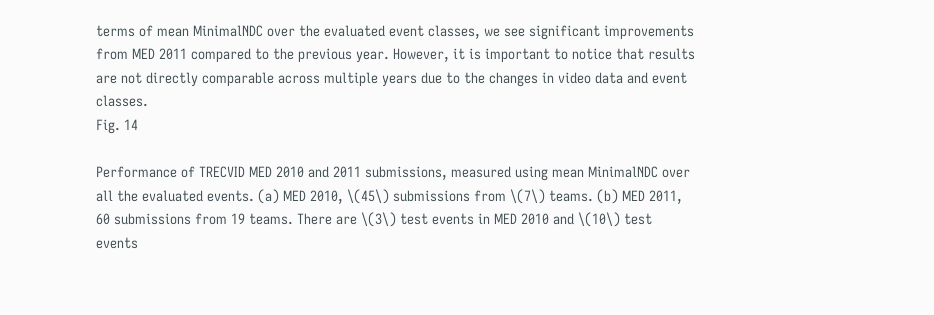terms of mean MinimalNDC over the evaluated event classes, we see significant improvements from MED 2011 compared to the previous year. However, it is important to notice that results are not directly comparable across multiple years due to the changes in video data and event classes.
Fig. 14

Performance of TRECVID MED 2010 and 2011 submissions, measured using mean MinimalNDC over all the evaluated events. (a) MED 2010, \(45\) submissions from \(7\) teams. (b) MED 2011, 60 submissions from 19 teams. There are \(3\) test events in MED 2010 and \(10\) test events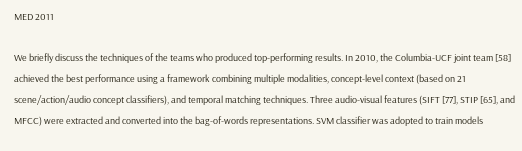MED 2011

We briefly discuss the techniques of the teams who produced top-performing results. In 2010, the Columbia-UCF joint team [58] achieved the best performance using a framework combining multiple modalities, concept-level context (based on 21 scene/action/audio concept classifiers), and temporal matching techniques. Three audio-visual features (SIFT [77], STIP [65], and MFCC) were extracted and converted into the bag-of-words representations. SVM classifier was adopted to train models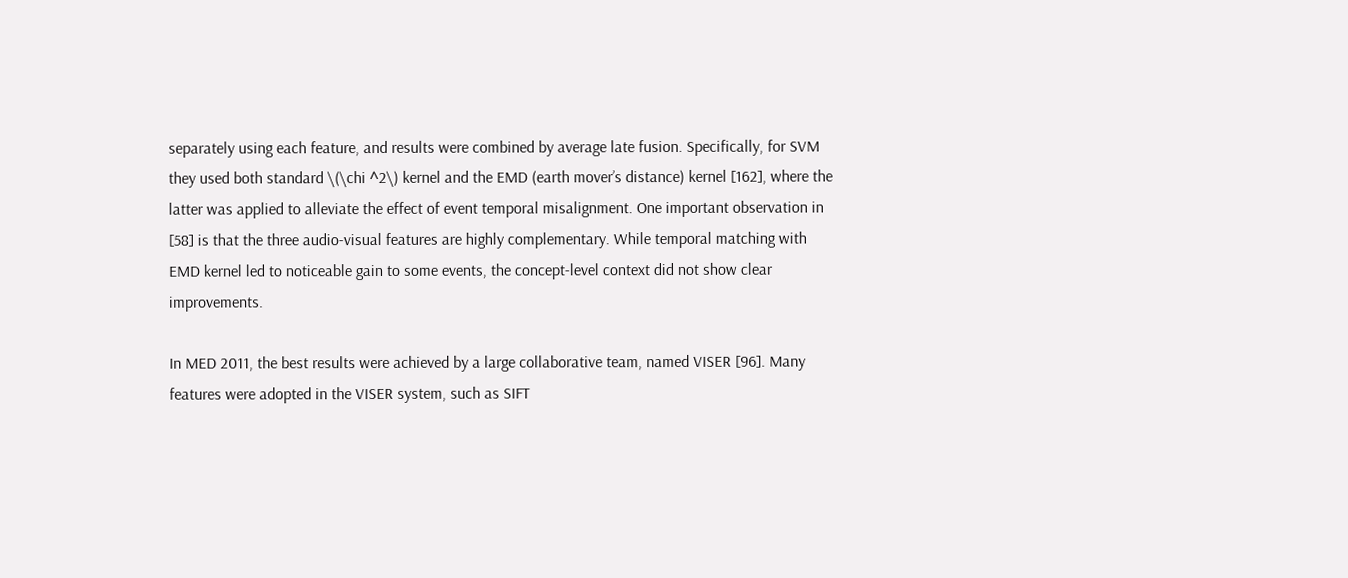separately using each feature, and results were combined by average late fusion. Specifically, for SVM they used both standard \(\chi ^2\) kernel and the EMD (earth mover’s distance) kernel [162], where the latter was applied to alleviate the effect of event temporal misalignment. One important observation in [58] is that the three audio-visual features are highly complementary. While temporal matching with EMD kernel led to noticeable gain to some events, the concept-level context did not show clear improvements.

In MED 2011, the best results were achieved by a large collaborative team, named VISER [96]. Many features were adopted in the VISER system, such as SIFT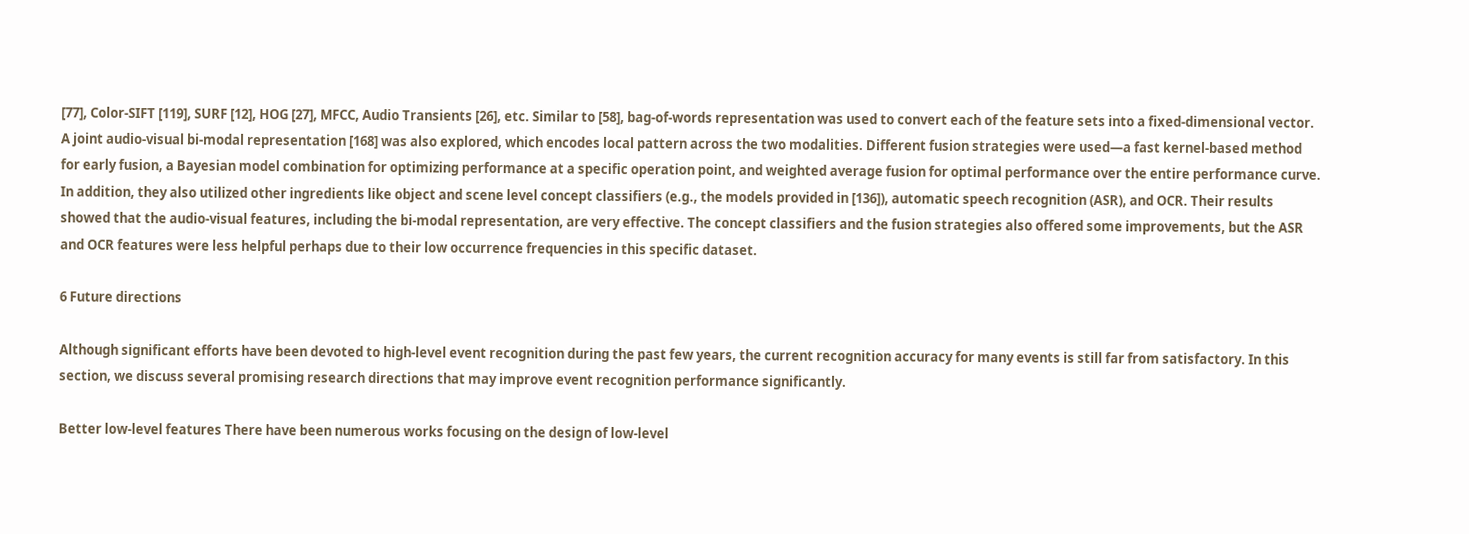[77], Color-SIFT [119], SURF [12], HOG [27], MFCC, Audio Transients [26], etc. Similar to [58], bag-of-words representation was used to convert each of the feature sets into a fixed-dimensional vector. A joint audio-visual bi-modal representation [168] was also explored, which encodes local pattern across the two modalities. Different fusion strategies were used—a fast kernel-based method for early fusion, a Bayesian model combination for optimizing performance at a specific operation point, and weighted average fusion for optimal performance over the entire performance curve. In addition, they also utilized other ingredients like object and scene level concept classifiers (e.g., the models provided in [136]), automatic speech recognition (ASR), and OCR. Their results showed that the audio-visual features, including the bi-modal representation, are very effective. The concept classifiers and the fusion strategies also offered some improvements, but the ASR and OCR features were less helpful perhaps due to their low occurrence frequencies in this specific dataset.

6 Future directions

Although significant efforts have been devoted to high-level event recognition during the past few years, the current recognition accuracy for many events is still far from satisfactory. In this section, we discuss several promising research directions that may improve event recognition performance significantly.

Better low-level features There have been numerous works focusing on the design of low-level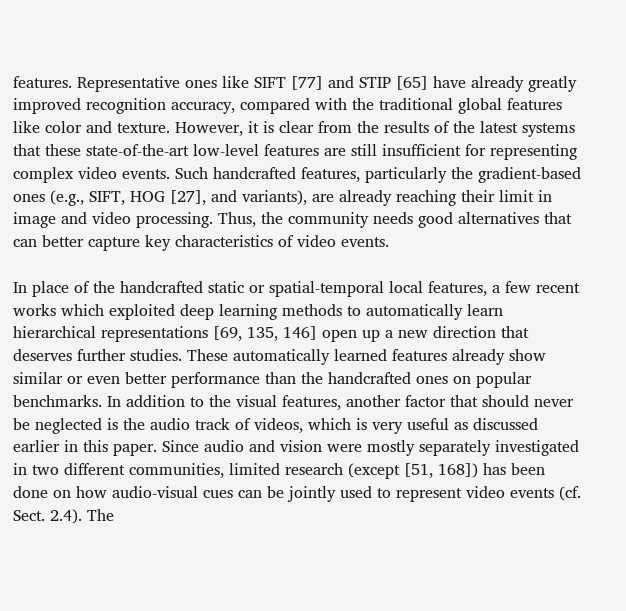features. Representative ones like SIFT [77] and STIP [65] have already greatly improved recognition accuracy, compared with the traditional global features like color and texture. However, it is clear from the results of the latest systems that these state-of-the-art low-level features are still insufficient for representing complex video events. Such handcrafted features, particularly the gradient-based ones (e.g., SIFT, HOG [27], and variants), are already reaching their limit in image and video processing. Thus, the community needs good alternatives that can better capture key characteristics of video events.

In place of the handcrafted static or spatial-temporal local features, a few recent works which exploited deep learning methods to automatically learn hierarchical representations [69, 135, 146] open up a new direction that deserves further studies. These automatically learned features already show similar or even better performance than the handcrafted ones on popular benchmarks. In addition to the visual features, another factor that should never be neglected is the audio track of videos, which is very useful as discussed earlier in this paper. Since audio and vision were mostly separately investigated in two different communities, limited research (except [51, 168]) has been done on how audio-visual cues can be jointly used to represent video events (cf. Sect. 2.4). The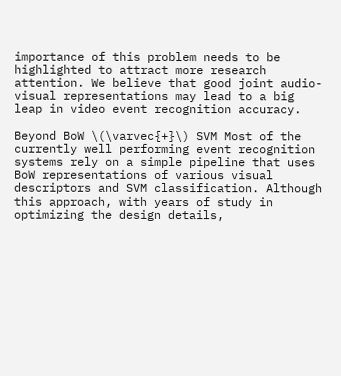importance of this problem needs to be highlighted to attract more research attention. We believe that good joint audio-visual representations may lead to a big leap in video event recognition accuracy.

Beyond BoW \(\varvec{+}\) SVM Most of the currently well performing event recognition systems rely on a simple pipeline that uses BoW representations of various visual descriptors and SVM classification. Although this approach, with years of study in optimizing the design details,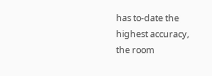has to-date the highest accuracy, the room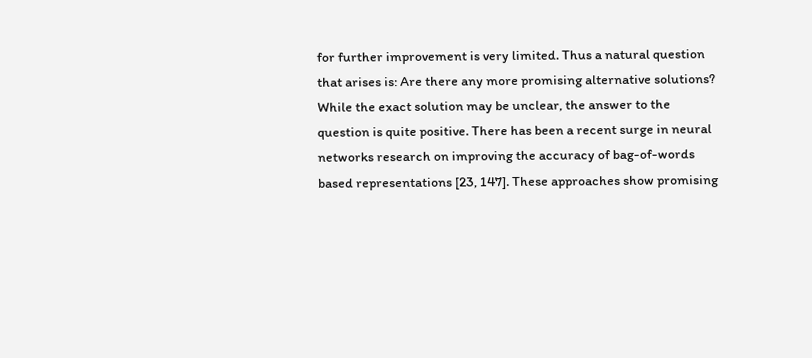for further improvement is very limited. Thus a natural question that arises is: Are there any more promising alternative solutions? While the exact solution may be unclear, the answer to the question is quite positive. There has been a recent surge in neural networks research on improving the accuracy of bag-of-words based representations [23, 147]. These approaches show promising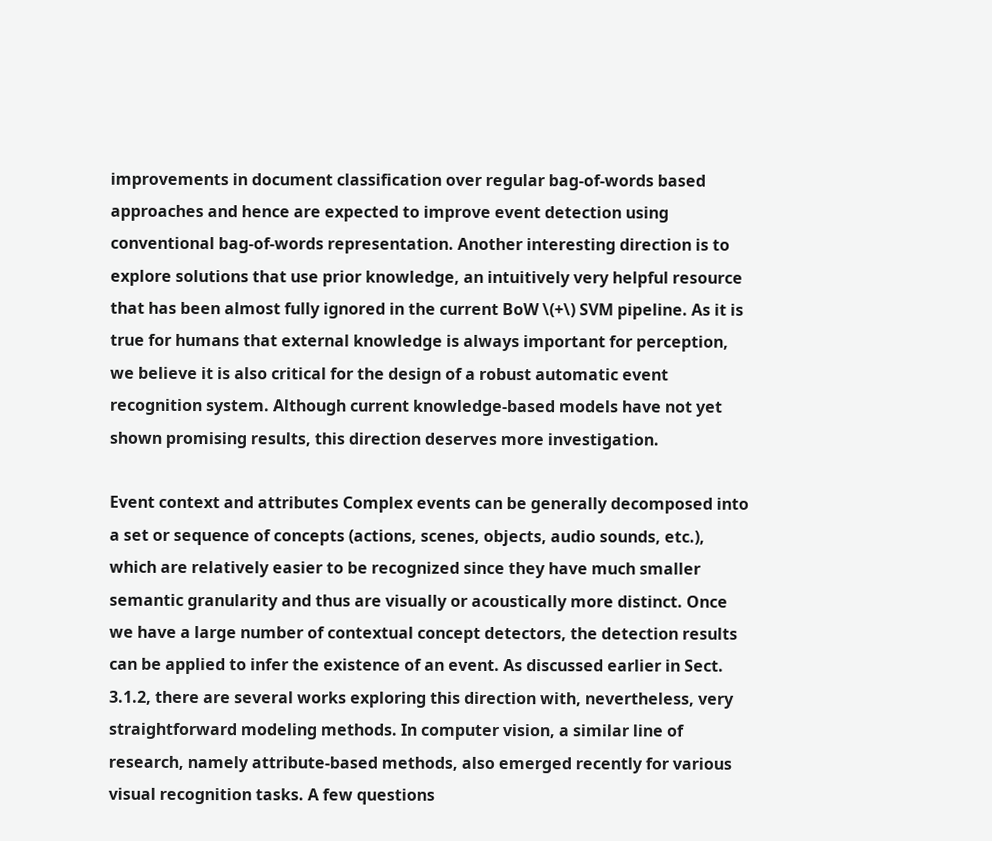improvements in document classification over regular bag-of-words based approaches and hence are expected to improve event detection using conventional bag-of-words representation. Another interesting direction is to explore solutions that use prior knowledge, an intuitively very helpful resource that has been almost fully ignored in the current BoW \(+\) SVM pipeline. As it is true for humans that external knowledge is always important for perception, we believe it is also critical for the design of a robust automatic event recognition system. Although current knowledge-based models have not yet shown promising results, this direction deserves more investigation.

Event context and attributes Complex events can be generally decomposed into a set or sequence of concepts (actions, scenes, objects, audio sounds, etc.), which are relatively easier to be recognized since they have much smaller semantic granularity and thus are visually or acoustically more distinct. Once we have a large number of contextual concept detectors, the detection results can be applied to infer the existence of an event. As discussed earlier in Sect. 3.1.2, there are several works exploring this direction with, nevertheless, very straightforward modeling methods. In computer vision, a similar line of research, namely attribute-based methods, also emerged recently for various visual recognition tasks. A few questions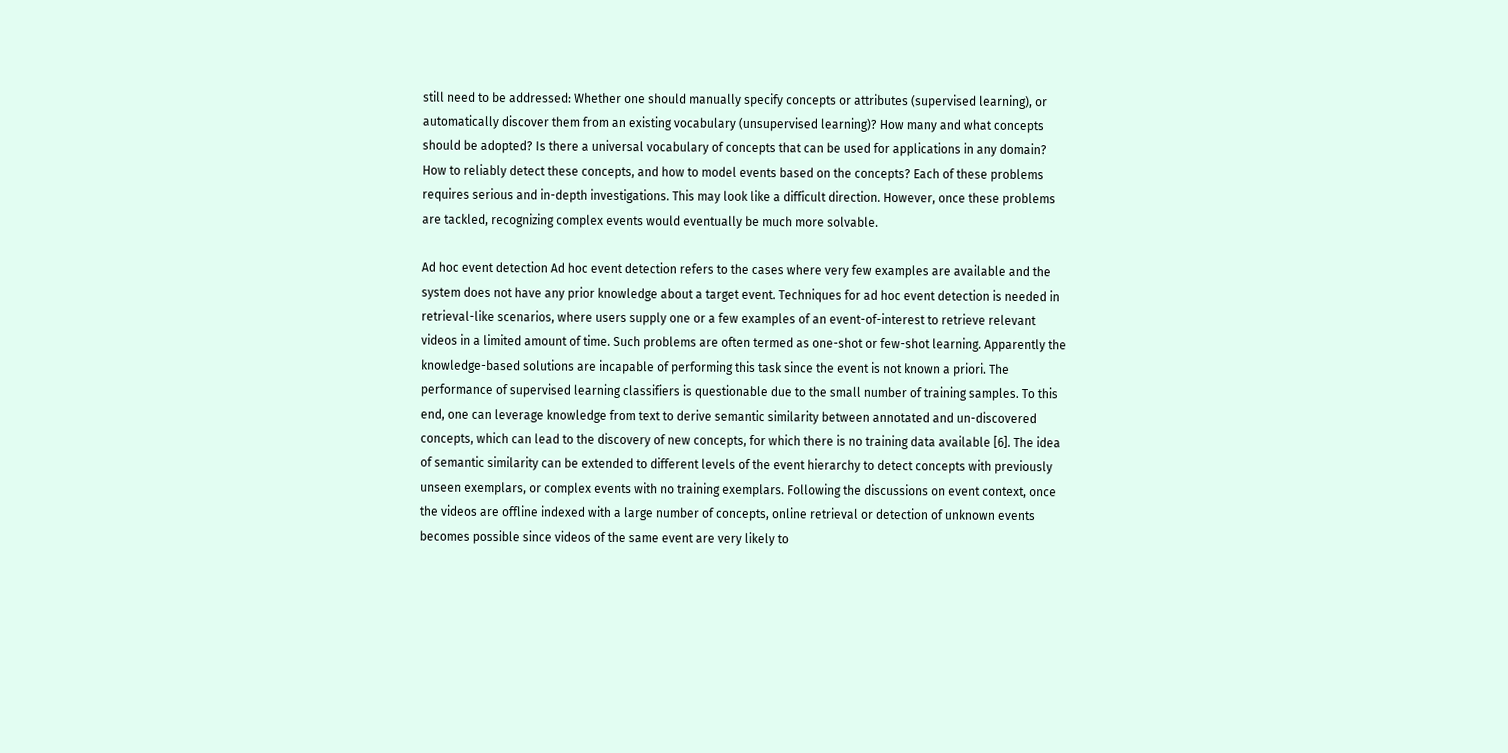still need to be addressed: Whether one should manually specify concepts or attributes (supervised learning), or automatically discover them from an existing vocabulary (unsupervised learning)? How many and what concepts should be adopted? Is there a universal vocabulary of concepts that can be used for applications in any domain? How to reliably detect these concepts, and how to model events based on the concepts? Each of these problems requires serious and in-depth investigations. This may look like a difficult direction. However, once these problems are tackled, recognizing complex events would eventually be much more solvable.

Ad hoc event detection Ad hoc event detection refers to the cases where very few examples are available and the system does not have any prior knowledge about a target event. Techniques for ad hoc event detection is needed in retrieval-like scenarios, where users supply one or a few examples of an event-of-interest to retrieve relevant videos in a limited amount of time. Such problems are often termed as one-shot or few-shot learning. Apparently the knowledge-based solutions are incapable of performing this task since the event is not known a priori. The performance of supervised learning classifiers is questionable due to the small number of training samples. To this end, one can leverage knowledge from text to derive semantic similarity between annotated and un-discovered concepts, which can lead to the discovery of new concepts, for which there is no training data available [6]. The idea of semantic similarity can be extended to different levels of the event hierarchy to detect concepts with previously unseen exemplars, or complex events with no training exemplars. Following the discussions on event context, once the videos are offline indexed with a large number of concepts, online retrieval or detection of unknown events becomes possible since videos of the same event are very likely to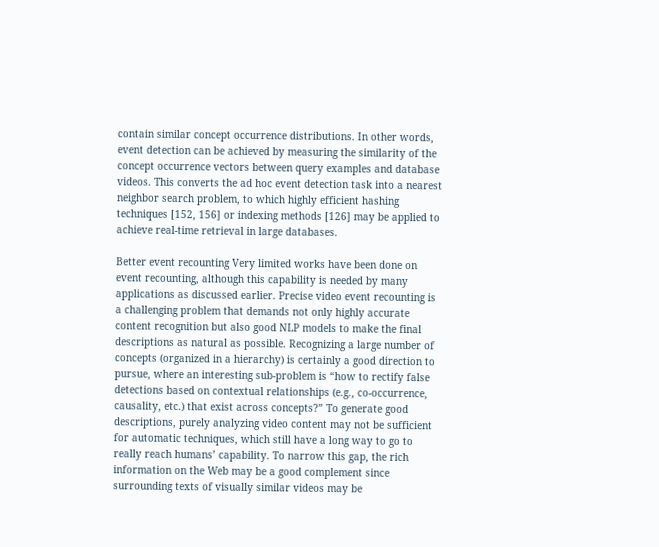contain similar concept occurrence distributions. In other words, event detection can be achieved by measuring the similarity of the concept occurrence vectors between query examples and database videos. This converts the ad hoc event detection task into a nearest neighbor search problem, to which highly efficient hashing techniques [152, 156] or indexing methods [126] may be applied to achieve real-time retrieval in large databases.

Better event recounting Very limited works have been done on event recounting, although this capability is needed by many applications as discussed earlier. Precise video event recounting is a challenging problem that demands not only highly accurate content recognition but also good NLP models to make the final descriptions as natural as possible. Recognizing a large number of concepts (organized in a hierarchy) is certainly a good direction to pursue, where an interesting sub-problem is “how to rectify false detections based on contextual relationships (e.g., co-occurrence, causality, etc.) that exist across concepts?” To generate good descriptions, purely analyzing video content may not be sufficient for automatic techniques, which still have a long way to go to really reach humans’ capability. To narrow this gap, the rich information on the Web may be a good complement since surrounding texts of visually similar videos may be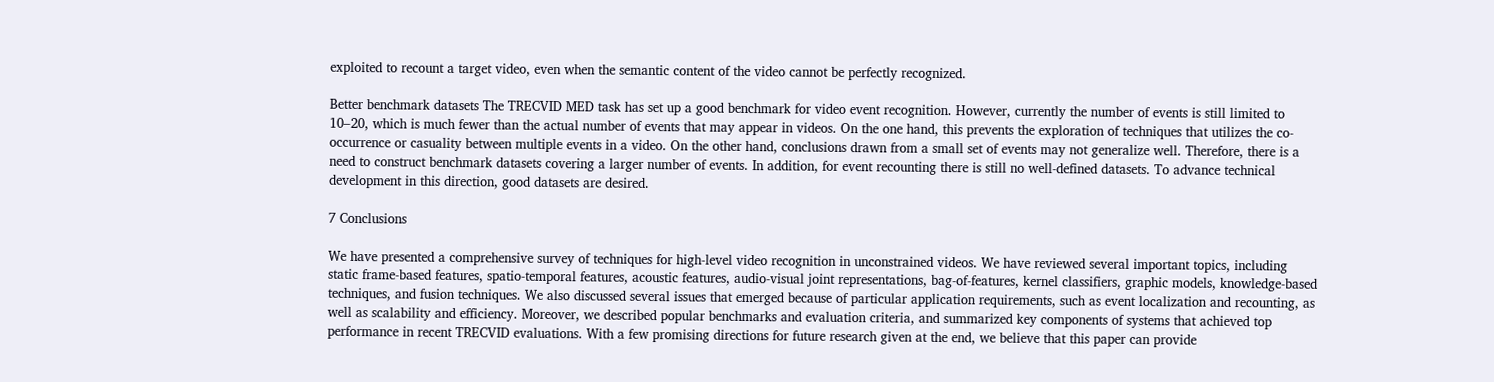exploited to recount a target video, even when the semantic content of the video cannot be perfectly recognized.

Better benchmark datasets The TRECVID MED task has set up a good benchmark for video event recognition. However, currently the number of events is still limited to 10–20, which is much fewer than the actual number of events that may appear in videos. On the one hand, this prevents the exploration of techniques that utilizes the co-occurrence or casuality between multiple events in a video. On the other hand, conclusions drawn from a small set of events may not generalize well. Therefore, there is a need to construct benchmark datasets covering a larger number of events. In addition, for event recounting there is still no well-defined datasets. To advance technical development in this direction, good datasets are desired.

7 Conclusions

We have presented a comprehensive survey of techniques for high-level video recognition in unconstrained videos. We have reviewed several important topics, including static frame-based features, spatio-temporal features, acoustic features, audio-visual joint representations, bag-of-features, kernel classifiers, graphic models, knowledge-based techniques, and fusion techniques. We also discussed several issues that emerged because of particular application requirements, such as event localization and recounting, as well as scalability and efficiency. Moreover, we described popular benchmarks and evaluation criteria, and summarized key components of systems that achieved top performance in recent TRECVID evaluations. With a few promising directions for future research given at the end, we believe that this paper can provide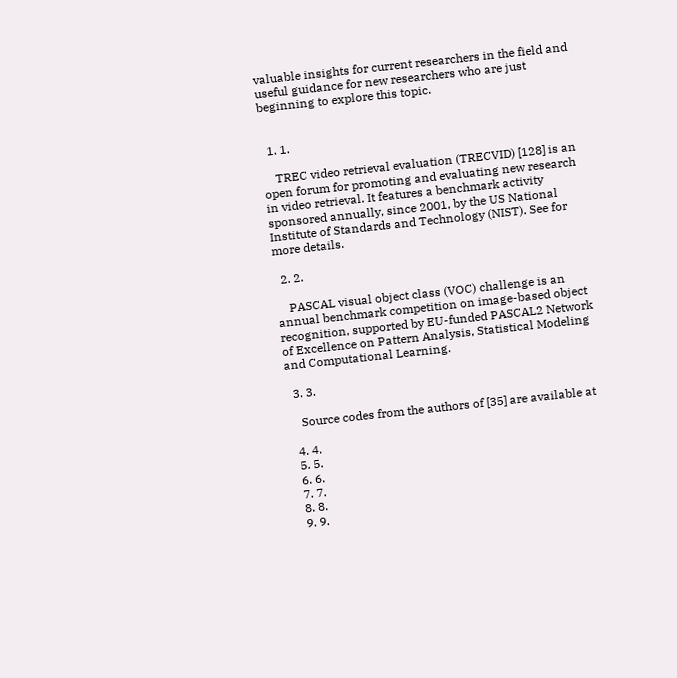valuable insights for current researchers in the field and useful guidance for new researchers who are just beginning to explore this topic.


  1. 1.

    TREC video retrieval evaluation (TRECVID) [128] is an open forum for promoting and evaluating new research in video retrieval. It features a benchmark activity sponsored annually, since 2001, by the US National Institute of Standards and Technology (NIST). See for more details.

  2. 2.

    PASCAL visual object class (VOC) challenge is an annual benchmark competition on image-based object recognition, supported by EU-funded PASCAL2 Network of Excellence on Pattern Analysis, Statistical Modeling and Computational Learning.

  3. 3.

    Source codes from the authors of [35] are available at

  4. 4.
  5. 5.
  6. 6.
  7. 7.
  8. 8.
  9. 9.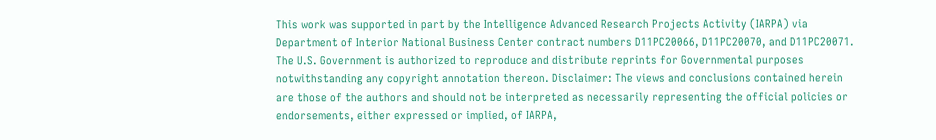This work was supported in part by the Intelligence Advanced Research Projects Activity (IARPA) via Department of Interior National Business Center contract numbers D11PC20066, D11PC20070, and D11PC20071. The U.S. Government is authorized to reproduce and distribute reprints for Governmental purposes notwithstanding any copyright annotation thereon. Disclaimer: The views and conclusions contained herein are those of the authors and should not be interpreted as necessarily representing the official policies or endorsements, either expressed or implied, of IARPA,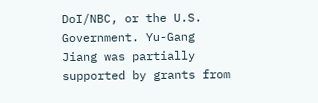DoI/NBC, or the U.S. Government. Yu-Gang Jiang was partially supported by grants from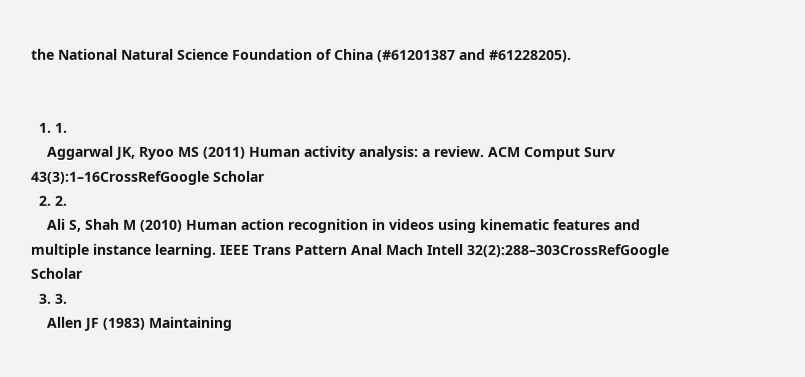the National Natural Science Foundation of China (#61201387 and #61228205).


  1. 1.
    Aggarwal JK, Ryoo MS (2011) Human activity analysis: a review. ACM Comput Surv 43(3):1–16CrossRefGoogle Scholar
  2. 2.
    Ali S, Shah M (2010) Human action recognition in videos using kinematic features and multiple instance learning. IEEE Trans Pattern Anal Mach Intell 32(2):288–303CrossRefGoogle Scholar
  3. 3.
    Allen JF (1983) Maintaining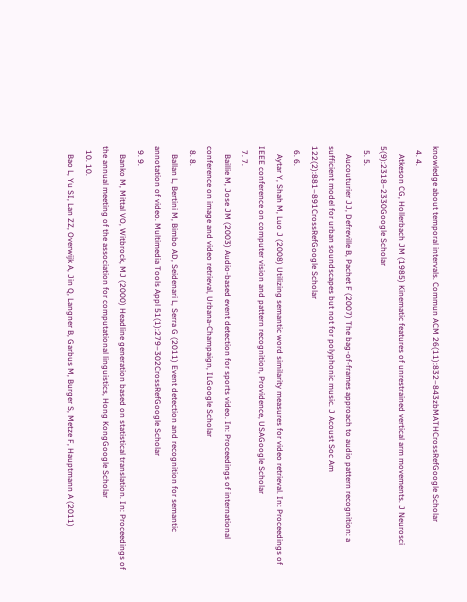knowledge about temporal intervals. Commun ACM 26(11):832–843zbMATHCrossRefGoogle Scholar
  4. 4.
    Atkeson CG, Hollerbach JM (1985) Kinematic features of unrestrained vertical arm movements. J Neurosci 5(9):2318–2330Google Scholar
  5. 5.
    Aucouturier JJ, Defreville B, Pachet F (2007) The bag-of-frames approach to audio pattern recognition: a sufficient model for urban soundscapes but not for polyphonic music. J Acoust Soc Am 122(2):881–891CrossRefGoogle Scholar
  6. 6.
    Aytar Y, Shah M, Luo J (2008) Utilizing semantic word similarity measures for video retrieval. In: Proceedings of IEEE conference on computer vision and pattern recognition, Providence, USAGoogle Scholar
  7. 7.
    Baillie M, Jose JM (2003) Audio-based event detection for sports video. In: Proceedings of international conference on image and video retrieval, Urbana-Champaign, ILGoogle Scholar
  8. 8.
    Ballan L, Bertini M, Bimbo AD, Seidenari L, Serra G (2011) Event detection and recognition for semantic annotation of video. Multimedia Tools Appl 51(1):279–302CrossRefGoogle Scholar
  9. 9.
    Banko M, Mittal VO, Witbrock, MJ (2000) Headline generation based on statistical translation. In: Proceedings of the annual meeting of the association for computational linguistics, Hong KongGoogle Scholar
  10. 10.
    Bao L, Yu SI, Lan ZZ, Overwijk A, Jin Q, Langner B, Garbus M, Burger S, Metze F, Hauptmann A (2011)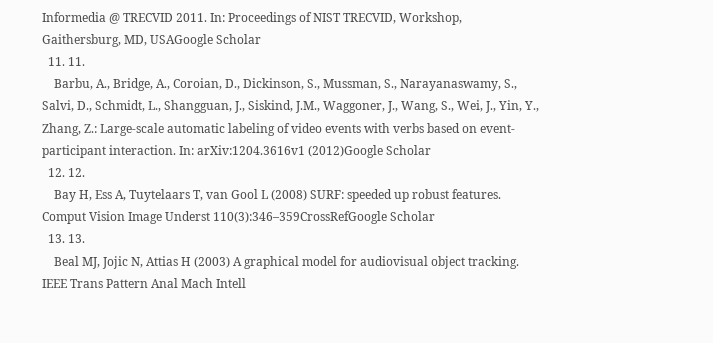Informedia @ TRECVID 2011. In: Proceedings of NIST TRECVID, Workshop, Gaithersburg, MD, USAGoogle Scholar
  11. 11.
    Barbu, A., Bridge, A., Coroian, D., Dickinson, S., Mussman, S., Narayanaswamy, S., Salvi, D., Schmidt, L., Shangguan, J., Siskind, J.M., Waggoner, J., Wang, S., Wei, J., Yin, Y., Zhang, Z.: Large-scale automatic labeling of video events with verbs based on event-participant interaction. In: arXiv:1204.3616v1 (2012)Google Scholar
  12. 12.
    Bay H, Ess A, Tuytelaars T, van Gool L (2008) SURF: speeded up robust features. Comput Vision Image Underst 110(3):346–359CrossRefGoogle Scholar
  13. 13.
    Beal MJ, Jojic N, Attias H (2003) A graphical model for audiovisual object tracking. IEEE Trans Pattern Anal Mach Intell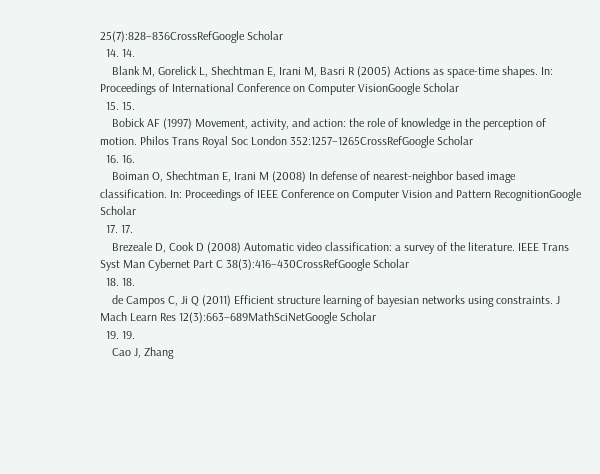25(7):828–836CrossRefGoogle Scholar
  14. 14.
    Blank M, Gorelick L, Shechtman E, Irani M, Basri R (2005) Actions as space-time shapes. In: Proceedings of International Conference on Computer VisionGoogle Scholar
  15. 15.
    Bobick AF (1997) Movement, activity, and action: the role of knowledge in the perception of motion. Philos Trans Royal Soc London 352:1257–1265CrossRefGoogle Scholar
  16. 16.
    Boiman O, Shechtman E, Irani M (2008) In defense of nearest-neighbor based image classification. In: Proceedings of IEEE Conference on Computer Vision and Pattern RecognitionGoogle Scholar
  17. 17.
    Brezeale D, Cook D (2008) Automatic video classification: a survey of the literature. IEEE Trans Syst Man Cybernet Part C 38(3):416–430CrossRefGoogle Scholar
  18. 18.
    de Campos C, Ji Q (2011) Efficient structure learning of bayesian networks using constraints. J Mach Learn Res 12(3):663–689MathSciNetGoogle Scholar
  19. 19.
    Cao J, Zhang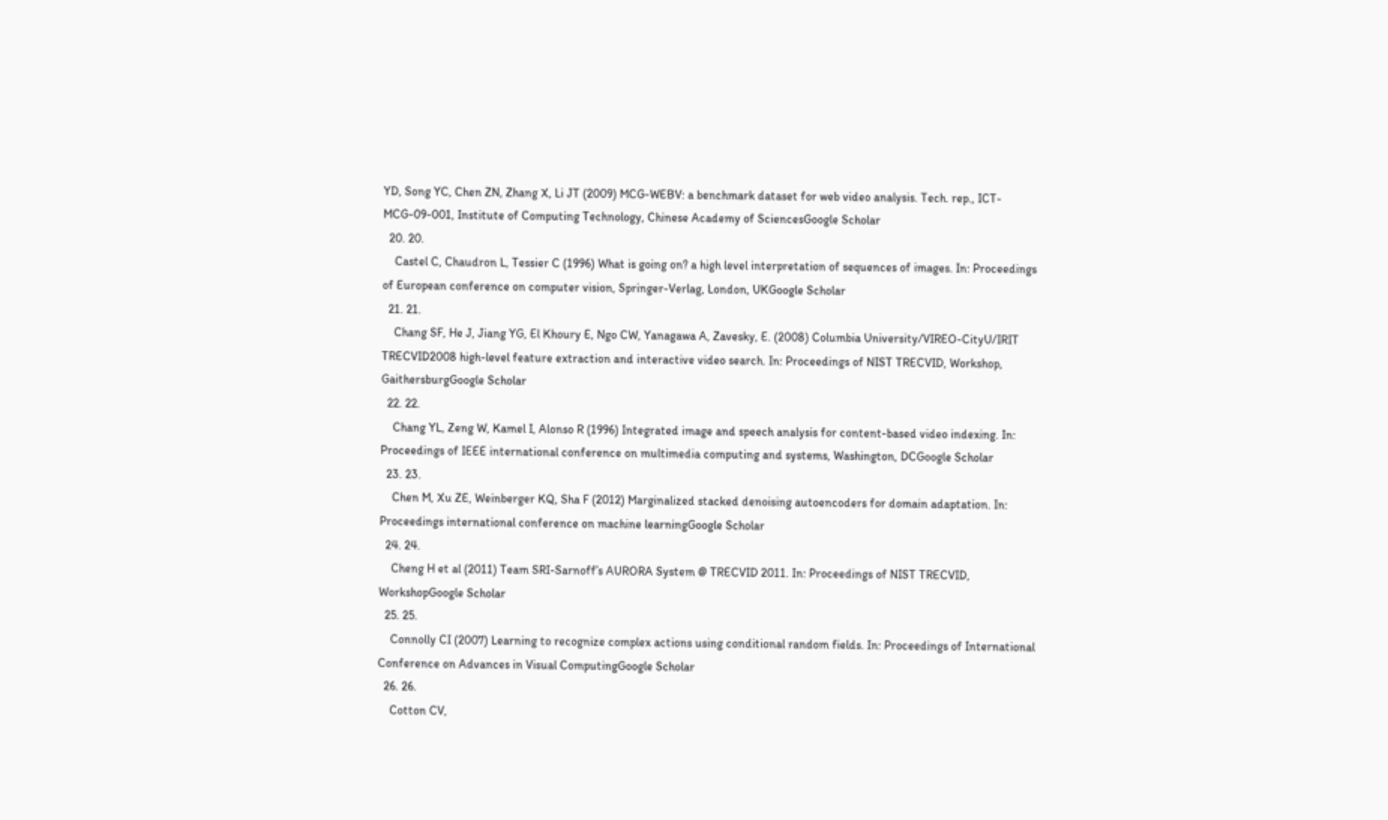YD, Song YC, Chen ZN, Zhang X, Li JT (2009) MCG-WEBV: a benchmark dataset for web video analysis. Tech. rep., ICT-MCG-09-001, Institute of Computing Technology, Chinese Academy of SciencesGoogle Scholar
  20. 20.
    Castel C, Chaudron L, Tessier C (1996) What is going on? a high level interpretation of sequences of images. In: Proceedings of European conference on computer vision, Springer-Verlag, London, UKGoogle Scholar
  21. 21.
    Chang SF, He J, Jiang YG, El Khoury E, Ngo CW, Yanagawa A, Zavesky, E. (2008) Columbia University/VIREO-CityU/IRIT TRECVID2008 high-level feature extraction and interactive video search. In: Proceedings of NIST TRECVID, Workshop, GaithersburgGoogle Scholar
  22. 22.
    Chang YL, Zeng W, Kamel I, Alonso R (1996) Integrated image and speech analysis for content-based video indexing. In: Proceedings of IEEE international conference on multimedia computing and systems, Washington, DCGoogle Scholar
  23. 23.
    Chen M, Xu ZE, Weinberger KQ, Sha F (2012) Marginalized stacked denoising autoencoders for domain adaptation. In: Proceedings international conference on machine learningGoogle Scholar
  24. 24.
    Cheng H et al (2011) Team SRI-Sarnoff’s AURORA System @ TRECVID 2011. In: Proceedings of NIST TRECVID, WorkshopGoogle Scholar
  25. 25.
    Connolly CI (2007) Learning to recognize complex actions using conditional random fields. In: Proceedings of International Conference on Advances in Visual ComputingGoogle Scholar
  26. 26.
    Cotton CV,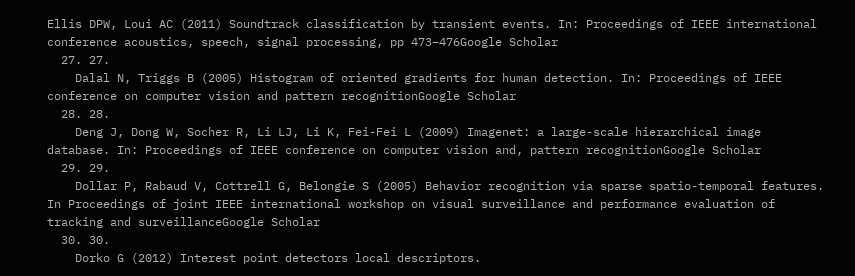Ellis DPW, Loui AC (2011) Soundtrack classification by transient events. In: Proceedings of IEEE international conference acoustics, speech, signal processing, pp 473–476Google Scholar
  27. 27.
    Dalal N, Triggs B (2005) Histogram of oriented gradients for human detection. In: Proceedings of IEEE conference on computer vision and pattern recognitionGoogle Scholar
  28. 28.
    Deng J, Dong W, Socher R, Li LJ, Li K, Fei-Fei L (2009) Imagenet: a large-scale hierarchical image database. In: Proceedings of IEEE conference on computer vision and, pattern recognitionGoogle Scholar
  29. 29.
    Dollar P, Rabaud V, Cottrell G, Belongie S (2005) Behavior recognition via sparse spatio-temporal features. In Proceedings of joint IEEE international workshop on visual surveillance and performance evaluation of tracking and surveillanceGoogle Scholar
  30. 30.
    Dorko G (2012) Interest point detectors local descriptors.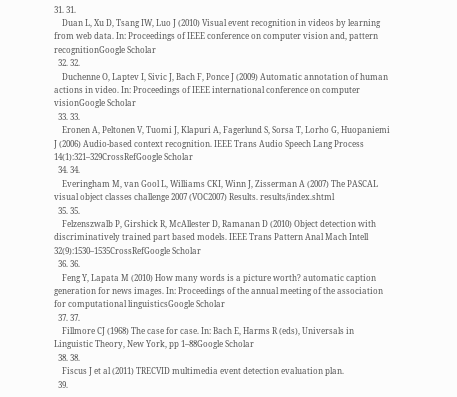31. 31.
    Duan L, Xu D, Tsang IW, Luo J (2010) Visual event recognition in videos by learning from web data. In: Proceedings of IEEE conference on computer vision and, pattern recognitionGoogle Scholar
  32. 32.
    Duchenne O, Laptev I, Sivic J, Bach F, Ponce J (2009) Automatic annotation of human actions in video. In: Proceedings of IEEE international conference on computer visionGoogle Scholar
  33. 33.
    Eronen A, Peltonen V, Tuomi J, Klapuri A, Fagerlund S, Sorsa T, Lorho G, Huopaniemi J (2006) Audio-based context recognition. IEEE Trans Audio Speech Lang Process 14(1):321–329CrossRefGoogle Scholar
  34. 34.
    Everingham M, van Gool L, Williams CKI, Winn J, Zisserman A (2007) The PASCAL visual object classes challenge 2007 (VOC2007) Results. results/index.shtml
  35. 35.
    Felzenszwalb P, Girshick R, McAllester D, Ramanan D (2010) Object detection with discriminatively trained part based models. IEEE Trans Pattern Anal Mach Intell 32(9):1530–1535CrossRefGoogle Scholar
  36. 36.
    Feng Y, Lapata M (2010) How many words is a picture worth? automatic caption generation for news images. In: Proceedings of the annual meeting of the association for computational linguisticsGoogle Scholar
  37. 37.
    Fillmore CJ (1968) The case for case. In: Bach E, Harms R (eds), Universals in Linguistic Theory, New York, pp 1–88Google Scholar
  38. 38.
    Fiscus J et al (2011) TRECVID multimedia event detection evaluation plan.
  39.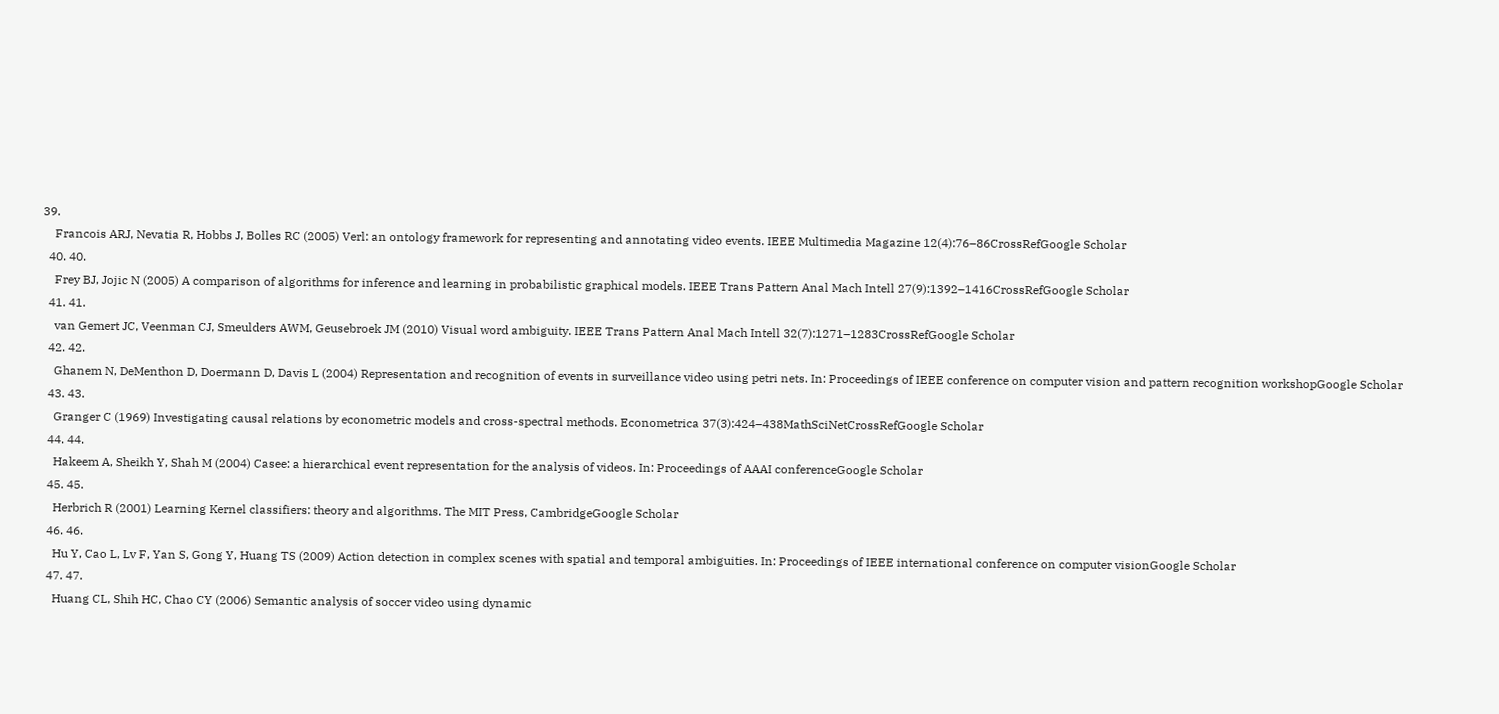39.
    Francois ARJ, Nevatia R, Hobbs J, Bolles RC (2005) Verl: an ontology framework for representing and annotating video events. IEEE Multimedia Magazine 12(4):76–86CrossRefGoogle Scholar
  40. 40.
    Frey BJ, Jojic N (2005) A comparison of algorithms for inference and learning in probabilistic graphical models. IEEE Trans Pattern Anal Mach Intell 27(9):1392–1416CrossRefGoogle Scholar
  41. 41.
    van Gemert JC, Veenman CJ, Smeulders AWM, Geusebroek JM (2010) Visual word ambiguity. IEEE Trans Pattern Anal Mach Intell 32(7):1271–1283CrossRefGoogle Scholar
  42. 42.
    Ghanem N, DeMenthon D, Doermann D, Davis L (2004) Representation and recognition of events in surveillance video using petri nets. In: Proceedings of IEEE conference on computer vision and pattern recognition workshopGoogle Scholar
  43. 43.
    Granger C (1969) Investigating causal relations by econometric models and cross-spectral methods. Econometrica 37(3):424–438MathSciNetCrossRefGoogle Scholar
  44. 44.
    Hakeem A, Sheikh Y, Shah M (2004) Casee: a hierarchical event representation for the analysis of videos. In: Proceedings of AAAI conferenceGoogle Scholar
  45. 45.
    Herbrich R (2001) Learning Kernel classifiers: theory and algorithms. The MIT Press, CambridgeGoogle Scholar
  46. 46.
    Hu Y, Cao L, Lv F, Yan S, Gong Y, Huang TS (2009) Action detection in complex scenes with spatial and temporal ambiguities. In: Proceedings of IEEE international conference on computer visionGoogle Scholar
  47. 47.
    Huang CL, Shih HC, Chao CY (2006) Semantic analysis of soccer video using dynamic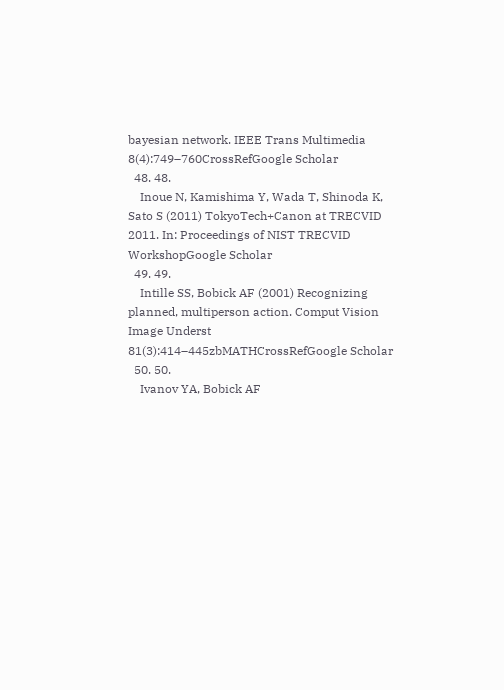bayesian network. IEEE Trans Multimedia 8(4):749–760CrossRefGoogle Scholar
  48. 48.
    Inoue N, Kamishima Y, Wada T, Shinoda K, Sato S (2011) TokyoTech+Canon at TRECVID 2011. In: Proceedings of NIST TRECVID WorkshopGoogle Scholar
  49. 49.
    Intille SS, Bobick AF (2001) Recognizing planned, multiperson action. Comput Vision Image Underst 81(3):414–445zbMATHCrossRefGoogle Scholar
  50. 50.
    Ivanov YA, Bobick AF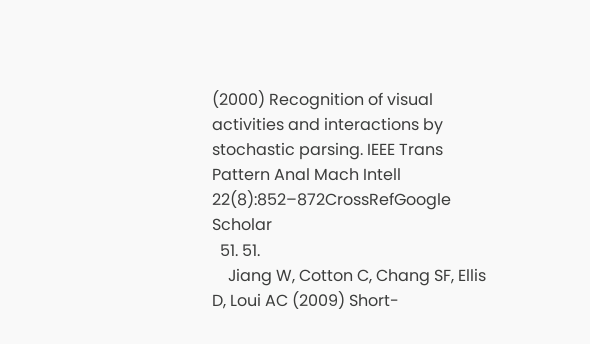(2000) Recognition of visual activities and interactions by stochastic parsing. IEEE Trans Pattern Anal Mach Intell 22(8):852–872CrossRefGoogle Scholar
  51. 51.
    Jiang W, Cotton C, Chang SF, Ellis D, Loui AC (2009) Short-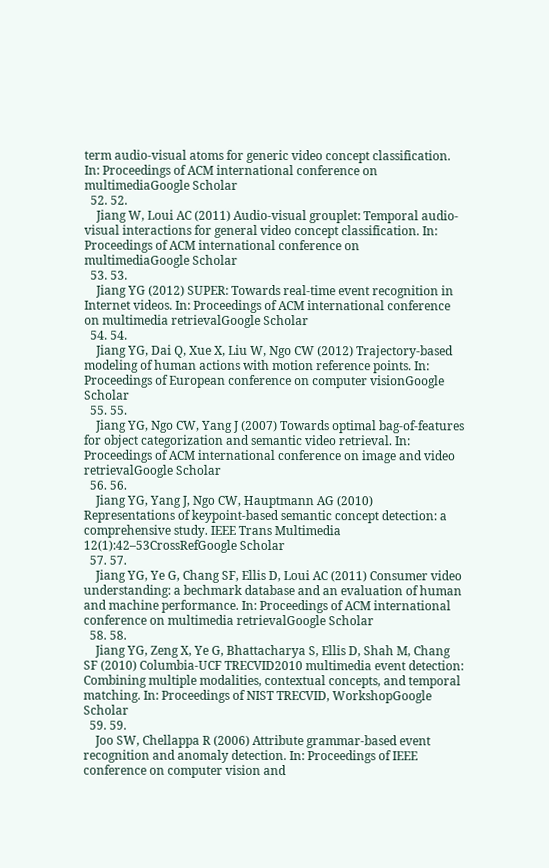term audio-visual atoms for generic video concept classification. In: Proceedings of ACM international conference on multimediaGoogle Scholar
  52. 52.
    Jiang W, Loui AC (2011) Audio-visual grouplet: Temporal audio-visual interactions for general video concept classification. In: Proceedings of ACM international conference on multimediaGoogle Scholar
  53. 53.
    Jiang YG (2012) SUPER: Towards real-time event recognition in Internet videos. In: Proceedings of ACM international conference on multimedia retrievalGoogle Scholar
  54. 54.
    Jiang YG, Dai Q, Xue X, Liu W, Ngo CW (2012) Trajectory-based modeling of human actions with motion reference points. In: Proceedings of European conference on computer visionGoogle Scholar
  55. 55.
    Jiang YG, Ngo CW, Yang J (2007) Towards optimal bag-of-features for object categorization and semantic video retrieval. In: Proceedings of ACM international conference on image and video retrievalGoogle Scholar
  56. 56.
    Jiang YG, Yang J, Ngo CW, Hauptmann AG (2010) Representations of keypoint-based semantic concept detection: a comprehensive study. IEEE Trans Multimedia 12(1):42–53CrossRefGoogle Scholar
  57. 57.
    Jiang YG, Ye G, Chang SF, Ellis D, Loui AC (2011) Consumer video understanding: a bechmark database and an evaluation of human and machine performance. In: Proceedings of ACM international conference on multimedia retrievalGoogle Scholar
  58. 58.
    Jiang YG, Zeng X, Ye G, Bhattacharya S, Ellis D, Shah M, Chang SF (2010) Columbia-UCF TRECVID2010 multimedia event detection: Combining multiple modalities, contextual concepts, and temporal matching. In: Proceedings of NIST TRECVID, WorkshopGoogle Scholar
  59. 59.
    Joo SW, Chellappa R (2006) Attribute grammar-based event recognition and anomaly detection. In: Proceedings of IEEE conference on computer vision and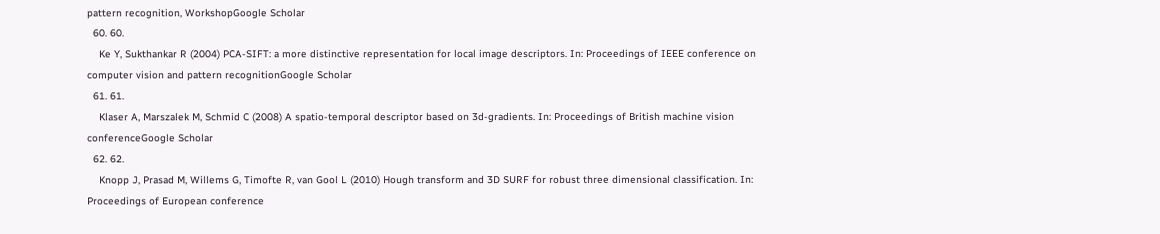pattern recognition, WorkshopGoogle Scholar
  60. 60.
    Ke Y, Sukthankar R (2004) PCA-SIFT: a more distinctive representation for local image descriptors. In: Proceedings of IEEE conference on computer vision and pattern recognitionGoogle Scholar
  61. 61.
    Klaser A, Marszalek M, Schmid C (2008) A spatio-temporal descriptor based on 3d-gradients. In: Proceedings of British machine vision conferenceGoogle Scholar
  62. 62.
    Knopp J, Prasad M, Willems G, Timofte R, van Gool L (2010) Hough transform and 3D SURF for robust three dimensional classification. In: Proceedings of European conference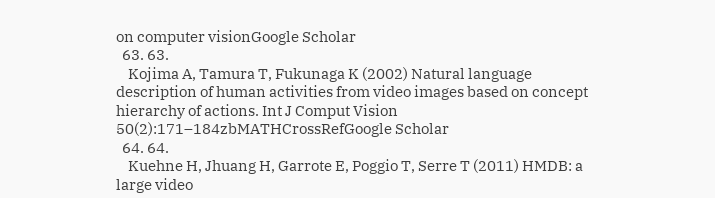on computer visionGoogle Scholar
  63. 63.
    Kojima A, Tamura T, Fukunaga K (2002) Natural language description of human activities from video images based on concept hierarchy of actions. Int J Comput Vision 50(2):171–184zbMATHCrossRefGoogle Scholar
  64. 64.
    Kuehne H, Jhuang H, Garrote E, Poggio T, Serre T (2011) HMDB: a large video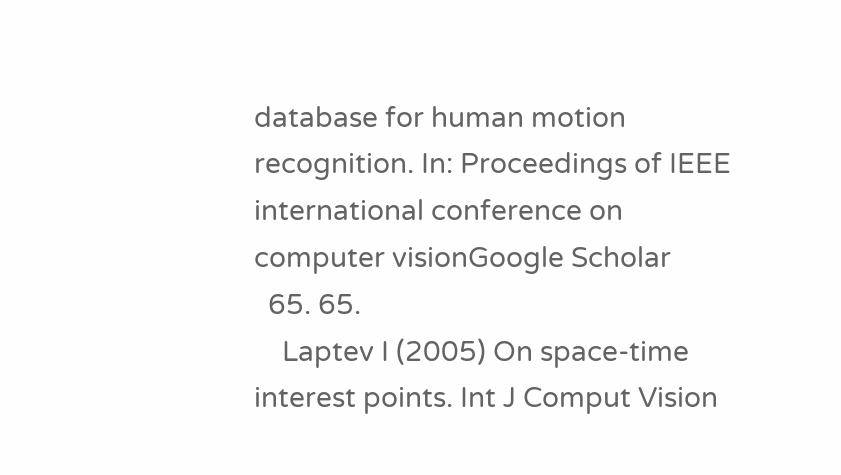database for human motion recognition. In: Proceedings of IEEE international conference on computer visionGoogle Scholar
  65. 65.
    Laptev I (2005) On space-time interest points. Int J Comput Vision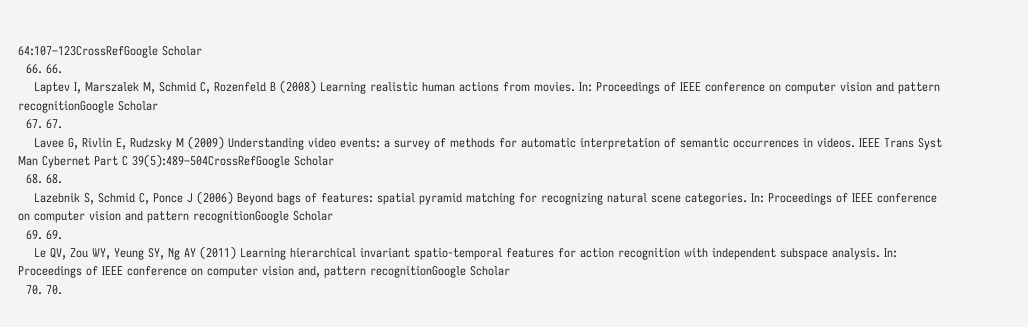64:107–123CrossRefGoogle Scholar
  66. 66.
    Laptev I, Marszalek M, Schmid C, Rozenfeld B (2008) Learning realistic human actions from movies. In: Proceedings of IEEE conference on computer vision and pattern recognitionGoogle Scholar
  67. 67.
    Lavee G, Rivlin E, Rudzsky M (2009) Understanding video events: a survey of methods for automatic interpretation of semantic occurrences in videos. IEEE Trans Syst Man Cybernet Part C 39(5):489–504CrossRefGoogle Scholar
  68. 68.
    Lazebnik S, Schmid C, Ponce J (2006) Beyond bags of features: spatial pyramid matching for recognizing natural scene categories. In: Proceedings of IEEE conference on computer vision and pattern recognitionGoogle Scholar
  69. 69.
    Le QV, Zou WY, Yeung SY, Ng AY (2011) Learning hierarchical invariant spatio-temporal features for action recognition with independent subspace analysis. In: Proceedings of IEEE conference on computer vision and, pattern recognitionGoogle Scholar
  70. 70.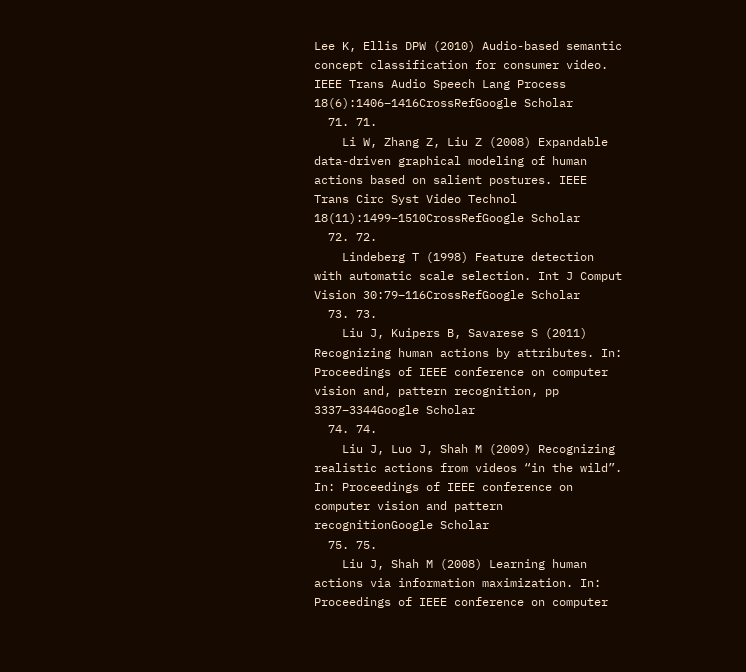Lee K, Ellis DPW (2010) Audio-based semantic concept classification for consumer video. IEEE Trans Audio Speech Lang Process 18(6):1406–1416CrossRefGoogle Scholar
  71. 71.
    Li W, Zhang Z, Liu Z (2008) Expandable data-driven graphical modeling of human actions based on salient postures. IEEE Trans Circ Syst Video Technol 18(11):1499–1510CrossRefGoogle Scholar
  72. 72.
    Lindeberg T (1998) Feature detection with automatic scale selection. Int J Comput Vision 30:79–116CrossRefGoogle Scholar
  73. 73.
    Liu J, Kuipers B, Savarese S (2011) Recognizing human actions by attributes. In: Proceedings of IEEE conference on computer vision and, pattern recognition, pp 3337–3344Google Scholar
  74. 74.
    Liu J, Luo J, Shah M (2009) Recognizing realistic actions from videos “in the wild”. In: Proceedings of IEEE conference on computer vision and pattern recognitionGoogle Scholar
  75. 75.
    Liu J, Shah M (2008) Learning human actions via information maximization. In: Proceedings of IEEE conference on computer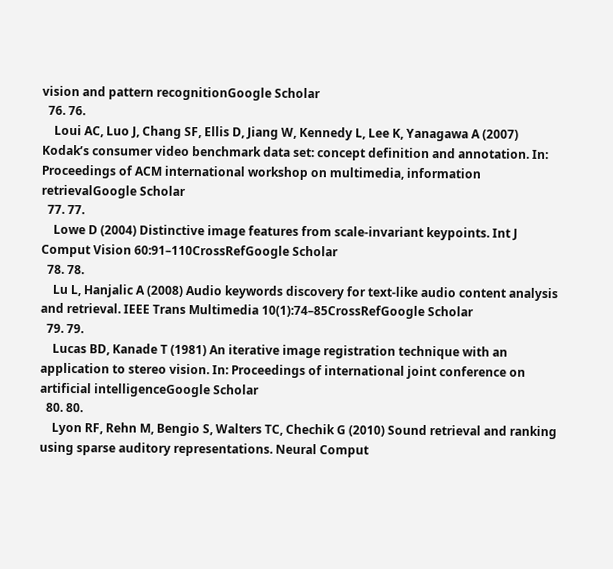vision and pattern recognitionGoogle Scholar
  76. 76.
    Loui AC, Luo J, Chang SF, Ellis D, Jiang W, Kennedy L, Lee K, Yanagawa A (2007) Kodak’s consumer video benchmark data set: concept definition and annotation. In: Proceedings of ACM international workshop on multimedia, information retrievalGoogle Scholar
  77. 77.
    Lowe D (2004) Distinctive image features from scale-invariant keypoints. Int J Comput Vision 60:91–110CrossRefGoogle Scholar
  78. 78.
    Lu L, Hanjalic A (2008) Audio keywords discovery for text-like audio content analysis and retrieval. IEEE Trans Multimedia 10(1):74–85CrossRefGoogle Scholar
  79. 79.
    Lucas BD, Kanade T (1981) An iterative image registration technique with an application to stereo vision. In: Proceedings of international joint conference on artificial intelligenceGoogle Scholar
  80. 80.
    Lyon RF, Rehn M, Bengio S, Walters TC, Chechik G (2010) Sound retrieval and ranking using sparse auditory representations. Neural Comput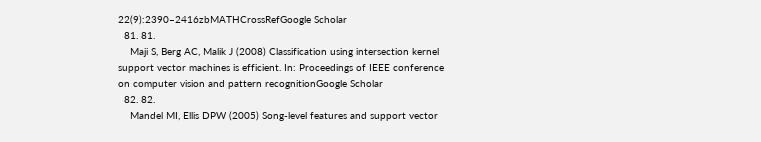22(9):2390–2416zbMATHCrossRefGoogle Scholar
  81. 81.
    Maji S, Berg AC, Malik J (2008) Classification using intersection kernel support vector machines is efficient. In: Proceedings of IEEE conference on computer vision and pattern recognitionGoogle Scholar
  82. 82.
    Mandel MI, Ellis DPW (2005) Song-level features and support vector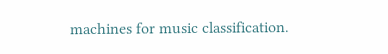machines for music classification.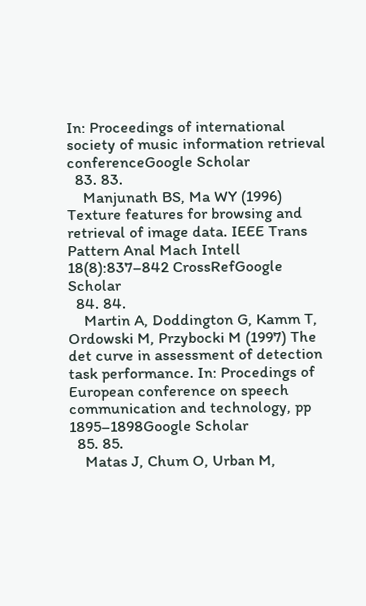In: Proceedings of international society of music information retrieval conferenceGoogle Scholar
  83. 83.
    Manjunath BS, Ma WY (1996) Texture features for browsing and retrieval of image data. IEEE Trans Pattern Anal Mach Intell 18(8):837–842 CrossRefGoogle Scholar
  84. 84.
    Martin A, Doddington G, Kamm T, Ordowski M, Przybocki M (1997) The det curve in assessment of detection task performance. In: Procedings of European conference on speech communication and technology, pp 1895–1898Google Scholar
  85. 85.
    Matas J, Chum O, Urban M,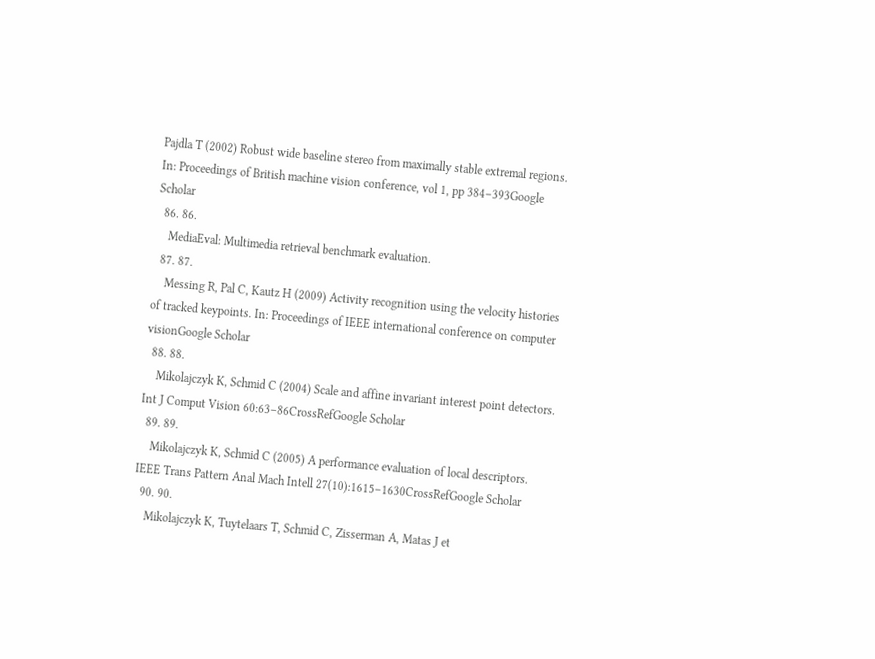Pajdla T (2002) Robust wide baseline stereo from maximally stable extremal regions. In: Proceedings of British machine vision conference, vol 1, pp 384–393Google Scholar
  86. 86.
    MediaEval: Multimedia retrieval benchmark evaluation.
  87. 87.
    Messing R, Pal C, Kautz H (2009) Activity recognition using the velocity histories of tracked keypoints. In: Proceedings of IEEE international conference on computer visionGoogle Scholar
  88. 88.
    Mikolajczyk K, Schmid C (2004) Scale and affine invariant interest point detectors. Int J Comput Vision 60:63–86CrossRefGoogle Scholar
  89. 89.
    Mikolajczyk K, Schmid C (2005) A performance evaluation of local descriptors. IEEE Trans Pattern Anal Mach Intell 27(10):1615–1630CrossRefGoogle Scholar
  90. 90.
    Mikolajczyk K, Tuytelaars T, Schmid C, Zisserman A, Matas J et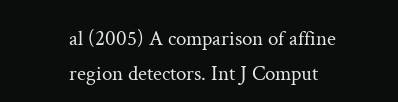al (2005) A comparison of affine region detectors. Int J Comput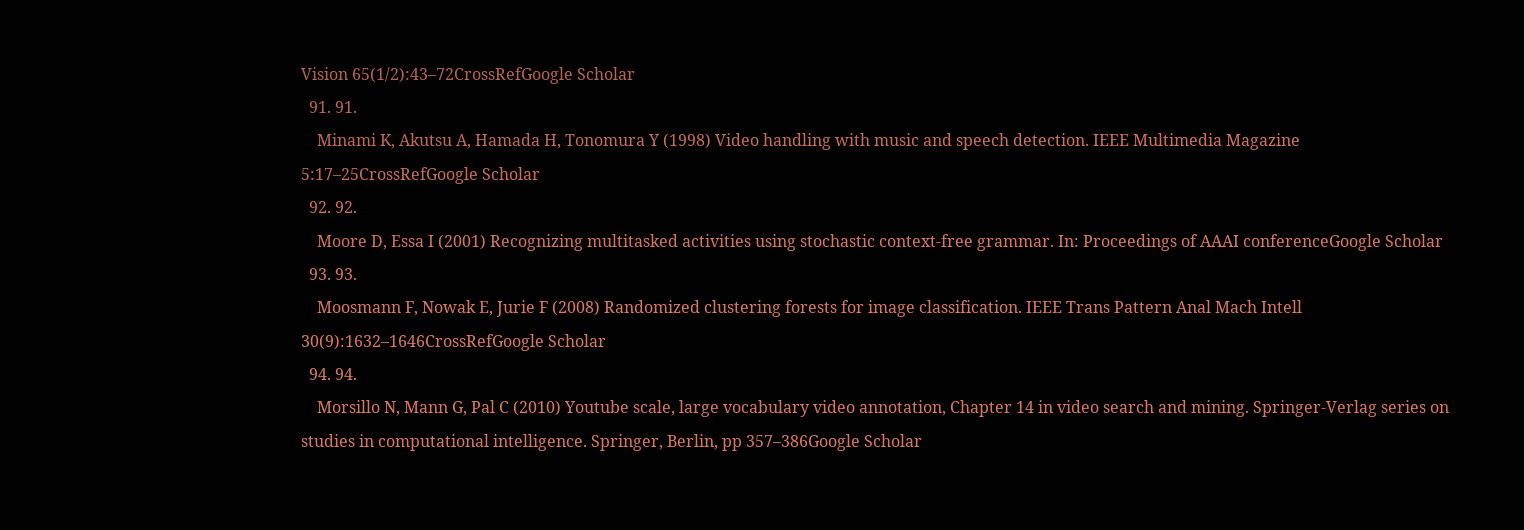Vision 65(1/2):43–72CrossRefGoogle Scholar
  91. 91.
    Minami K, Akutsu A, Hamada H, Tonomura Y (1998) Video handling with music and speech detection. IEEE Multimedia Magazine 5:17–25CrossRefGoogle Scholar
  92. 92.
    Moore D, Essa I (2001) Recognizing multitasked activities using stochastic context-free grammar. In: Proceedings of AAAI conferenceGoogle Scholar
  93. 93.
    Moosmann F, Nowak E, Jurie F (2008) Randomized clustering forests for image classification. IEEE Trans Pattern Anal Mach Intell 30(9):1632–1646CrossRefGoogle Scholar
  94. 94.
    Morsillo N, Mann G, Pal C (2010) Youtube scale, large vocabulary video annotation, Chapter 14 in video search and mining. Springer-Verlag series on studies in computational intelligence. Springer, Berlin, pp 357–386Google Scholar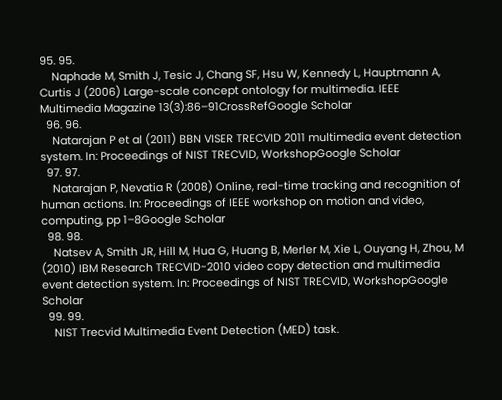95. 95.
    Naphade M, Smith J, Tesic J, Chang SF, Hsu W, Kennedy L, Hauptmann A, Curtis J (2006) Large-scale concept ontology for multimedia. IEEE Multimedia Magazine 13(3):86–91CrossRefGoogle Scholar
  96. 96.
    Natarajan P et al (2011) BBN VISER TRECVID 2011 multimedia event detection system. In: Proceedings of NIST TRECVID, WorkshopGoogle Scholar
  97. 97.
    Natarajan P, Nevatia R (2008) Online, real-time tracking and recognition of human actions. In: Proceedings of IEEE workshop on motion and video, computing, pp 1–8Google Scholar
  98. 98.
    Natsev A, Smith JR, Hill M, Hua G, Huang B, Merler M, Xie L, Ouyang H, Zhou, M (2010) IBM Research TRECVID-2010 video copy detection and multimedia event detection system. In: Proceedings of NIST TRECVID, WorkshopGoogle Scholar
  99. 99.
    NIST Trecvid Multimedia Event Detection (MED) task.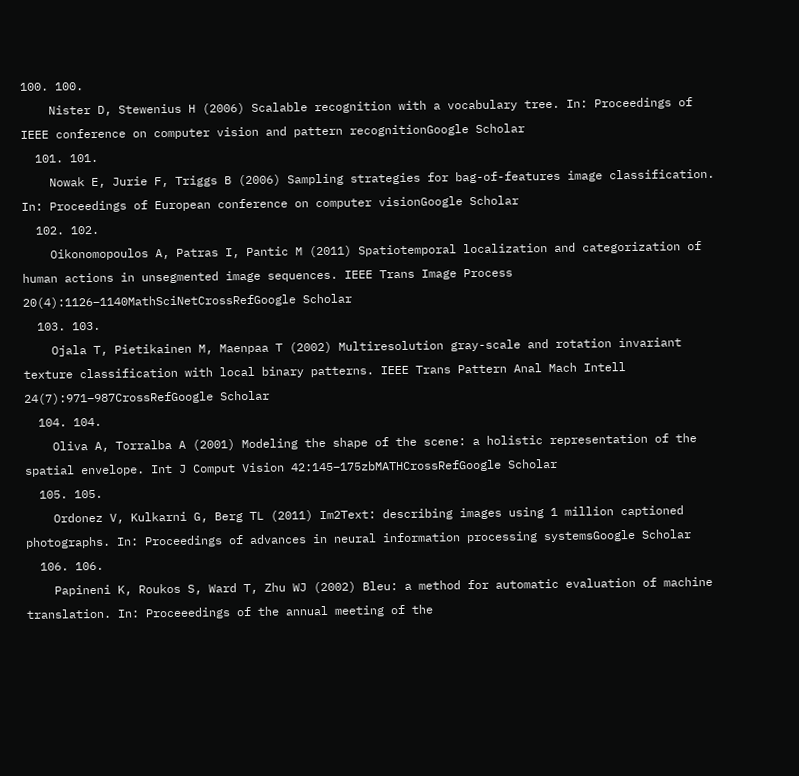100. 100.
    Nister D, Stewenius H (2006) Scalable recognition with a vocabulary tree. In: Proceedings of IEEE conference on computer vision and pattern recognitionGoogle Scholar
  101. 101.
    Nowak E, Jurie F, Triggs B (2006) Sampling strategies for bag-of-features image classification. In: Proceedings of European conference on computer visionGoogle Scholar
  102. 102.
    Oikonomopoulos A, Patras I, Pantic M (2011) Spatiotemporal localization and categorization of human actions in unsegmented image sequences. IEEE Trans Image Process 20(4):1126–1140MathSciNetCrossRefGoogle Scholar
  103. 103.
    Ojala T, Pietikainen M, Maenpaa T (2002) Multiresolution gray-scale and rotation invariant texture classification with local binary patterns. IEEE Trans Pattern Anal Mach Intell 24(7):971–987CrossRefGoogle Scholar
  104. 104.
    Oliva A, Torralba A (2001) Modeling the shape of the scene: a holistic representation of the spatial envelope. Int J Comput Vision 42:145–175zbMATHCrossRefGoogle Scholar
  105. 105.
    Ordonez V, Kulkarni G, Berg TL (2011) Im2Text: describing images using 1 million captioned photographs. In: Proceedings of advances in neural information processing systemsGoogle Scholar
  106. 106.
    Papineni K, Roukos S, Ward T, Zhu WJ (2002) Bleu: a method for automatic evaluation of machine translation. In: Proceeedings of the annual meeting of the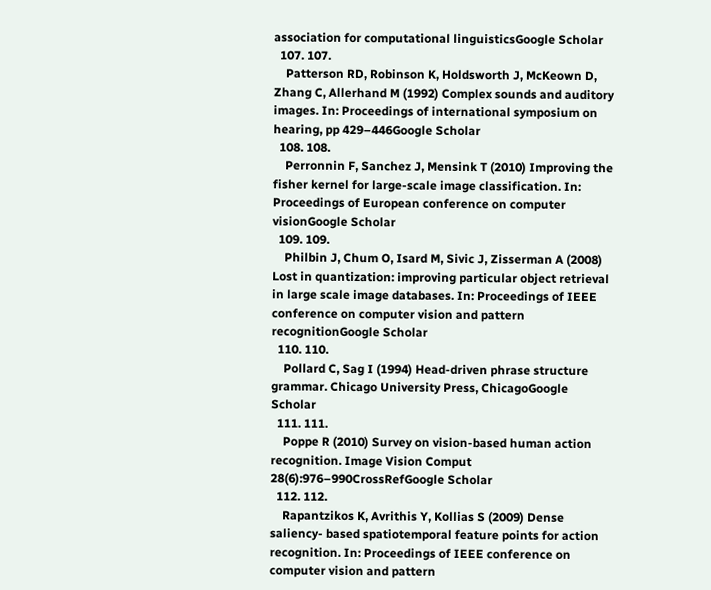association for computational linguisticsGoogle Scholar
  107. 107.
    Patterson RD, Robinson K, Holdsworth J, McKeown D, Zhang C, Allerhand M (1992) Complex sounds and auditory images. In: Proceedings of international symposium on hearing, pp 429–446Google Scholar
  108. 108.
    Perronnin F, Sanchez J, Mensink T (2010) Improving the fisher kernel for large-scale image classification. In: Proceedings of European conference on computer visionGoogle Scholar
  109. 109.
    Philbin J, Chum O, Isard M, Sivic J, Zisserman A (2008) Lost in quantization: improving particular object retrieval in large scale image databases. In: Proceedings of IEEE conference on computer vision and pattern recognitionGoogle Scholar
  110. 110.
    Pollard C, Sag I (1994) Head-driven phrase structure grammar. Chicago University Press, ChicagoGoogle Scholar
  111. 111.
    Poppe R (2010) Survey on vision-based human action recognition. Image Vision Comput 28(6):976–990CrossRefGoogle Scholar
  112. 112.
    Rapantzikos K, Avrithis Y, Kollias S (2009) Dense saliency- based spatiotemporal feature points for action recognition. In: Proceedings of IEEE conference on computer vision and pattern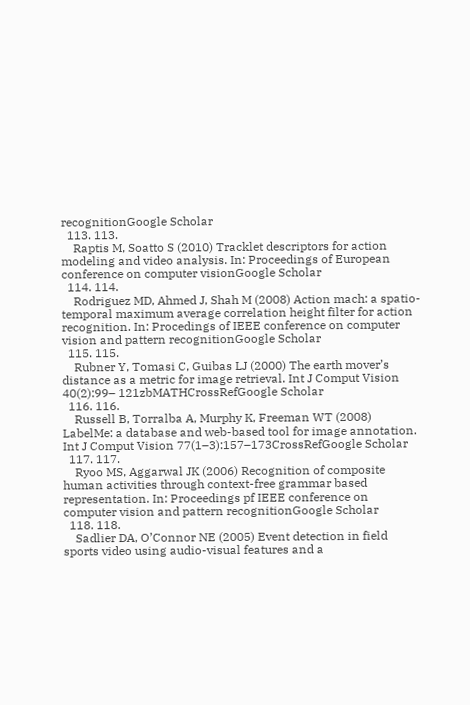recognitionGoogle Scholar
  113. 113.
    Raptis M, Soatto S (2010) Tracklet descriptors for action modeling and video analysis. In: Proceedings of European conference on computer visionGoogle Scholar
  114. 114.
    Rodriguez MD, Ahmed J, Shah M (2008) Action mach: a spatio-temporal maximum average correlation height filter for action recognition. In: Procedings of IEEE conference on computer vision and pattern recognitionGoogle Scholar
  115. 115.
    Rubner Y, Tomasi C, Guibas LJ (2000) The earth mover’s distance as a metric for image retrieval. Int J Comput Vision 40(2):99– 121zbMATHCrossRefGoogle Scholar
  116. 116.
    Russell B, Torralba A, Murphy K, Freeman WT (2008) LabelMe: a database and web-based tool for image annotation. Int J Comput Vision 77(1–3):157–173CrossRefGoogle Scholar
  117. 117.
    Ryoo MS, Aggarwal JK (2006) Recognition of composite human activities through context-free grammar based representation. In: Proceedings pf IEEE conference on computer vision and pattern recognitionGoogle Scholar
  118. 118.
    Sadlier DA, O’Connor NE (2005) Event detection in field sports video using audio-visual features and a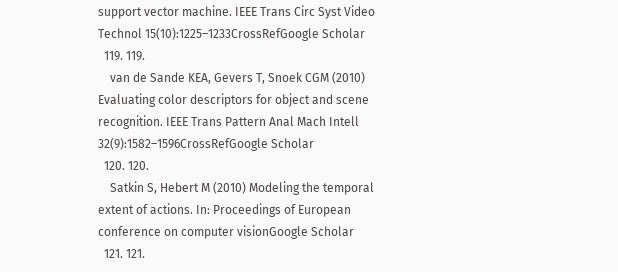support vector machine. IEEE Trans Circ Syst Video Technol 15(10):1225–1233CrossRefGoogle Scholar
  119. 119.
    van de Sande KEA, Gevers T, Snoek CGM (2010) Evaluating color descriptors for object and scene recognition. IEEE Trans Pattern Anal Mach Intell 32(9):1582–1596CrossRefGoogle Scholar
  120. 120.
    Satkin S, Hebert M (2010) Modeling the temporal extent of actions. In: Proceedings of European conference on computer visionGoogle Scholar
  121. 121.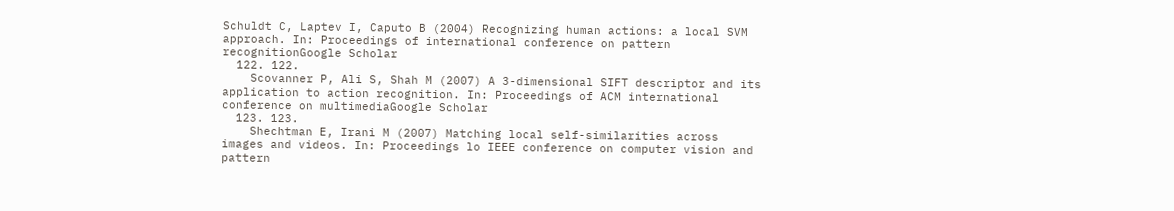Schuldt C, Laptev I, Caputo B (2004) Recognizing human actions: a local SVM approach. In: Proceedings of international conference on pattern recognitionGoogle Scholar
  122. 122.
    Scovanner P, Ali S, Shah M (2007) A 3-dimensional SIFT descriptor and its application to action recognition. In: Proceedings of ACM international conference on multimediaGoogle Scholar
  123. 123.
    Shechtman E, Irani M (2007) Matching local self-similarities across images and videos. In: Proceedings lo IEEE conference on computer vision and pattern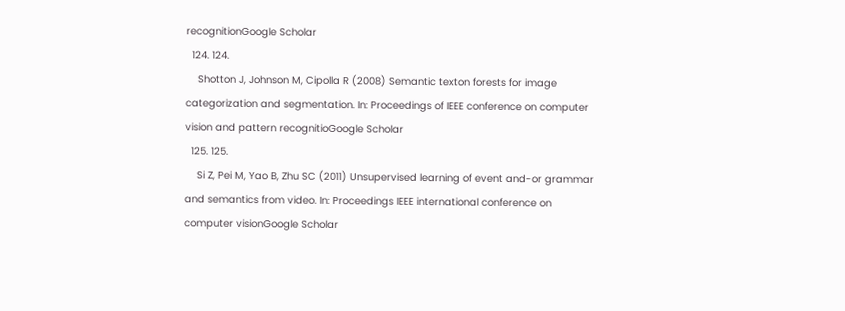recognitionGoogle Scholar
  124. 124.
    Shotton J, Johnson M, Cipolla R (2008) Semantic texton forests for image categorization and segmentation. In: Proceedings of IEEE conference on computer vision and pattern recognitioGoogle Scholar
  125. 125.
    Si Z, Pei M, Yao B, Zhu SC (2011) Unsupervised learning of event and-or grammar and semantics from video. In: Proceedings IEEE international conference on computer visionGoogle Scholar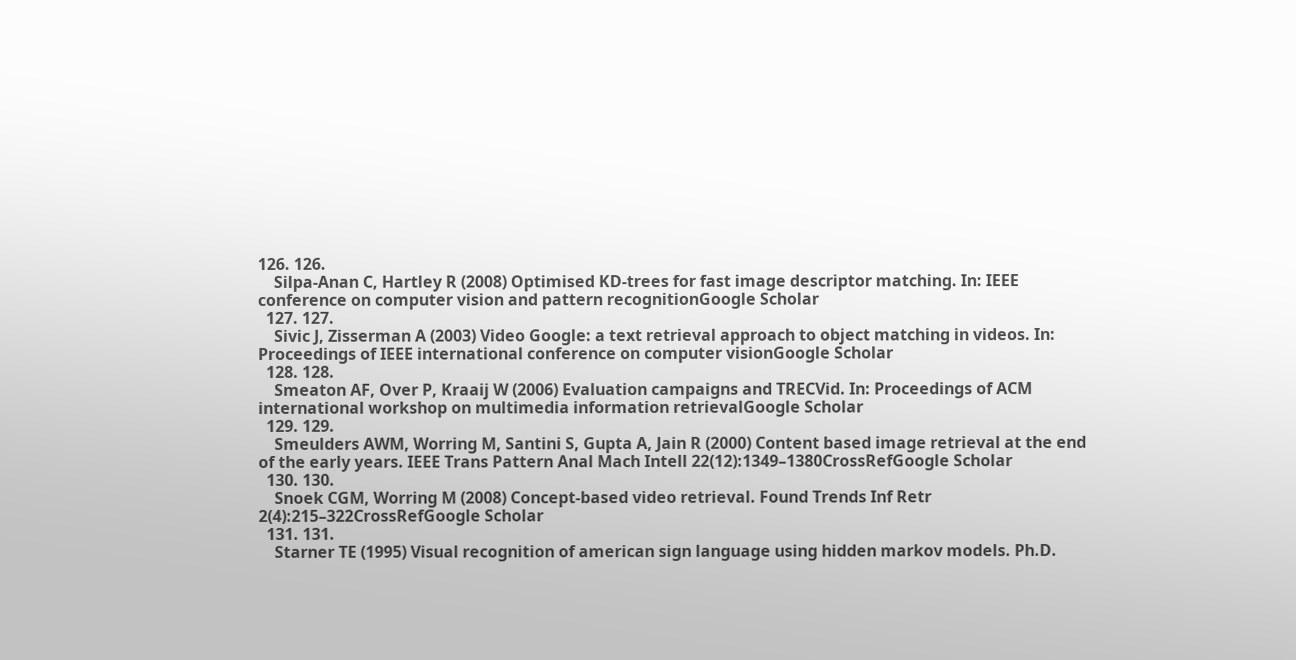126. 126.
    Silpa-Anan C, Hartley R (2008) Optimised KD-trees for fast image descriptor matching. In: IEEE conference on computer vision and pattern recognitionGoogle Scholar
  127. 127.
    Sivic J, Zisserman A (2003) Video Google: a text retrieval approach to object matching in videos. In: Proceedings of IEEE international conference on computer visionGoogle Scholar
  128. 128.
    Smeaton AF, Over P, Kraaij W (2006) Evaluation campaigns and TRECVid. In: Proceedings of ACM international workshop on multimedia information retrievalGoogle Scholar
  129. 129.
    Smeulders AWM, Worring M, Santini S, Gupta A, Jain R (2000) Content based image retrieval at the end of the early years. IEEE Trans Pattern Anal Mach Intell 22(12):1349–1380CrossRefGoogle Scholar
  130. 130.
    Snoek CGM, Worring M (2008) Concept-based video retrieval. Found Trends Inf Retr 2(4):215–322CrossRefGoogle Scholar
  131. 131.
    Starner TE (1995) Visual recognition of american sign language using hidden markov models. Ph.D.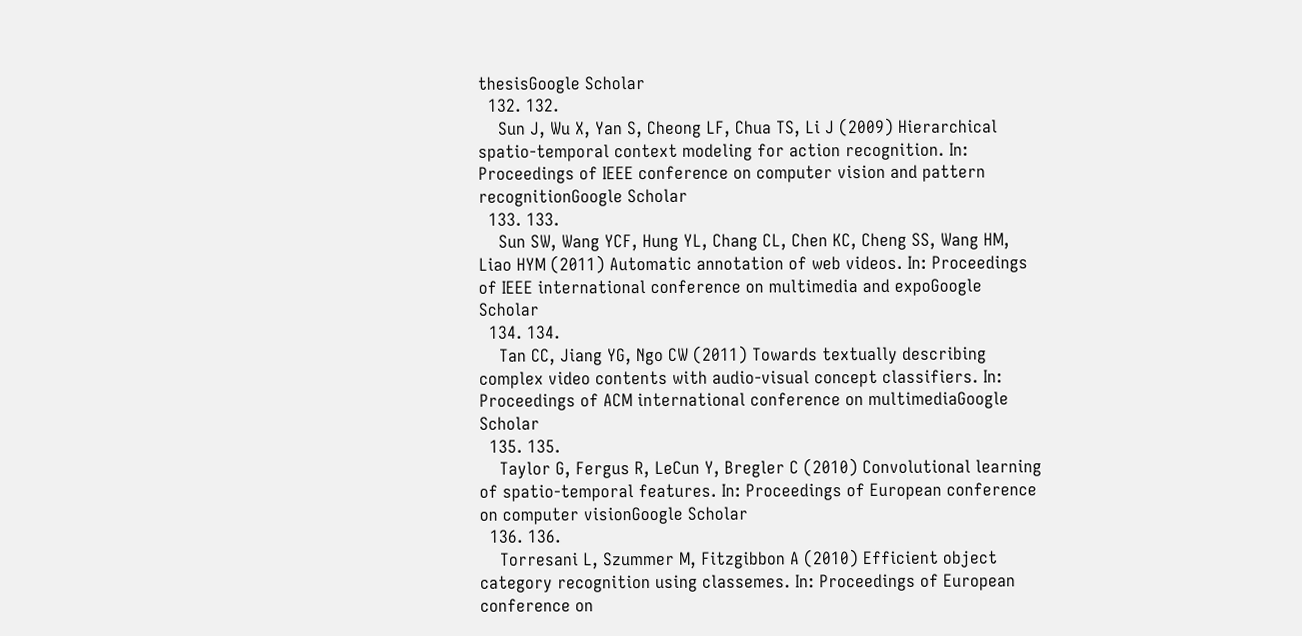thesisGoogle Scholar
  132. 132.
    Sun J, Wu X, Yan S, Cheong LF, Chua TS, Li J (2009) Hierarchical spatio-temporal context modeling for action recognition. In: Proceedings of IEEE conference on computer vision and pattern recognitionGoogle Scholar
  133. 133.
    Sun SW, Wang YCF, Hung YL, Chang CL, Chen KC, Cheng SS, Wang HM, Liao HYM (2011) Automatic annotation of web videos. In: Proceedings of IEEE international conference on multimedia and expoGoogle Scholar
  134. 134.
    Tan CC, Jiang YG, Ngo CW (2011) Towards textually describing complex video contents with audio-visual concept classifiers. In: Proceedings of ACM international conference on multimediaGoogle Scholar
  135. 135.
    Taylor G, Fergus R, LeCun Y, Bregler C (2010) Convolutional learning of spatio-temporal features. In: Proceedings of European conference on computer visionGoogle Scholar
  136. 136.
    Torresani L, Szummer M, Fitzgibbon A (2010) Efficient object category recognition using classemes. In: Proceedings of European conference on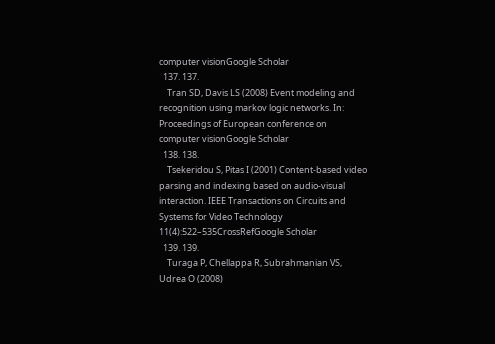computer visionGoogle Scholar
  137. 137.
    Tran SD, Davis LS (2008) Event modeling and recognition using markov logic networks. In: Proceedings of European conference on computer visionGoogle Scholar
  138. 138.
    Tsekeridou S, Pitas I (2001) Content-based video parsing and indexing based on audio-visual interaction. IEEE Transactions on Circuits and Systems for Video Technology 11(4):522–535CrossRefGoogle Scholar
  139. 139.
    Turaga P, Chellappa R, Subrahmanian VS, Udrea O (2008)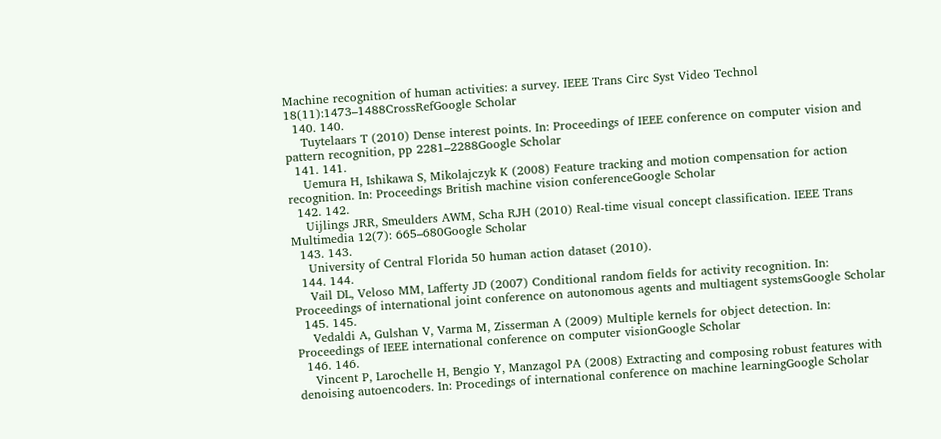Machine recognition of human activities: a survey. IEEE Trans Circ Syst Video Technol 18(11):1473–1488CrossRefGoogle Scholar
  140. 140.
    Tuytelaars T (2010) Dense interest points. In: Proceedings of IEEE conference on computer vision and pattern recognition, pp 2281–2288Google Scholar
  141. 141.
    Uemura H, Ishikawa S, Mikolajczyk K (2008) Feature tracking and motion compensation for action recognition. In: Proceedings British machine vision conferenceGoogle Scholar
  142. 142.
    Uijlings JRR, Smeulders AWM, Scha RJH (2010) Real-time visual concept classification. IEEE Trans Multimedia 12(7): 665–680Google Scholar
  143. 143.
    University of Central Florida 50 human action dataset (2010).
  144. 144.
    Vail DL, Veloso MM, Lafferty JD (2007) Conditional random fields for activity recognition. In: Proceedings of international joint conference on autonomous agents and multiagent systemsGoogle Scholar
  145. 145.
    Vedaldi A, Gulshan V, Varma M, Zisserman A (2009) Multiple kernels for object detection. In: Proceedings of IEEE international conference on computer visionGoogle Scholar
  146. 146.
    Vincent P, Larochelle H, Bengio Y, Manzagol PA (2008) Extracting and composing robust features with denoising autoencoders. In: Procedings of international conference on machine learningGoogle Scholar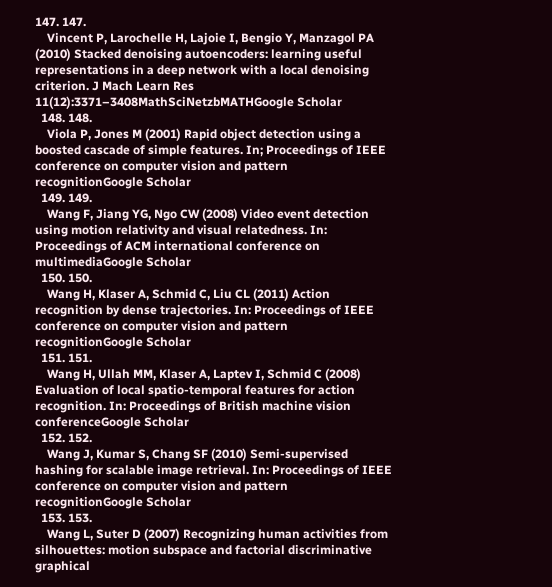147. 147.
    Vincent P, Larochelle H, Lajoie I, Bengio Y, Manzagol PA (2010) Stacked denoising autoencoders: learning useful representations in a deep network with a local denoising criterion. J Mach Learn Res 11(12):3371–3408MathSciNetzbMATHGoogle Scholar
  148. 148.
    Viola P, Jones M (2001) Rapid object detection using a boosted cascade of simple features. In; Proceedings of IEEE conference on computer vision and pattern recognitionGoogle Scholar
  149. 149.
    Wang F, Jiang YG, Ngo CW (2008) Video event detection using motion relativity and visual relatedness. In: Proceedings of ACM international conference on multimediaGoogle Scholar
  150. 150.
    Wang H, Klaser A, Schmid C, Liu CL (2011) Action recognition by dense trajectories. In: Proceedings of IEEE conference on computer vision and pattern recognitionGoogle Scholar
  151. 151.
    Wang H, Ullah MM, Klaser A, Laptev I, Schmid C (2008) Evaluation of local spatio-temporal features for action recognition. In: Proceedings of British machine vision conferenceGoogle Scholar
  152. 152.
    Wang J, Kumar S, Chang SF (2010) Semi-supervised hashing for scalable image retrieval. In: Proceedings of IEEE conference on computer vision and pattern recognitionGoogle Scholar
  153. 153.
    Wang L, Suter D (2007) Recognizing human activities from silhouettes: motion subspace and factorial discriminative graphical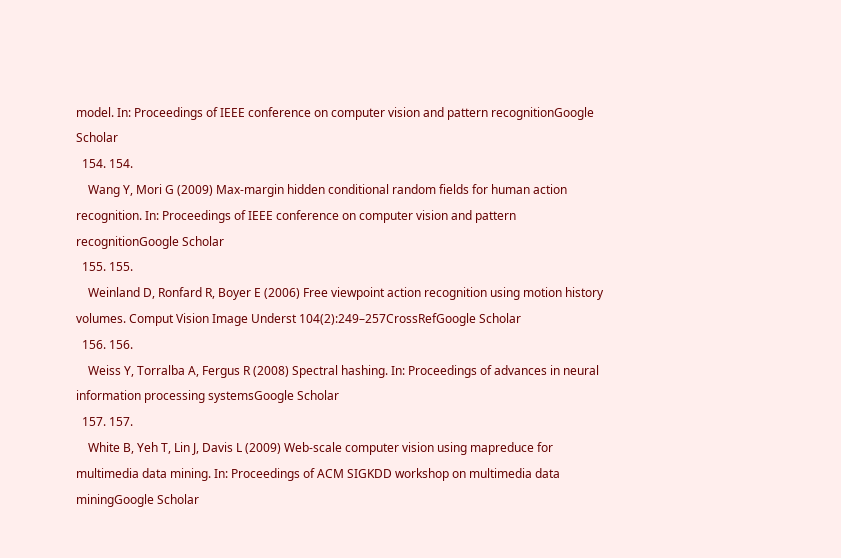model. In: Proceedings of IEEE conference on computer vision and pattern recognitionGoogle Scholar
  154. 154.
    Wang Y, Mori G (2009) Max-margin hidden conditional random fields for human action recognition. In: Proceedings of IEEE conference on computer vision and pattern recognitionGoogle Scholar
  155. 155.
    Weinland D, Ronfard R, Boyer E (2006) Free viewpoint action recognition using motion history volumes. Comput Vision Image Underst 104(2):249–257CrossRefGoogle Scholar
  156. 156.
    Weiss Y, Torralba A, Fergus R (2008) Spectral hashing. In: Proceedings of advances in neural information processing systemsGoogle Scholar
  157. 157.
    White B, Yeh T, Lin J, Davis L (2009) Web-scale computer vision using mapreduce for multimedia data mining. In: Proceedings of ACM SIGKDD workshop on multimedia data miningGoogle Scholar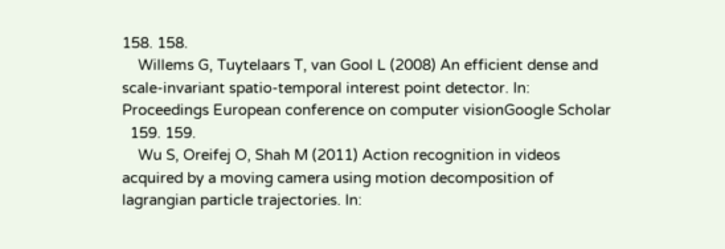158. 158.
    Willems G, Tuytelaars T, van Gool L (2008) An efficient dense and scale-invariant spatio-temporal interest point detector. In: Proceedings European conference on computer visionGoogle Scholar
  159. 159.
    Wu S, Oreifej O, Shah M (2011) Action recognition in videos acquired by a moving camera using motion decomposition of lagrangian particle trajectories. In: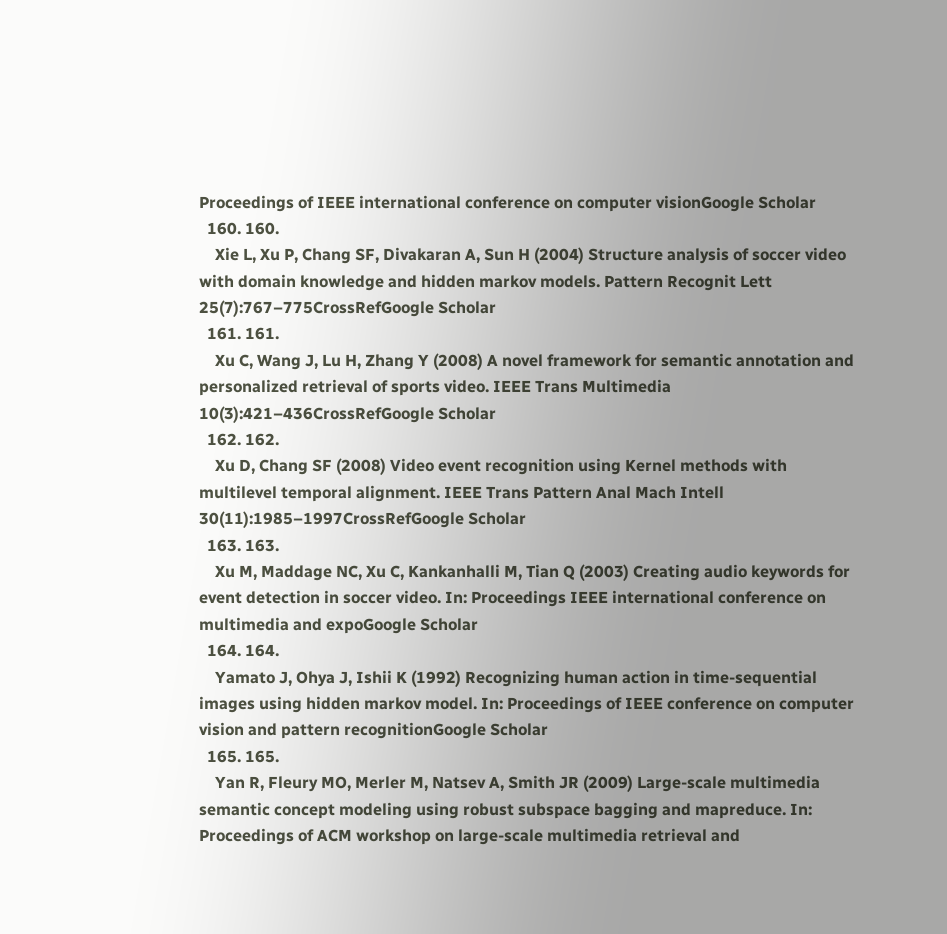Proceedings of IEEE international conference on computer visionGoogle Scholar
  160. 160.
    Xie L, Xu P, Chang SF, Divakaran A, Sun H (2004) Structure analysis of soccer video with domain knowledge and hidden markov models. Pattern Recognit Lett 25(7):767–775CrossRefGoogle Scholar
  161. 161.
    Xu C, Wang J, Lu H, Zhang Y (2008) A novel framework for semantic annotation and personalized retrieval of sports video. IEEE Trans Multimedia 10(3):421–436CrossRefGoogle Scholar
  162. 162.
    Xu D, Chang SF (2008) Video event recognition using Kernel methods with multilevel temporal alignment. IEEE Trans Pattern Anal Mach Intell 30(11):1985–1997CrossRefGoogle Scholar
  163. 163.
    Xu M, Maddage NC, Xu C, Kankanhalli M, Tian Q (2003) Creating audio keywords for event detection in soccer video. In: Proceedings IEEE international conference on multimedia and expoGoogle Scholar
  164. 164.
    Yamato J, Ohya J, Ishii K (1992) Recognizing human action in time-sequential images using hidden markov model. In: Proceedings of IEEE conference on computer vision and pattern recognitionGoogle Scholar
  165. 165.
    Yan R, Fleury MO, Merler M, Natsev A, Smith JR (2009) Large-scale multimedia semantic concept modeling using robust subspace bagging and mapreduce. In: Proceedings of ACM workshop on large-scale multimedia retrieval and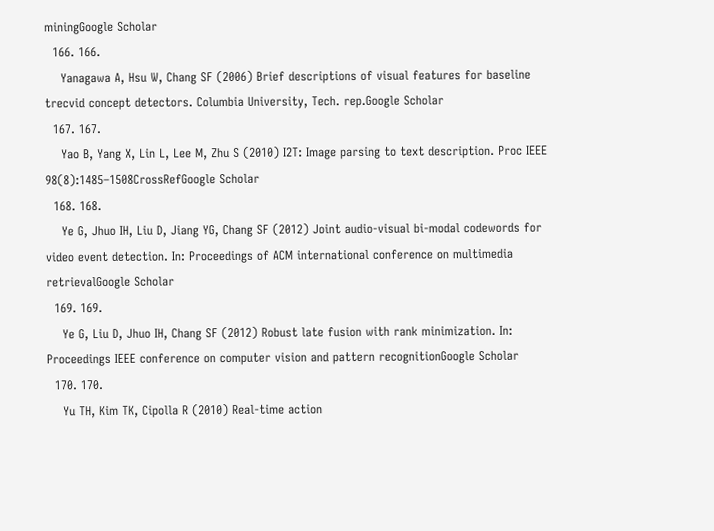miningGoogle Scholar
  166. 166.
    Yanagawa A, Hsu W, Chang SF (2006) Brief descriptions of visual features for baseline trecvid concept detectors. Columbia University, Tech. rep.Google Scholar
  167. 167.
    Yao B, Yang X, Lin L, Lee M, Zhu S (2010) I2T: Image parsing to text description. Proc IEEE 98(8):1485–1508CrossRefGoogle Scholar
  168. 168.
    Ye G, Jhuo IH, Liu D, Jiang YG, Chang SF (2012) Joint audio-visual bi-modal codewords for video event detection. In: Proceedings of ACM international conference on multimedia retrievalGoogle Scholar
  169. 169.
    Ye G, Liu D, Jhuo IH, Chang SF (2012) Robust late fusion with rank minimization. In: Proceedings IEEE conference on computer vision and pattern recognitionGoogle Scholar
  170. 170.
    Yu TH, Kim TK, Cipolla R (2010) Real-time action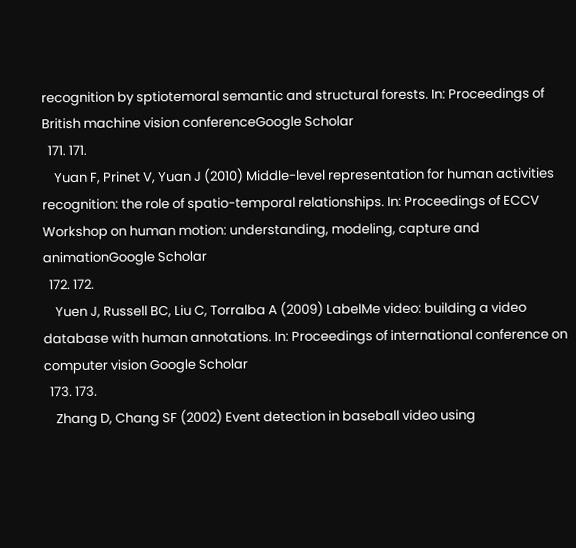recognition by sptiotemoral semantic and structural forests. In: Proceedings of British machine vision conferenceGoogle Scholar
  171. 171.
    Yuan F, Prinet V, Yuan J (2010) Middle-level representation for human activities recognition: the role of spatio-temporal relationships. In: Proceedings of ECCV Workshop on human motion: understanding, modeling, capture and animationGoogle Scholar
  172. 172.
    Yuen J, Russell BC, Liu C, Torralba A (2009) LabelMe video: building a video database with human annotations. In: Proceedings of international conference on computer vision Google Scholar
  173. 173.
    Zhang D, Chang SF (2002) Event detection in baseball video using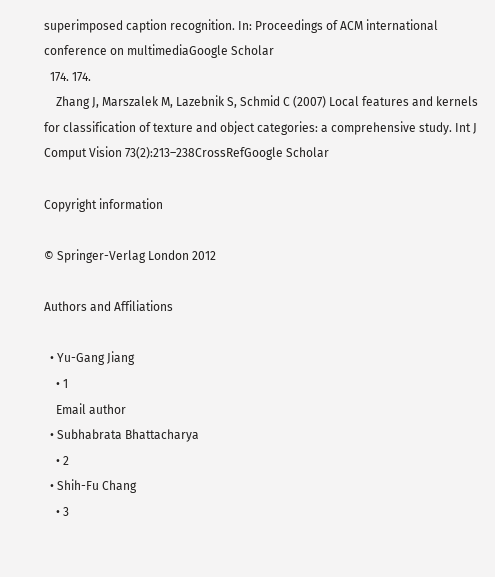superimposed caption recognition. In: Proceedings of ACM international conference on multimediaGoogle Scholar
  174. 174.
    Zhang J, Marszalek M, Lazebnik S, Schmid C (2007) Local features and kernels for classification of texture and object categories: a comprehensive study. Int J Comput Vision 73(2):213–238CrossRefGoogle Scholar

Copyright information

© Springer-Verlag London 2012

Authors and Affiliations

  • Yu-Gang Jiang
    • 1
    Email author
  • Subhabrata Bhattacharya
    • 2
  • Shih-Fu Chang
    • 3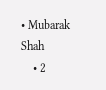• Mubarak Shah
    • 2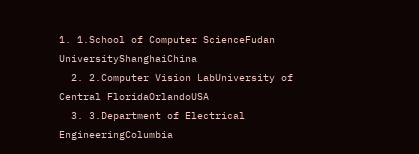1. 1.School of Computer ScienceFudan UniversityShanghaiChina
  2. 2.Computer Vision LabUniversity of Central FloridaOrlandoUSA
  3. 3.Department of Electrical EngineeringColumbia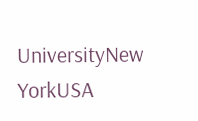UniversityNew YorkUSA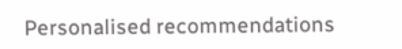Personalised recommendations